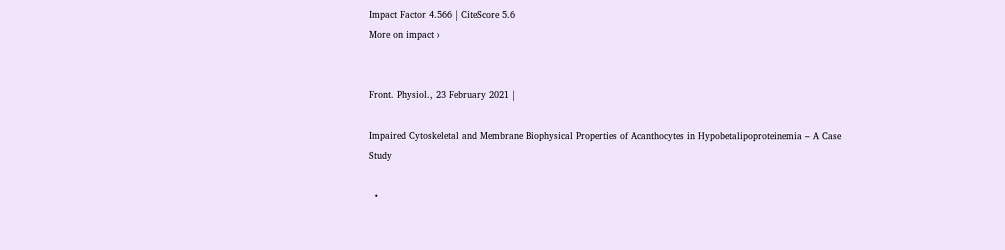Impact Factor 4.566 | CiteScore 5.6
More on impact ›


Front. Physiol., 23 February 2021 |

Impaired Cytoskeletal and Membrane Biophysical Properties of Acanthocytes in Hypobetalipoproteinemia – A Case Study

  •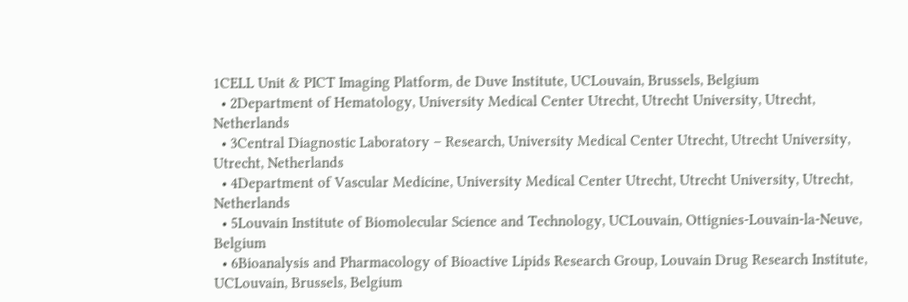1CELL Unit & PICT Imaging Platform, de Duve Institute, UCLouvain, Brussels, Belgium
  • 2Department of Hematology, University Medical Center Utrecht, Utrecht University, Utrecht, Netherlands
  • 3Central Diagnostic Laboratory – Research, University Medical Center Utrecht, Utrecht University, Utrecht, Netherlands
  • 4Department of Vascular Medicine, University Medical Center Utrecht, Utrecht University, Utrecht, Netherlands
  • 5Louvain Institute of Biomolecular Science and Technology, UCLouvain, Ottignies-Louvain-la-Neuve, Belgium
  • 6Bioanalysis and Pharmacology of Bioactive Lipids Research Group, Louvain Drug Research Institute, UCLouvain, Brussels, Belgium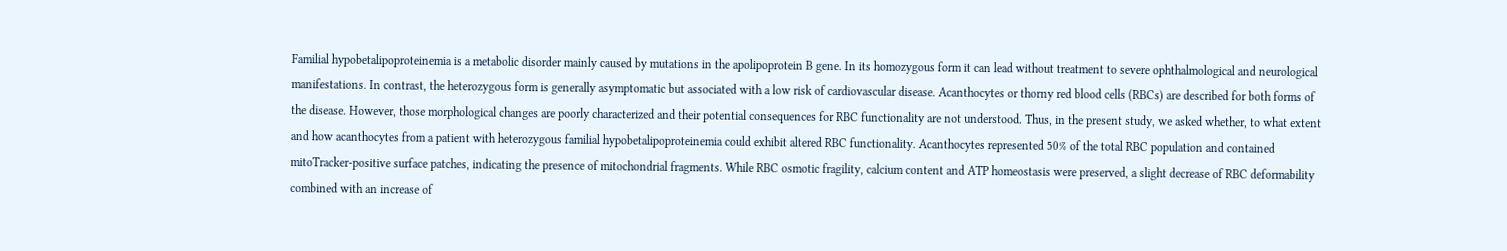Familial hypobetalipoproteinemia is a metabolic disorder mainly caused by mutations in the apolipoprotein B gene. In its homozygous form it can lead without treatment to severe ophthalmological and neurological manifestations. In contrast, the heterozygous form is generally asymptomatic but associated with a low risk of cardiovascular disease. Acanthocytes or thorny red blood cells (RBCs) are described for both forms of the disease. However, those morphological changes are poorly characterized and their potential consequences for RBC functionality are not understood. Thus, in the present study, we asked whether, to what extent and how acanthocytes from a patient with heterozygous familial hypobetalipoproteinemia could exhibit altered RBC functionality. Acanthocytes represented 50% of the total RBC population and contained mitoTracker-positive surface patches, indicating the presence of mitochondrial fragments. While RBC osmotic fragility, calcium content and ATP homeostasis were preserved, a slight decrease of RBC deformability combined with an increase of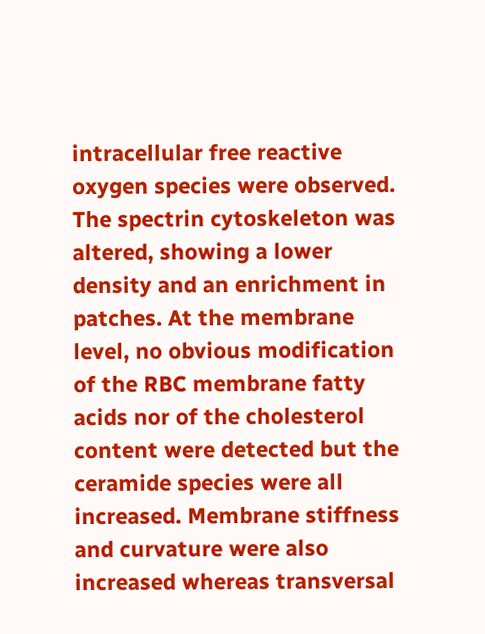intracellular free reactive oxygen species were observed. The spectrin cytoskeleton was altered, showing a lower density and an enrichment in patches. At the membrane level, no obvious modification of the RBC membrane fatty acids nor of the cholesterol content were detected but the ceramide species were all increased. Membrane stiffness and curvature were also increased whereas transversal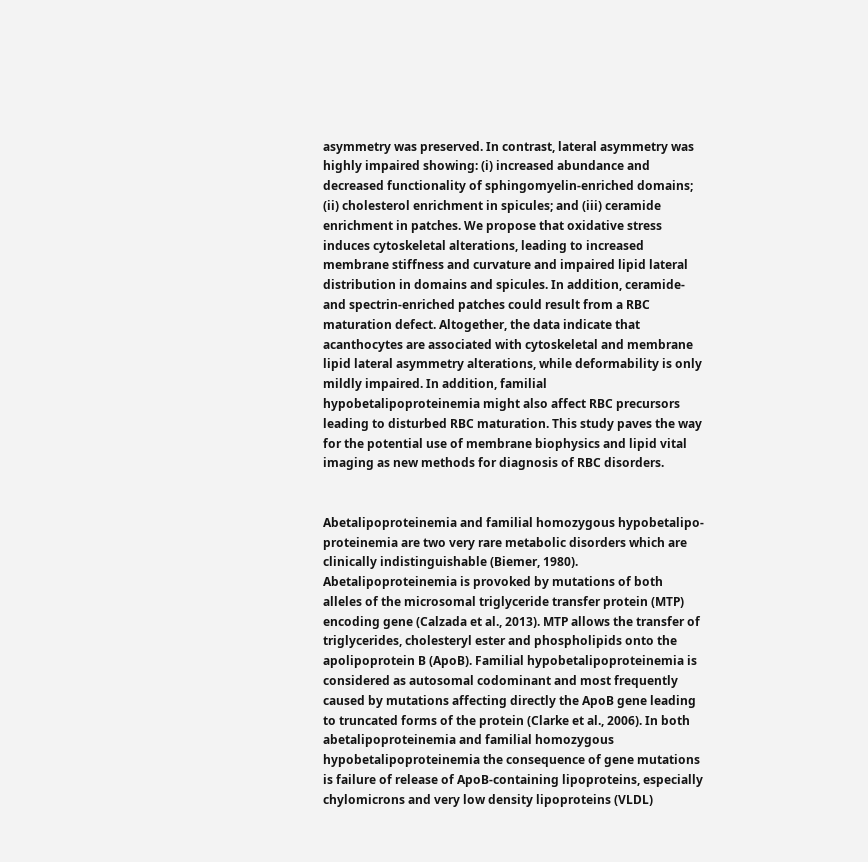asymmetry was preserved. In contrast, lateral asymmetry was highly impaired showing: (i) increased abundance and decreased functionality of sphingomyelin-enriched domains; (ii) cholesterol enrichment in spicules; and (iii) ceramide enrichment in patches. We propose that oxidative stress induces cytoskeletal alterations, leading to increased membrane stiffness and curvature and impaired lipid lateral distribution in domains and spicules. In addition, ceramide- and spectrin-enriched patches could result from a RBC maturation defect. Altogether, the data indicate that acanthocytes are associated with cytoskeletal and membrane lipid lateral asymmetry alterations, while deformability is only mildly impaired. In addition, familial hypobetalipoproteinemia might also affect RBC precursors leading to disturbed RBC maturation. This study paves the way for the potential use of membrane biophysics and lipid vital imaging as new methods for diagnosis of RBC disorders.


Abetalipoproteinemia and familial homozygous hypobetalipo- proteinemia are two very rare metabolic disorders which are clinically indistinguishable (Biemer, 1980). Abetalipoproteinemia is provoked by mutations of both alleles of the microsomal triglyceride transfer protein (MTP) encoding gene (Calzada et al., 2013). MTP allows the transfer of triglycerides, cholesteryl ester and phospholipids onto the apolipoprotein B (ApoB). Familial hypobetalipoproteinemia is considered as autosomal codominant and most frequently caused by mutations affecting directly the ApoB gene leading to truncated forms of the protein (Clarke et al., 2006). In both abetalipoproteinemia and familial homozygous hypobetalipoproteinemia the consequence of gene mutations is failure of release of ApoB-containing lipoproteins, especially chylomicrons and very low density lipoproteins (VLDL)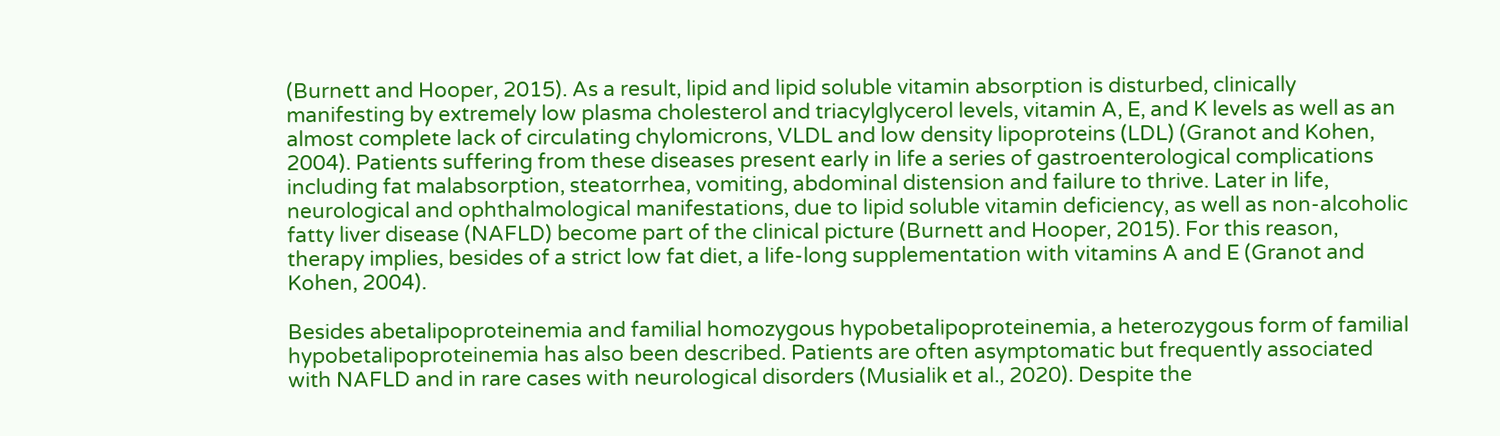(Burnett and Hooper, 2015). As a result, lipid and lipid soluble vitamin absorption is disturbed, clinically manifesting by extremely low plasma cholesterol and triacylglycerol levels, vitamin A, E, and K levels as well as an almost complete lack of circulating chylomicrons, VLDL and low density lipoproteins (LDL) (Granot and Kohen, 2004). Patients suffering from these diseases present early in life a series of gastroenterological complications including fat malabsorption, steatorrhea, vomiting, abdominal distension and failure to thrive. Later in life, neurological and ophthalmological manifestations, due to lipid soluble vitamin deficiency, as well as non-alcoholic fatty liver disease (NAFLD) become part of the clinical picture (Burnett and Hooper, 2015). For this reason, therapy implies, besides of a strict low fat diet, a life-long supplementation with vitamins A and E (Granot and Kohen, 2004).

Besides abetalipoproteinemia and familial homozygous hypobetalipoproteinemia, a heterozygous form of familial hypobetalipoproteinemia has also been described. Patients are often asymptomatic but frequently associated with NAFLD and in rare cases with neurological disorders (Musialik et al., 2020). Despite the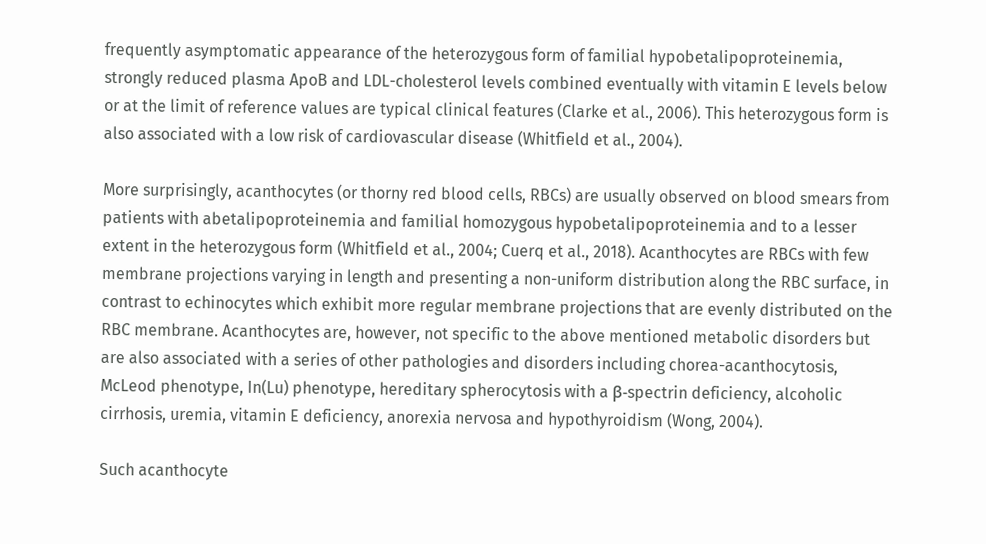frequently asymptomatic appearance of the heterozygous form of familial hypobetalipoproteinemia, strongly reduced plasma ApoB and LDL-cholesterol levels combined eventually with vitamin E levels below or at the limit of reference values are typical clinical features (Clarke et al., 2006). This heterozygous form is also associated with a low risk of cardiovascular disease (Whitfield et al., 2004).

More surprisingly, acanthocytes (or thorny red blood cells, RBCs) are usually observed on blood smears from patients with abetalipoproteinemia and familial homozygous hypobetalipoproteinemia and to a lesser extent in the heterozygous form (Whitfield et al., 2004; Cuerq et al., 2018). Acanthocytes are RBCs with few membrane projections varying in length and presenting a non-uniform distribution along the RBC surface, in contrast to echinocytes which exhibit more regular membrane projections that are evenly distributed on the RBC membrane. Acanthocytes are, however, not specific to the above mentioned metabolic disorders but are also associated with a series of other pathologies and disorders including chorea-acanthocytosis, McLeod phenotype, In(Lu) phenotype, hereditary spherocytosis with a β-spectrin deficiency, alcoholic cirrhosis, uremia, vitamin E deficiency, anorexia nervosa and hypothyroidism (Wong, 2004).

Such acanthocyte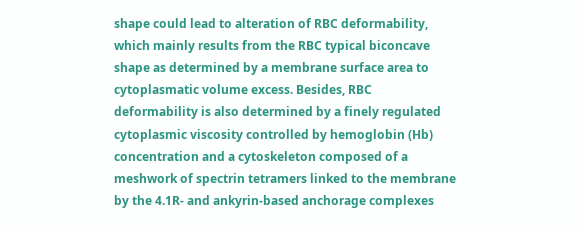shape could lead to alteration of RBC deformability, which mainly results from the RBC typical biconcave shape as determined by a membrane surface area to cytoplasmatic volume excess. Besides, RBC deformability is also determined by a finely regulated cytoplasmic viscosity controlled by hemoglobin (Hb) concentration and a cytoskeleton composed of a meshwork of spectrin tetramers linked to the membrane by the 4.1R- and ankyrin-based anchorage complexes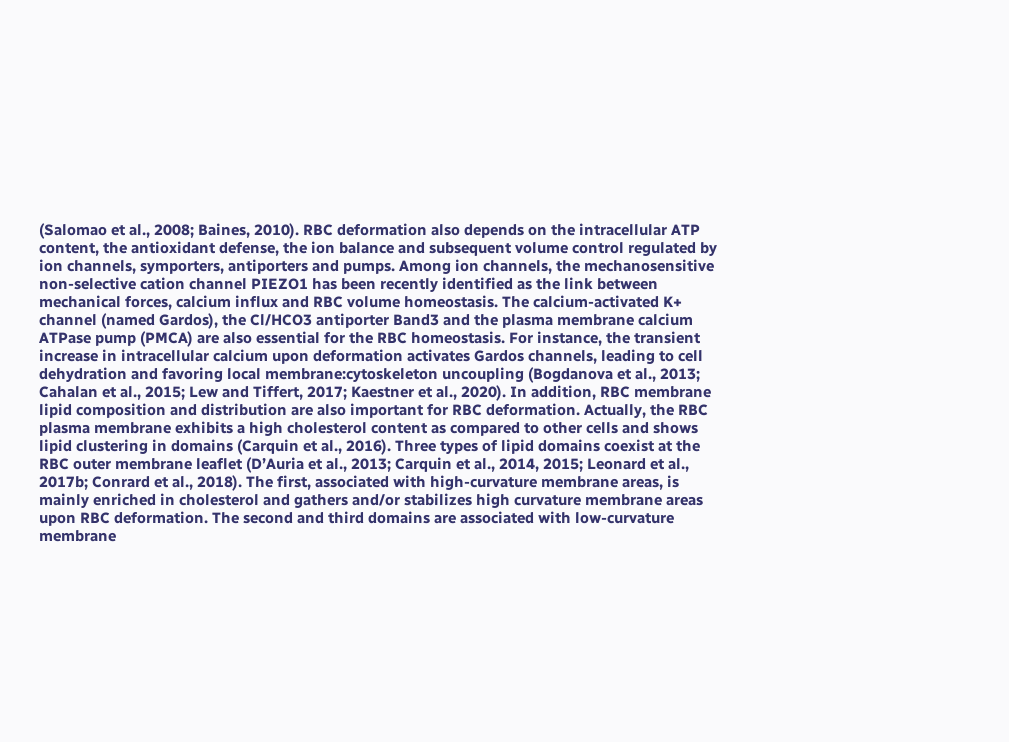(Salomao et al., 2008; Baines, 2010). RBC deformation also depends on the intracellular ATP content, the antioxidant defense, the ion balance and subsequent volume control regulated by ion channels, symporters, antiporters and pumps. Among ion channels, the mechanosensitive non-selective cation channel PIEZO1 has been recently identified as the link between mechanical forces, calcium influx and RBC volume homeostasis. The calcium-activated K+ channel (named Gardos), the Cl/HCO3 antiporter Band3 and the plasma membrane calcium ATPase pump (PMCA) are also essential for the RBC homeostasis. For instance, the transient increase in intracellular calcium upon deformation activates Gardos channels, leading to cell dehydration and favoring local membrane:cytoskeleton uncoupling (Bogdanova et al., 2013; Cahalan et al., 2015; Lew and Tiffert, 2017; Kaestner et al., 2020). In addition, RBC membrane lipid composition and distribution are also important for RBC deformation. Actually, the RBC plasma membrane exhibits a high cholesterol content as compared to other cells and shows lipid clustering in domains (Carquin et al., 2016). Three types of lipid domains coexist at the RBC outer membrane leaflet (D’Auria et al., 2013; Carquin et al., 2014, 2015; Leonard et al., 2017b; Conrard et al., 2018). The first, associated with high-curvature membrane areas, is mainly enriched in cholesterol and gathers and/or stabilizes high curvature membrane areas upon RBC deformation. The second and third domains are associated with low-curvature membrane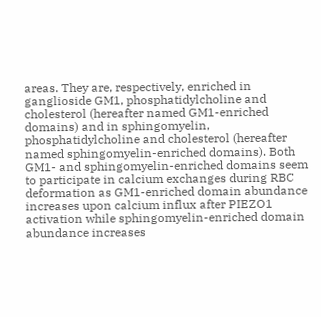areas. They are, respectively, enriched in ganglioside GM1, phosphatidylcholine and cholesterol (hereafter named GM1-enriched domains) and in sphingomyelin, phosphatidylcholine and cholesterol (hereafter named sphingomyelin-enriched domains). Both GM1- and sphingomyelin-enriched domains seem to participate in calcium exchanges during RBC deformation as GM1-enriched domain abundance increases upon calcium influx after PIEZO1 activation while sphingomyelin-enriched domain abundance increases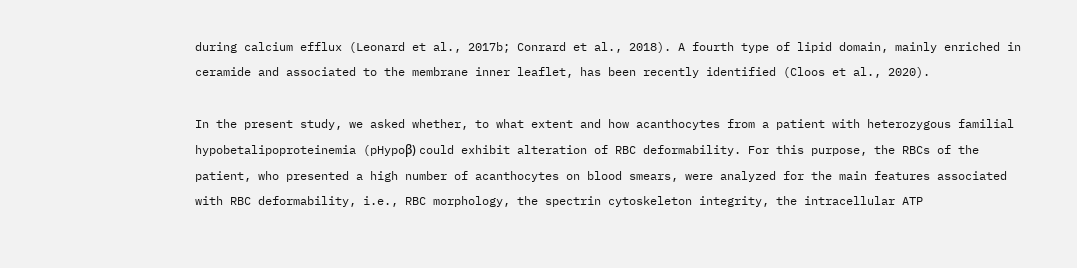during calcium efflux (Leonard et al., 2017b; Conrard et al., 2018). A fourth type of lipid domain, mainly enriched in ceramide and associated to the membrane inner leaflet, has been recently identified (Cloos et al., 2020).

In the present study, we asked whether, to what extent and how acanthocytes from a patient with heterozygous familial hypobetalipoproteinemia (pHypoβ) could exhibit alteration of RBC deformability. For this purpose, the RBCs of the patient, who presented a high number of acanthocytes on blood smears, were analyzed for the main features associated with RBC deformability, i.e., RBC morphology, the spectrin cytoskeleton integrity, the intracellular ATP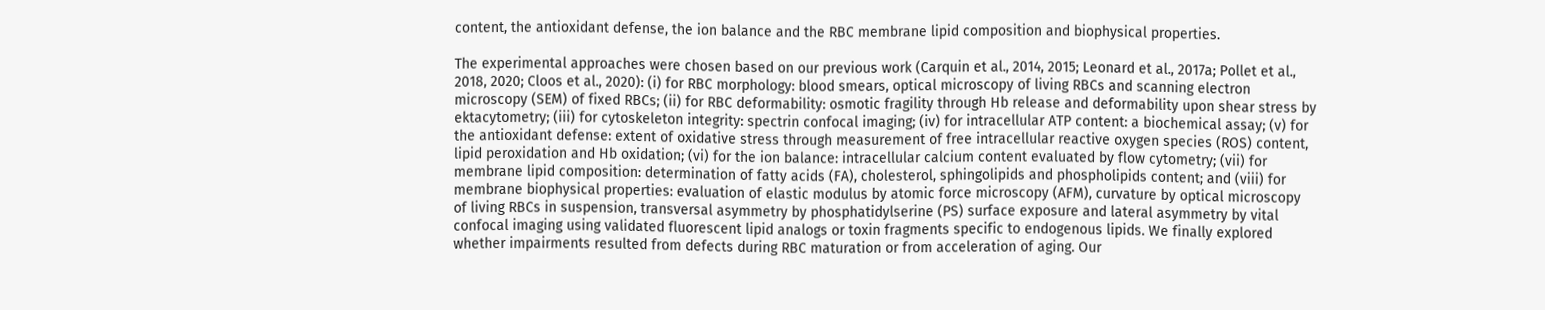content, the antioxidant defense, the ion balance and the RBC membrane lipid composition and biophysical properties.

The experimental approaches were chosen based on our previous work (Carquin et al., 2014, 2015; Leonard et al., 2017a; Pollet et al., 2018, 2020; Cloos et al., 2020): (i) for RBC morphology: blood smears, optical microscopy of living RBCs and scanning electron microscopy (SEM) of fixed RBCs; (ii) for RBC deformability: osmotic fragility through Hb release and deformability upon shear stress by ektacytometry; (iii) for cytoskeleton integrity: spectrin confocal imaging; (iv) for intracellular ATP content: a biochemical assay; (v) for the antioxidant defense: extent of oxidative stress through measurement of free intracellular reactive oxygen species (ROS) content, lipid peroxidation and Hb oxidation; (vi) for the ion balance: intracellular calcium content evaluated by flow cytometry; (vii) for membrane lipid composition: determination of fatty acids (FA), cholesterol, sphingolipids and phospholipids content; and (viii) for membrane biophysical properties: evaluation of elastic modulus by atomic force microscopy (AFM), curvature by optical microscopy of living RBCs in suspension, transversal asymmetry by phosphatidylserine (PS) surface exposure and lateral asymmetry by vital confocal imaging using validated fluorescent lipid analogs or toxin fragments specific to endogenous lipids. We finally explored whether impairments resulted from defects during RBC maturation or from acceleration of aging. Our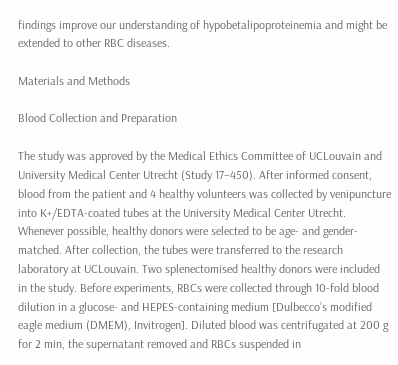findings improve our understanding of hypobetalipoproteinemia and might be extended to other RBC diseases.

Materials and Methods

Blood Collection and Preparation

The study was approved by the Medical Ethics Committee of UCLouvain and University Medical Center Utrecht (Study 17–450). After informed consent, blood from the patient and 4 healthy volunteers was collected by venipuncture into K+/EDTA-coated tubes at the University Medical Center Utrecht. Whenever possible, healthy donors were selected to be age- and gender-matched. After collection, the tubes were transferred to the research laboratory at UCLouvain. Two splenectomised healthy donors were included in the study. Before experiments, RBCs were collected through 10-fold blood dilution in a glucose- and HEPES-containing medium [Dulbecco’s modified eagle medium (DMEM), Invitrogen]. Diluted blood was centrifugated at 200 g for 2 min, the supernatant removed and RBCs suspended in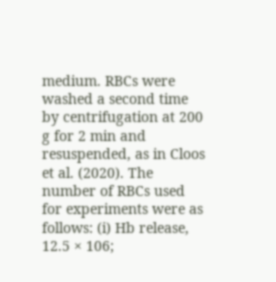medium. RBCs were washed a second time by centrifugation at 200 g for 2 min and resuspended, as in Cloos et al. (2020). The number of RBCs used for experiments were as follows: (i) Hb release, 12.5 × 106;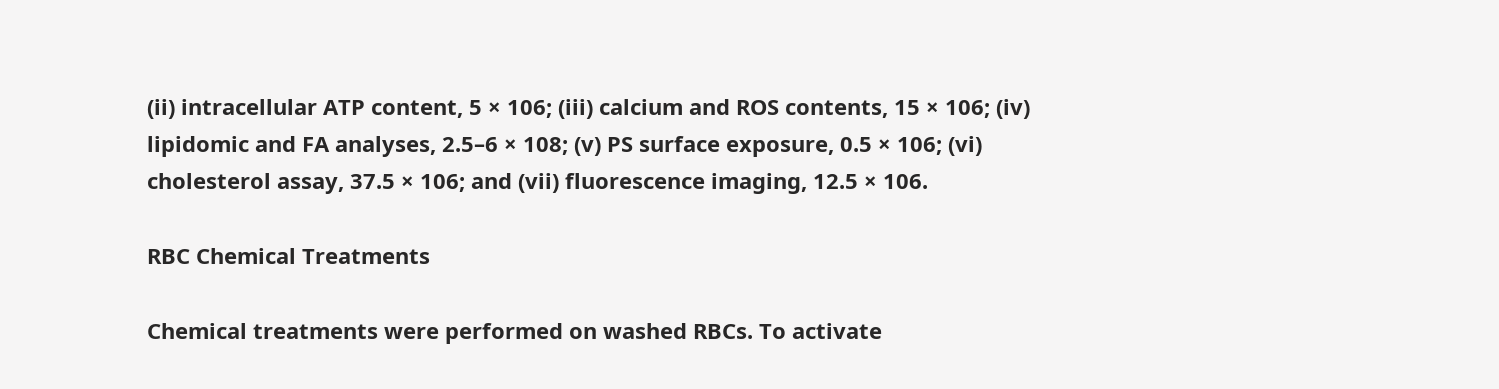(ii) intracellular ATP content, 5 × 106; (iii) calcium and ROS contents, 15 × 106; (iv) lipidomic and FA analyses, 2.5–6 × 108; (v) PS surface exposure, 0.5 × 106; (vi) cholesterol assay, 37.5 × 106; and (vii) fluorescence imaging, 12.5 × 106.

RBC Chemical Treatments

Chemical treatments were performed on washed RBCs. To activate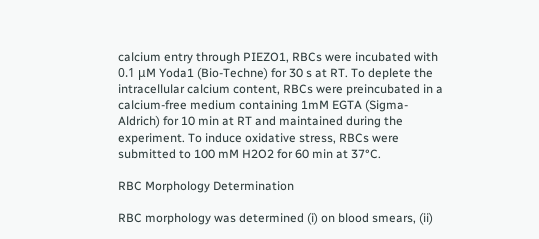calcium entry through PIEZO1, RBCs were incubated with 0.1 μM Yoda1 (Bio-Techne) for 30 s at RT. To deplete the intracellular calcium content, RBCs were preincubated in a calcium-free medium containing 1mM EGTA (Sigma-Aldrich) for 10 min at RT and maintained during the experiment. To induce oxidative stress, RBCs were submitted to 100 mM H2O2 for 60 min at 37°C.

RBC Morphology Determination

RBC morphology was determined (i) on blood smears, (ii)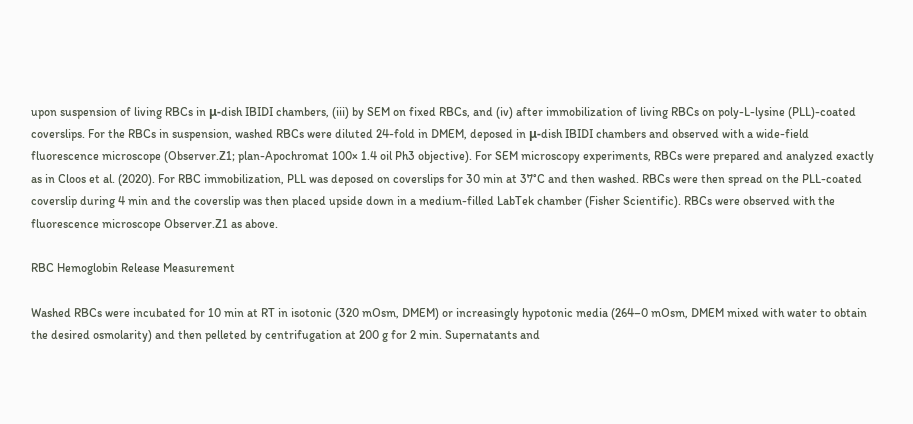upon suspension of living RBCs in μ-dish IBIDI chambers, (iii) by SEM on fixed RBCs, and (iv) after immobilization of living RBCs on poly-L-lysine (PLL)-coated coverslips. For the RBCs in suspension, washed RBCs were diluted 24-fold in DMEM, deposed in μ-dish IBIDI chambers and observed with a wide-field fluorescence microscope (Observer.Z1; plan-Apochromat 100× 1.4 oil Ph3 objective). For SEM microscopy experiments, RBCs were prepared and analyzed exactly as in Cloos et al. (2020). For RBC immobilization, PLL was deposed on coverslips for 30 min at 37°C and then washed. RBCs were then spread on the PLL-coated coverslip during 4 min and the coverslip was then placed upside down in a medium-filled LabTek chamber (Fisher Scientific). RBCs were observed with the fluorescence microscope Observer.Z1 as above.

RBC Hemoglobin Release Measurement

Washed RBCs were incubated for 10 min at RT in isotonic (320 mOsm, DMEM) or increasingly hypotonic media (264–0 mOsm, DMEM mixed with water to obtain the desired osmolarity) and then pelleted by centrifugation at 200 g for 2 min. Supernatants and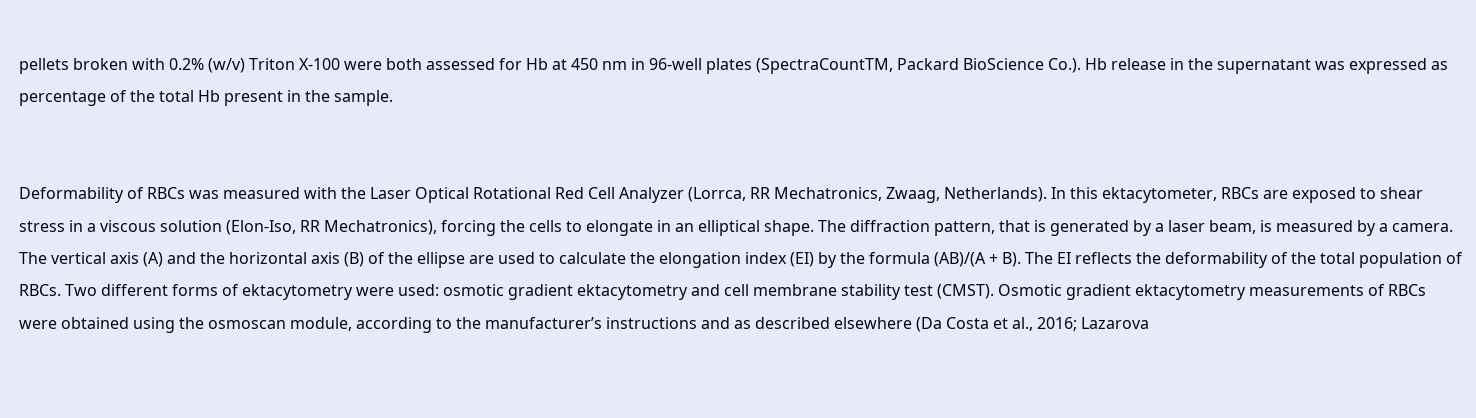pellets broken with 0.2% (w/v) Triton X-100 were both assessed for Hb at 450 nm in 96-well plates (SpectraCountTM, Packard BioScience Co.). Hb release in the supernatant was expressed as percentage of the total Hb present in the sample.


Deformability of RBCs was measured with the Laser Optical Rotational Red Cell Analyzer (Lorrca, RR Mechatronics, Zwaag, Netherlands). In this ektacytometer, RBCs are exposed to shear stress in a viscous solution (Elon-Iso, RR Mechatronics), forcing the cells to elongate in an elliptical shape. The diffraction pattern, that is generated by a laser beam, is measured by a camera. The vertical axis (A) and the horizontal axis (B) of the ellipse are used to calculate the elongation index (EI) by the formula (AB)/(A + B). The EI reflects the deformability of the total population of RBCs. Two different forms of ektacytometry were used: osmotic gradient ektacytometry and cell membrane stability test (CMST). Osmotic gradient ektacytometry measurements of RBCs were obtained using the osmoscan module, according to the manufacturer’s instructions and as described elsewhere (Da Costa et al., 2016; Lazarova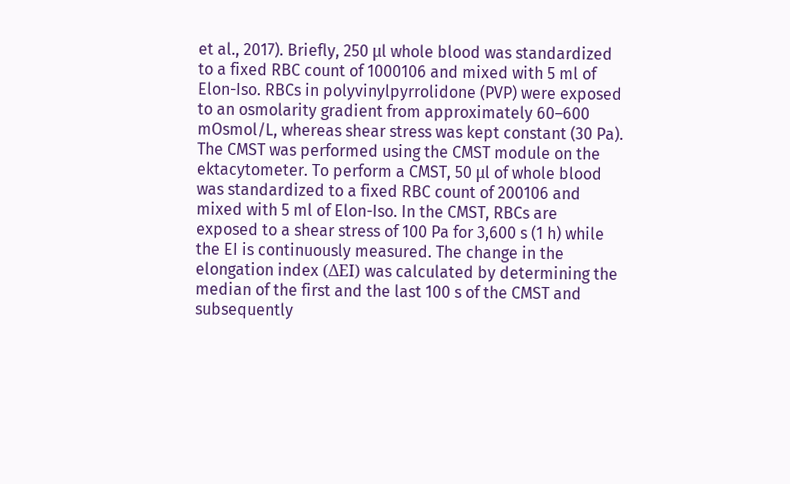et al., 2017). Briefly, 250 μl whole blood was standardized to a fixed RBC count of 1000106 and mixed with 5 ml of Elon-Iso. RBCs in polyvinylpyrrolidone (PVP) were exposed to an osmolarity gradient from approximately 60–600 mOsmol/L, whereas shear stress was kept constant (30 Pa). The CMST was performed using the CMST module on the ektacytometer. To perform a CMST, 50 μl of whole blood was standardized to a fixed RBC count of 200106 and mixed with 5 ml of Elon-Iso. In the CMST, RBCs are exposed to a shear stress of 100 Pa for 3,600 s (1 h) while the EI is continuously measured. The change in the elongation index (ΔEI) was calculated by determining the median of the first and the last 100 s of the CMST and subsequently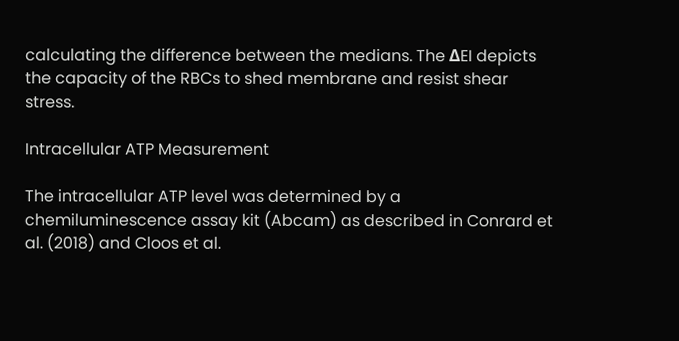calculating the difference between the medians. The ΔEI depicts the capacity of the RBCs to shed membrane and resist shear stress.

Intracellular ATP Measurement

The intracellular ATP level was determined by a chemiluminescence assay kit (Abcam) as described in Conrard et al. (2018) and Cloos et al.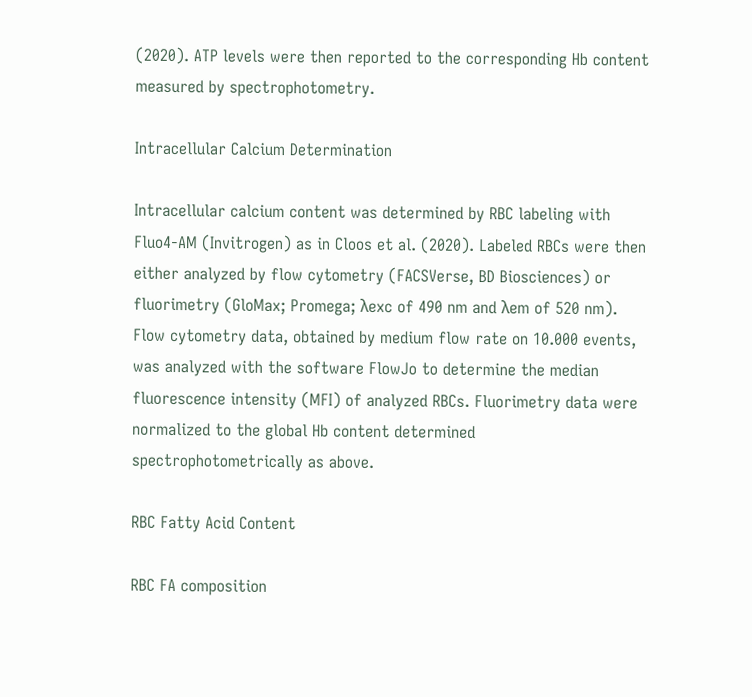(2020). ATP levels were then reported to the corresponding Hb content measured by spectrophotometry.

Intracellular Calcium Determination

Intracellular calcium content was determined by RBC labeling with Fluo4-AM (Invitrogen) as in Cloos et al. (2020). Labeled RBCs were then either analyzed by flow cytometry (FACSVerse, BD Biosciences) or fluorimetry (GloMax; Promega; λexc of 490 nm and λem of 520 nm). Flow cytometry data, obtained by medium flow rate on 10.000 events, was analyzed with the software FlowJo to determine the median fluorescence intensity (MFI) of analyzed RBCs. Fluorimetry data were normalized to the global Hb content determined spectrophotometrically as above.

RBC Fatty Acid Content

RBC FA composition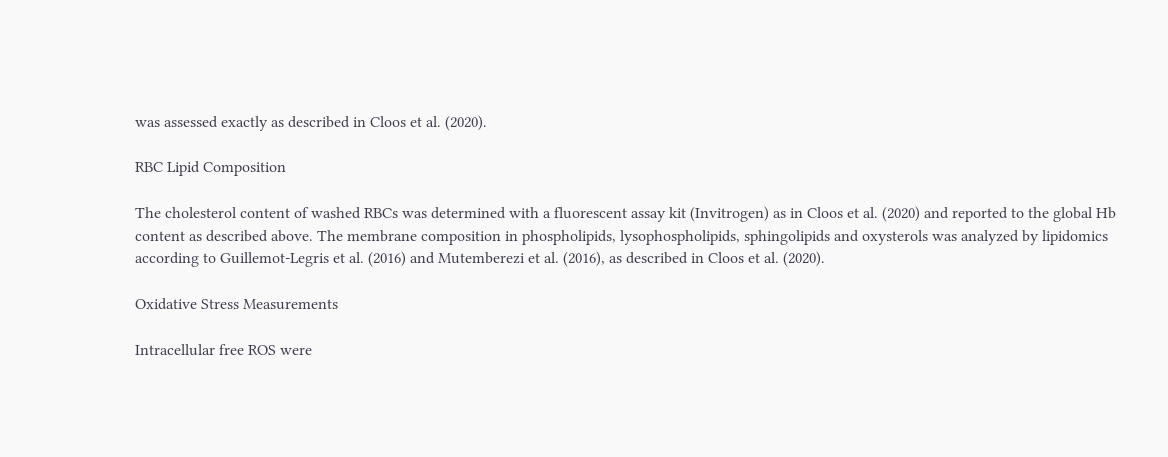was assessed exactly as described in Cloos et al. (2020).

RBC Lipid Composition

The cholesterol content of washed RBCs was determined with a fluorescent assay kit (Invitrogen) as in Cloos et al. (2020) and reported to the global Hb content as described above. The membrane composition in phospholipids, lysophospholipids, sphingolipids and oxysterols was analyzed by lipidomics according to Guillemot-Legris et al. (2016) and Mutemberezi et al. (2016), as described in Cloos et al. (2020).

Oxidative Stress Measurements

Intracellular free ROS were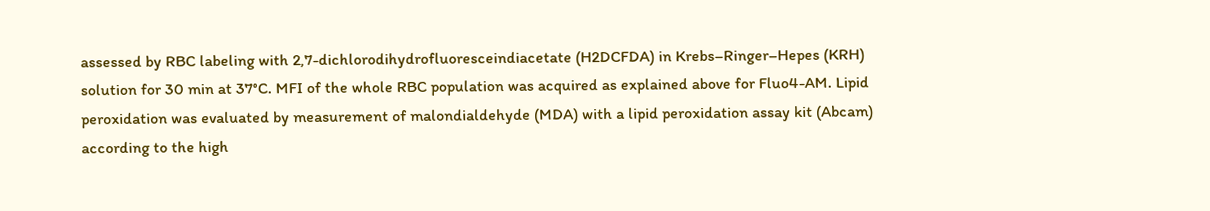assessed by RBC labeling with 2,7-dichlorodihydrofluoresceindiacetate (H2DCFDA) in Krebs–Ringer–Hepes (KRH) solution for 30 min at 37°C. MFI of the whole RBC population was acquired as explained above for Fluo4-AM. Lipid peroxidation was evaluated by measurement of malondialdehyde (MDA) with a lipid peroxidation assay kit (Abcam) according to the high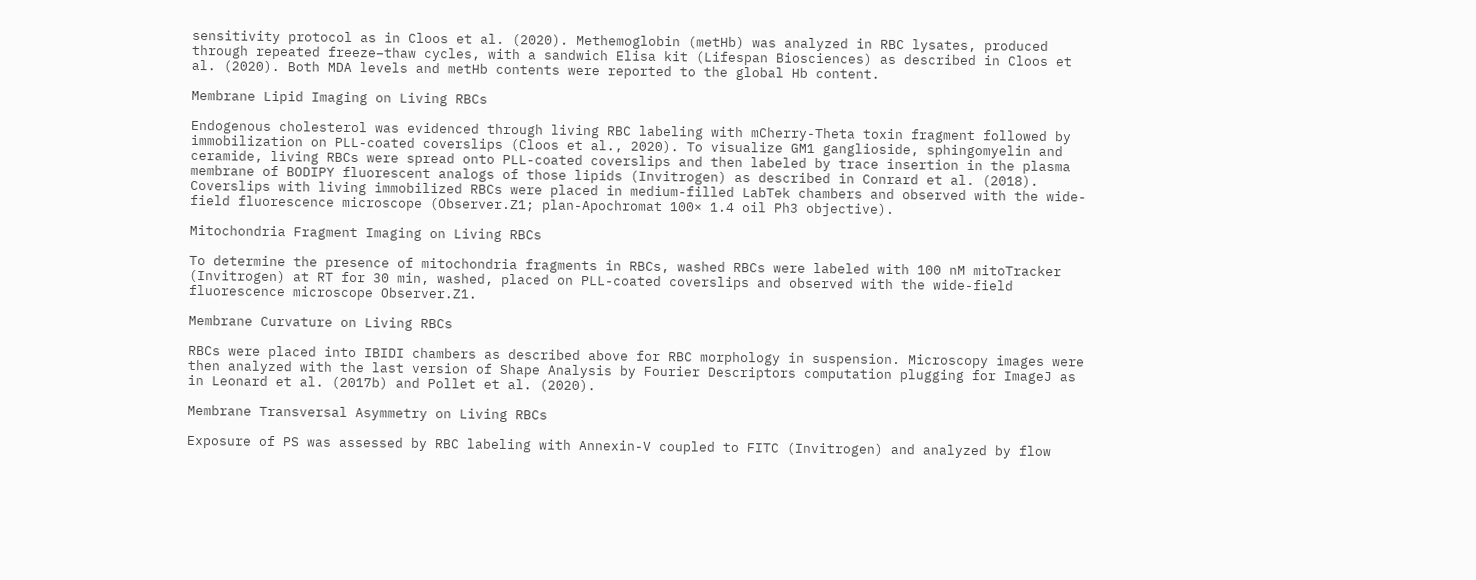sensitivity protocol as in Cloos et al. (2020). Methemoglobin (metHb) was analyzed in RBC lysates, produced through repeated freeze–thaw cycles, with a sandwich Elisa kit (Lifespan Biosciences) as described in Cloos et al. (2020). Both MDA levels and metHb contents were reported to the global Hb content.

Membrane Lipid Imaging on Living RBCs

Endogenous cholesterol was evidenced through living RBC labeling with mCherry-Theta toxin fragment followed by immobilization on PLL-coated coverslips (Cloos et al., 2020). To visualize GM1 ganglioside, sphingomyelin and ceramide, living RBCs were spread onto PLL-coated coverslips and then labeled by trace insertion in the plasma membrane of BODIPY fluorescent analogs of those lipids (Invitrogen) as described in Conrard et al. (2018). Coverslips with living immobilized RBCs were placed in medium-filled LabTek chambers and observed with the wide-field fluorescence microscope (Observer.Z1; plan-Apochromat 100× 1.4 oil Ph3 objective).

Mitochondria Fragment Imaging on Living RBCs

To determine the presence of mitochondria fragments in RBCs, washed RBCs were labeled with 100 nM mitoTracker (Invitrogen) at RT for 30 min, washed, placed on PLL-coated coverslips and observed with the wide-field fluorescence microscope Observer.Z1.

Membrane Curvature on Living RBCs

RBCs were placed into IBIDI chambers as described above for RBC morphology in suspension. Microscopy images were then analyzed with the last version of Shape Analysis by Fourier Descriptors computation plugging for ImageJ as in Leonard et al. (2017b) and Pollet et al. (2020).

Membrane Transversal Asymmetry on Living RBCs

Exposure of PS was assessed by RBC labeling with Annexin-V coupled to FITC (Invitrogen) and analyzed by flow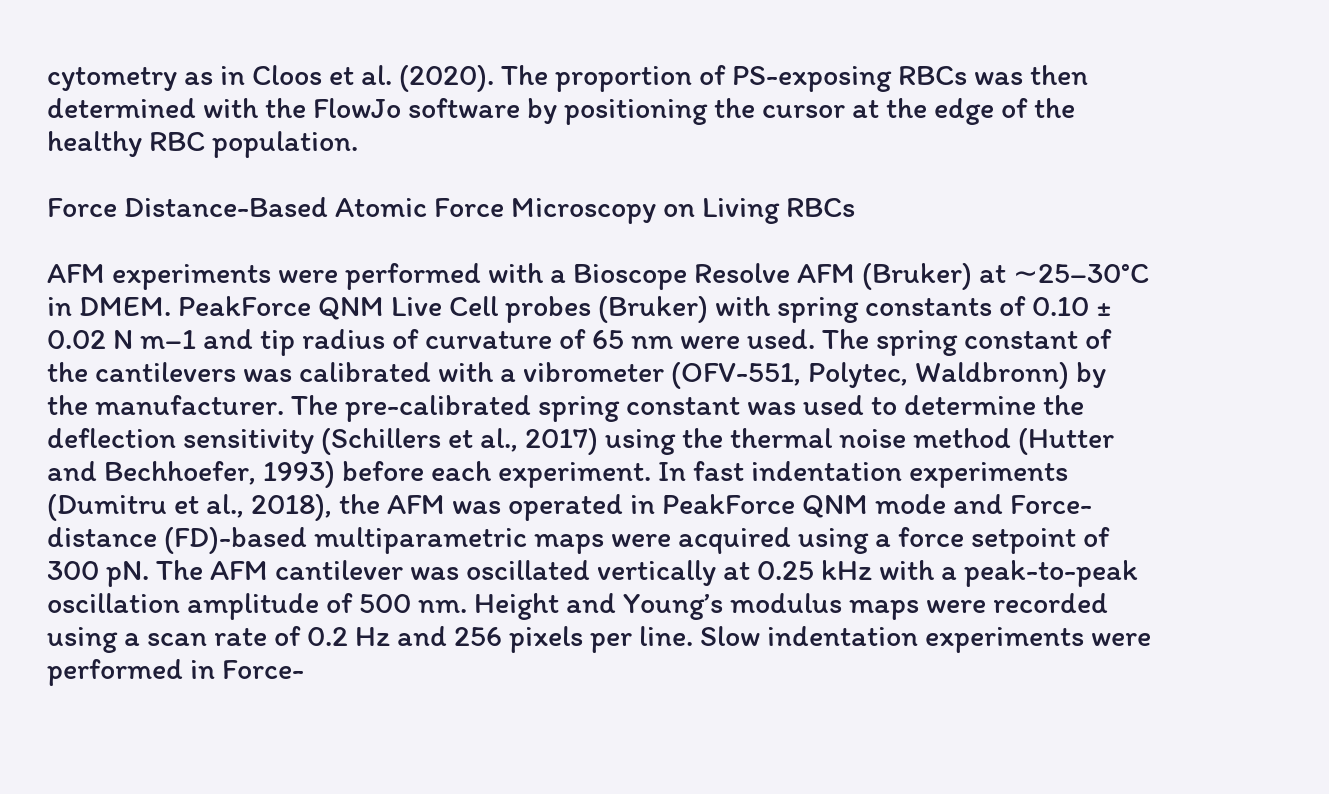cytometry as in Cloos et al. (2020). The proportion of PS-exposing RBCs was then determined with the FlowJo software by positioning the cursor at the edge of the healthy RBC population.

Force Distance-Based Atomic Force Microscopy on Living RBCs

AFM experiments were performed with a Bioscope Resolve AFM (Bruker) at ∼25–30°C in DMEM. PeakForce QNM Live Cell probes (Bruker) with spring constants of 0.10 ± 0.02 N m–1 and tip radius of curvature of 65 nm were used. The spring constant of the cantilevers was calibrated with a vibrometer (OFV-551, Polytec, Waldbronn) by the manufacturer. The pre-calibrated spring constant was used to determine the deflection sensitivity (Schillers et al., 2017) using the thermal noise method (Hutter and Bechhoefer, 1993) before each experiment. In fast indentation experiments (Dumitru et al., 2018), the AFM was operated in PeakForce QNM mode and Force-distance (FD)-based multiparametric maps were acquired using a force setpoint of 300 pN. The AFM cantilever was oscillated vertically at 0.25 kHz with a peak-to-peak oscillation amplitude of 500 nm. Height and Young’s modulus maps were recorded using a scan rate of 0.2 Hz and 256 pixels per line. Slow indentation experiments were performed in Force-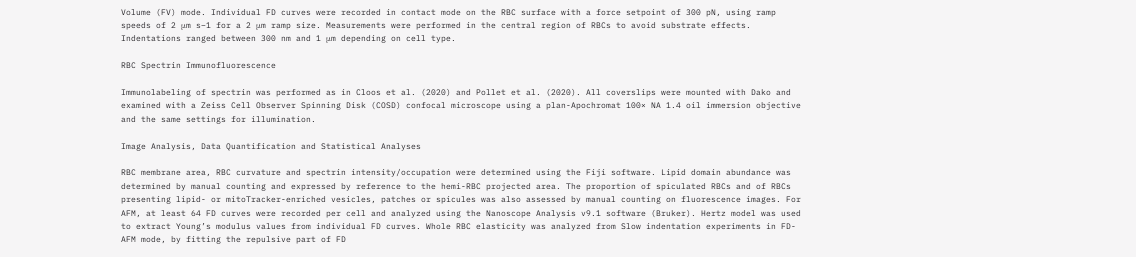Volume (FV) mode. Individual FD curves were recorded in contact mode on the RBC surface with a force setpoint of 300 pN, using ramp speeds of 2 μm s–1 for a 2 μm ramp size. Measurements were performed in the central region of RBCs to avoid substrate effects. Indentations ranged between 300 nm and 1 μm depending on cell type.

RBC Spectrin Immunofluorescence

Immunolabeling of spectrin was performed as in Cloos et al. (2020) and Pollet et al. (2020). All coverslips were mounted with Dako and examined with a Zeiss Cell Observer Spinning Disk (COSD) confocal microscope using a plan-Apochromat 100× NA 1.4 oil immersion objective and the same settings for illumination.

Image Analysis, Data Quantification and Statistical Analyses

RBC membrane area, RBC curvature and spectrin intensity/occupation were determined using the Fiji software. Lipid domain abundance was determined by manual counting and expressed by reference to the hemi-RBC projected area. The proportion of spiculated RBCs and of RBCs presenting lipid- or mitoTracker-enriched vesicles, patches or spicules was also assessed by manual counting on fluorescence images. For AFM, at least 64 FD curves were recorded per cell and analyzed using the Nanoscope Analysis v9.1 software (Bruker). Hertz model was used to extract Young’s modulus values from individual FD curves. Whole RBC elasticity was analyzed from Slow indentation experiments in FD-AFM mode, by fitting the repulsive part of FD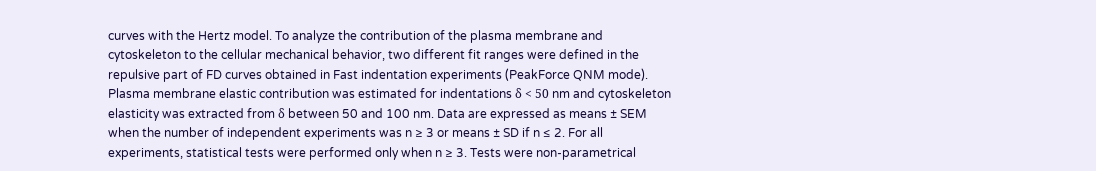curves with the Hertz model. To analyze the contribution of the plasma membrane and cytoskeleton to the cellular mechanical behavior, two different fit ranges were defined in the repulsive part of FD curves obtained in Fast indentation experiments (PeakForce QNM mode). Plasma membrane elastic contribution was estimated for indentations δ < 50 nm and cytoskeleton elasticity was extracted from δ between 50 and 100 nm. Data are expressed as means ± SEM when the number of independent experiments was n ≥ 3 or means ± SD if n ≤ 2. For all experiments, statistical tests were performed only when n ≥ 3. Tests were non-parametrical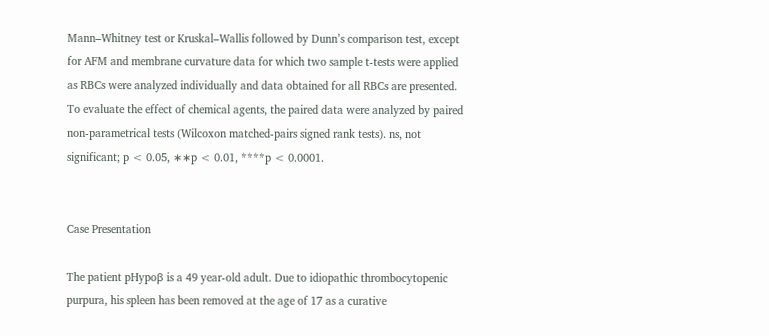Mann–Whitney test or Kruskal–Wallis followed by Dunn’s comparison test, except for AFM and membrane curvature data for which two sample t-tests were applied as RBCs were analyzed individually and data obtained for all RBCs are presented. To evaluate the effect of chemical agents, the paired data were analyzed by paired non-parametrical tests (Wilcoxon matched-pairs signed rank tests). ns, not significant; p < 0.05, ∗∗p < 0.01, ****p < 0.0001.


Case Presentation

The patient pHypoβ is a 49 year-old adult. Due to idiopathic thrombocytopenic purpura, his spleen has been removed at the age of 17 as a curative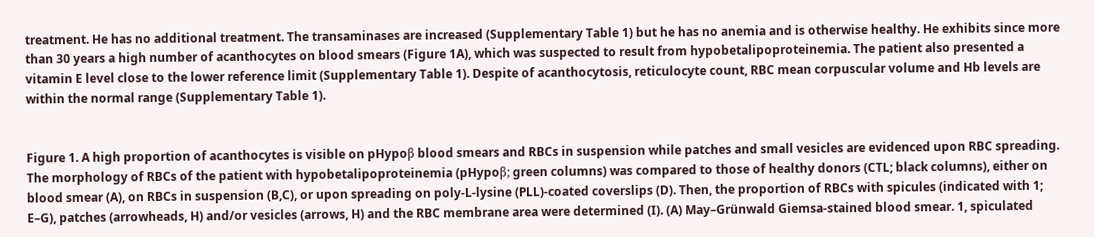treatment. He has no additional treatment. The transaminases are increased (Supplementary Table 1) but he has no anemia and is otherwise healthy. He exhibits since more than 30 years a high number of acanthocytes on blood smears (Figure 1A), which was suspected to result from hypobetalipoproteinemia. The patient also presented a vitamin E level close to the lower reference limit (Supplementary Table 1). Despite of acanthocytosis, reticulocyte count, RBC mean corpuscular volume and Hb levels are within the normal range (Supplementary Table 1).


Figure 1. A high proportion of acanthocytes is visible on pHypoβ blood smears and RBCs in suspension while patches and small vesicles are evidenced upon RBC spreading. The morphology of RBCs of the patient with hypobetalipoproteinemia (pHypoβ; green columns) was compared to those of healthy donors (CTL; black columns), either on blood smear (A), on RBCs in suspension (B,C), or upon spreading on poly-L-lysine (PLL)-coated coverslips (D). Then, the proportion of RBCs with spicules (indicated with 1; E–G), patches (arrowheads, H) and/or vesicles (arrows, H) and the RBC membrane area were determined (I). (A) May–Grünwald Giemsa-stained blood smear. 1, spiculated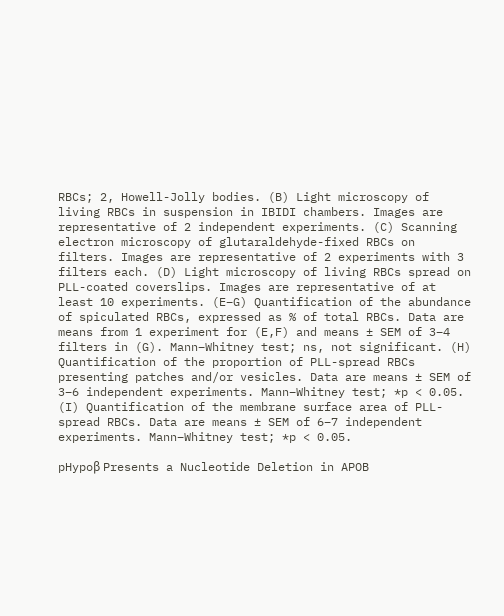RBCs; 2, Howell-Jolly bodies. (B) Light microscopy of living RBCs in suspension in IBIDI chambers. Images are representative of 2 independent experiments. (C) Scanning electron microscopy of glutaraldehyde-fixed RBCs on filters. Images are representative of 2 experiments with 3 filters each. (D) Light microscopy of living RBCs spread on PLL-coated coverslips. Images are representative of at least 10 experiments. (E–G) Quantification of the abundance of spiculated RBCs, expressed as % of total RBCs. Data are means from 1 experiment for (E,F) and means ± SEM of 3–4 filters in (G). Mann–Whitney test; ns, not significant. (H) Quantification of the proportion of PLL-spread RBCs presenting patches and/or vesicles. Data are means ± SEM of 3–6 independent experiments. Mann–Whitney test; *p < 0.05. (I) Quantification of the membrane surface area of PLL-spread RBCs. Data are means ± SEM of 6–7 independent experiments. Mann–Whitney test; *p < 0.05.

pHypoβ Presents a Nucleotide Deletion in APOB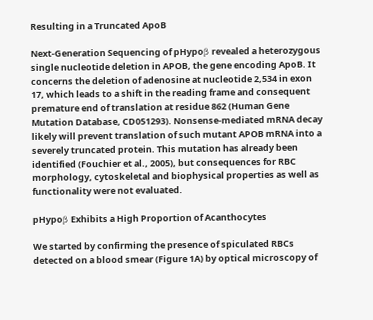Resulting in a Truncated ApoB

Next-Generation Sequencing of pHypoβ revealed a heterozygous single nucleotide deletion in APOB, the gene encoding ApoB. It concerns the deletion of adenosine at nucleotide 2,534 in exon 17, which leads to a shift in the reading frame and consequent premature end of translation at residue 862 (Human Gene Mutation Database, CD051293). Nonsense-mediated mRNA decay likely will prevent translation of such mutant APOB mRNA into a severely truncated protein. This mutation has already been identified (Fouchier et al., 2005), but consequences for RBC morphology, cytoskeletal and biophysical properties as well as functionality were not evaluated.

pHypoβ Exhibits a High Proportion of Acanthocytes

We started by confirming the presence of spiculated RBCs detected on a blood smear (Figure 1A) by optical microscopy of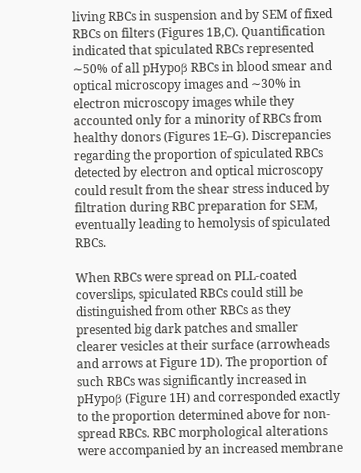living RBCs in suspension and by SEM of fixed RBCs on filters (Figures 1B,C). Quantification indicated that spiculated RBCs represented ∼50% of all pHypoβ RBCs in blood smear and optical microscopy images and ∼30% in electron microscopy images while they accounted only for a minority of RBCs from healthy donors (Figures 1E–G). Discrepancies regarding the proportion of spiculated RBCs detected by electron and optical microscopy could result from the shear stress induced by filtration during RBC preparation for SEM, eventually leading to hemolysis of spiculated RBCs.

When RBCs were spread on PLL-coated coverslips, spiculated RBCs could still be distinguished from other RBCs as they presented big dark patches and smaller clearer vesicles at their surface (arrowheads and arrows at Figure 1D). The proportion of such RBCs was significantly increased in pHypoβ (Figure 1H) and corresponded exactly to the proportion determined above for non-spread RBCs. RBC morphological alterations were accompanied by an increased membrane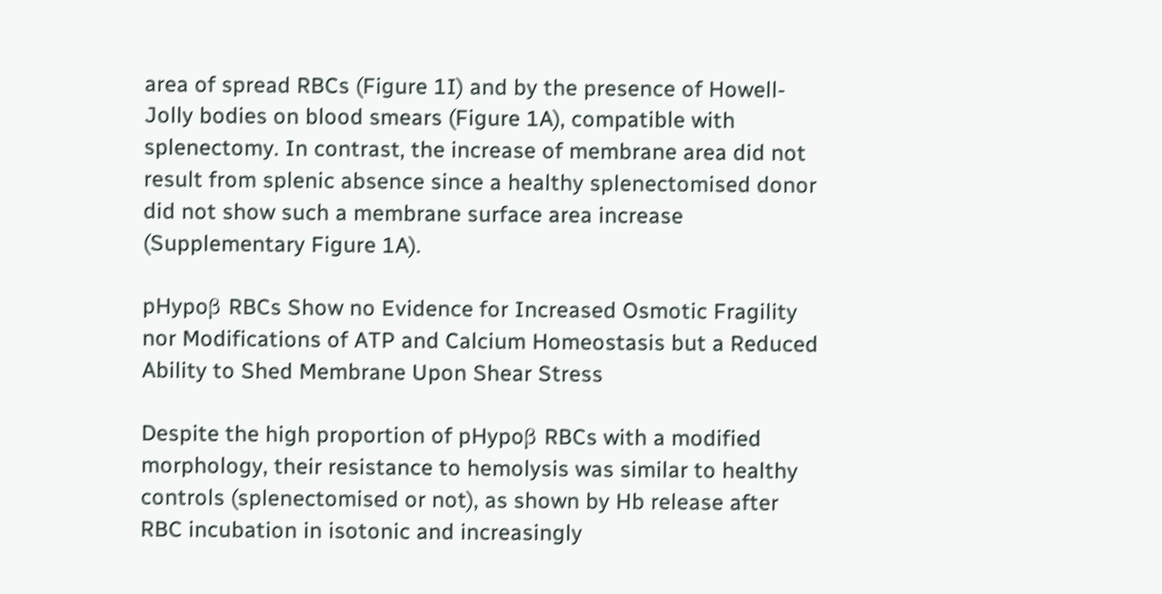area of spread RBCs (Figure 1I) and by the presence of Howell-Jolly bodies on blood smears (Figure 1A), compatible with splenectomy. In contrast, the increase of membrane area did not result from splenic absence since a healthy splenectomised donor did not show such a membrane surface area increase (Supplementary Figure 1A).

pHypoβ RBCs Show no Evidence for Increased Osmotic Fragility nor Modifications of ATP and Calcium Homeostasis but a Reduced Ability to Shed Membrane Upon Shear Stress

Despite the high proportion of pHypoβ RBCs with a modified morphology, their resistance to hemolysis was similar to healthy controls (splenectomised or not), as shown by Hb release after RBC incubation in isotonic and increasingly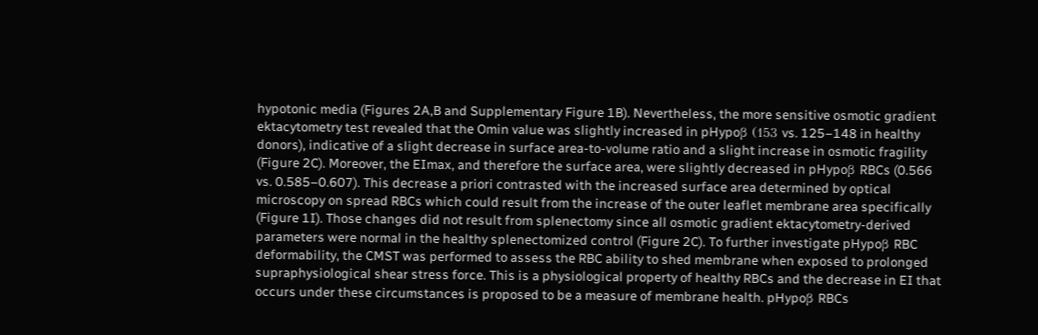hypotonic media (Figures 2A,B and Supplementary Figure 1B). Nevertheless, the more sensitive osmotic gradient ektacytometry test revealed that the Omin value was slightly increased in pHypoβ (153 vs. 125–148 in healthy donors), indicative of a slight decrease in surface area-to-volume ratio and a slight increase in osmotic fragility (Figure 2C). Moreover, the EImax, and therefore the surface area, were slightly decreased in pHypoβ RBCs (0.566 vs. 0.585–0.607). This decrease a priori contrasted with the increased surface area determined by optical microscopy on spread RBCs which could result from the increase of the outer leaflet membrane area specifically (Figure 1I). Those changes did not result from splenectomy since all osmotic gradient ektacytometry-derived parameters were normal in the healthy splenectomized control (Figure 2C). To further investigate pHypoβ RBC deformability, the CMST was performed to assess the RBC ability to shed membrane when exposed to prolonged supraphysiological shear stress force. This is a physiological property of healthy RBCs and the decrease in EI that occurs under these circumstances is proposed to be a measure of membrane health. pHypoβ RBCs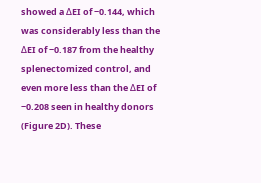showed a ΔEI of −0.144, which was considerably less than the ΔEI of −0.187 from the healthy splenectomized control, and even more less than the ΔEI of −0.208 seen in healthy donors (Figure 2D). These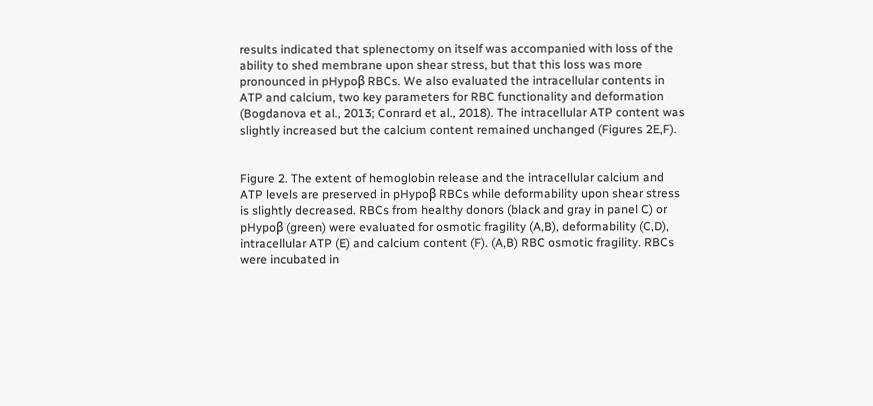results indicated that splenectomy on itself was accompanied with loss of the ability to shed membrane upon shear stress, but that this loss was more pronounced in pHypoβ RBCs. We also evaluated the intracellular contents in ATP and calcium, two key parameters for RBC functionality and deformation (Bogdanova et al., 2013; Conrard et al., 2018). The intracellular ATP content was slightly increased but the calcium content remained unchanged (Figures 2E,F).


Figure 2. The extent of hemoglobin release and the intracellular calcium and ATP levels are preserved in pHypoβ RBCs while deformability upon shear stress is slightly decreased. RBCs from healthy donors (black and gray in panel C) or pHypoβ (green) were evaluated for osmotic fragility (A,B), deformability (C,D), intracellular ATP (E) and calcium content (F). (A,B) RBC osmotic fragility. RBCs were incubated in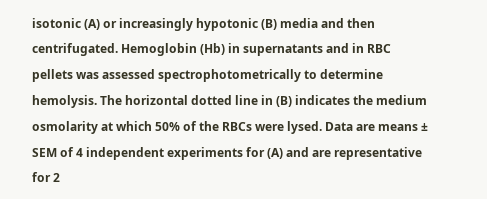isotonic (A) or increasingly hypotonic (B) media and then centrifugated. Hemoglobin (Hb) in supernatants and in RBC pellets was assessed spectrophotometrically to determine hemolysis. The horizontal dotted line in (B) indicates the medium osmolarity at which 50% of the RBCs were lysed. Data are means ± SEM of 4 independent experiments for (A) and are representative for 2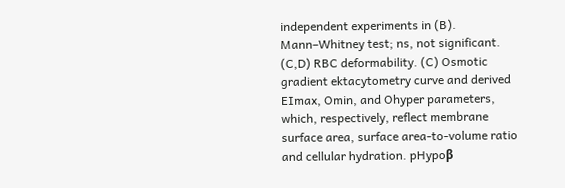independent experiments in (B). Mann–Whitney test; ns, not significant. (C,D) RBC deformability. (C) Osmotic gradient ektacytometry curve and derived EImax, Omin, and Ohyper parameters, which, respectively, reflect membrane surface area, surface area-to-volume ratio and cellular hydration. pHypoβ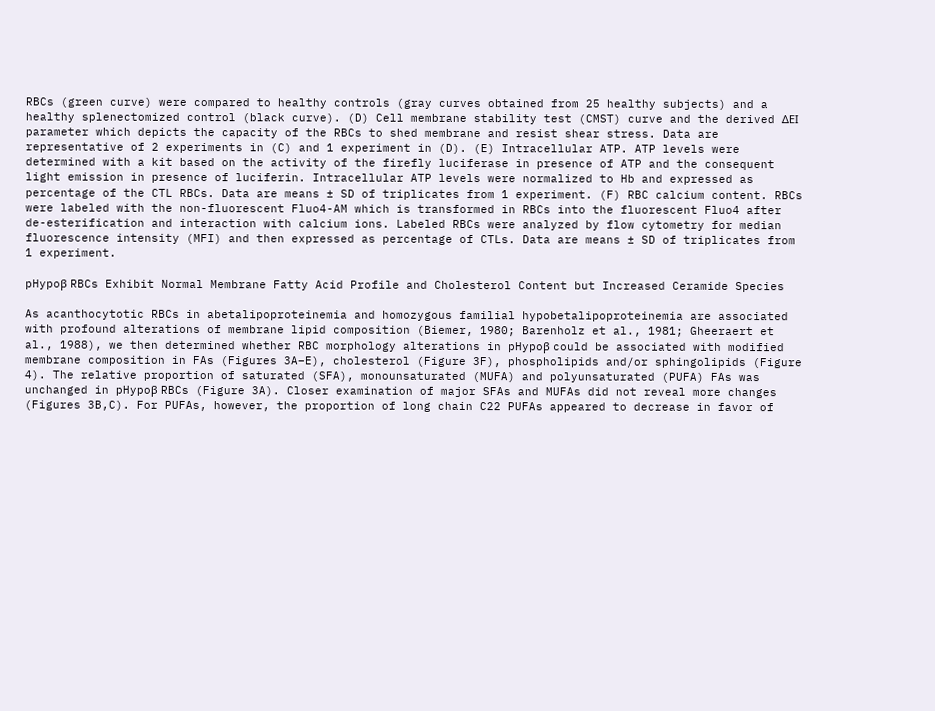RBCs (green curve) were compared to healthy controls (gray curves obtained from 25 healthy subjects) and a healthy splenectomized control (black curve). (D) Cell membrane stability test (CMST) curve and the derived ΔEI parameter which depicts the capacity of the RBCs to shed membrane and resist shear stress. Data are representative of 2 experiments in (C) and 1 experiment in (D). (E) Intracellular ATP. ATP levels were determined with a kit based on the activity of the firefly luciferase in presence of ATP and the consequent light emission in presence of luciferin. Intracellular ATP levels were normalized to Hb and expressed as percentage of the CTL RBCs. Data are means ± SD of triplicates from 1 experiment. (F) RBC calcium content. RBCs were labeled with the non-fluorescent Fluo4-AM which is transformed in RBCs into the fluorescent Fluo4 after de-esterification and interaction with calcium ions. Labeled RBCs were analyzed by flow cytometry for median fluorescence intensity (MFI) and then expressed as percentage of CTLs. Data are means ± SD of triplicates from 1 experiment.

pHypoβ RBCs Exhibit Normal Membrane Fatty Acid Profile and Cholesterol Content but Increased Ceramide Species

As acanthocytotic RBCs in abetalipoproteinemia and homozygous familial hypobetalipoproteinemia are associated with profound alterations of membrane lipid composition (Biemer, 1980; Barenholz et al., 1981; Gheeraert et al., 1988), we then determined whether RBC morphology alterations in pHypoβ could be associated with modified membrane composition in FAs (Figures 3A–E), cholesterol (Figure 3F), phospholipids and/or sphingolipids (Figure 4). The relative proportion of saturated (SFA), monounsaturated (MUFA) and polyunsaturated (PUFA) FAs was unchanged in pHypoβ RBCs (Figure 3A). Closer examination of major SFAs and MUFAs did not reveal more changes (Figures 3B,C). For PUFAs, however, the proportion of long chain C22 PUFAs appeared to decrease in favor of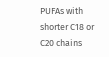PUFAs with shorter C18 or C20 chains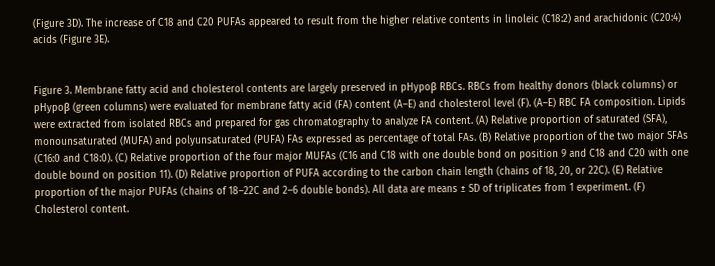(Figure 3D). The increase of C18 and C20 PUFAs appeared to result from the higher relative contents in linoleic (C18:2) and arachidonic (C20:4) acids (Figure 3E).


Figure 3. Membrane fatty acid and cholesterol contents are largely preserved in pHypoβ RBCs. RBCs from healthy donors (black columns) or pHypoβ (green columns) were evaluated for membrane fatty acid (FA) content (A–E) and cholesterol level (F). (A–E) RBC FA composition. Lipids were extracted from isolated RBCs and prepared for gas chromatography to analyze FA content. (A) Relative proportion of saturated (SFA), monounsaturated (MUFA) and polyunsaturated (PUFA) FAs expressed as percentage of total FAs. (B) Relative proportion of the two major SFAs (C16:0 and C18:0). (C) Relative proportion of the four major MUFAs (C16 and C18 with one double bond on position 9 and C18 and C20 with one double bound on position 11). (D) Relative proportion of PUFA according to the carbon chain length (chains of 18, 20, or 22C). (E) Relative proportion of the major PUFAs (chains of 18–22C and 2–6 double bonds). All data are means ± SD of triplicates from 1 experiment. (F) Cholesterol content.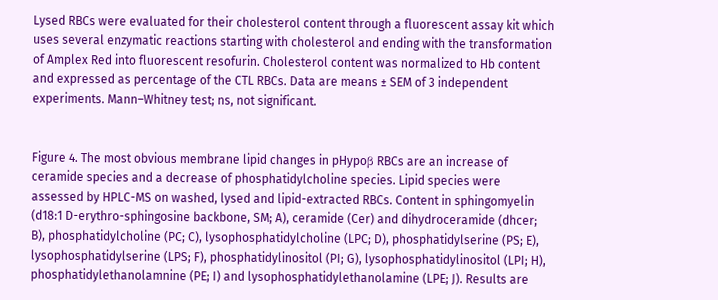Lysed RBCs were evaluated for their cholesterol content through a fluorescent assay kit which uses several enzymatic reactions starting with cholesterol and ending with the transformation of Amplex Red into fluorescent resofurin. Cholesterol content was normalized to Hb content and expressed as percentage of the CTL RBCs. Data are means ± SEM of 3 independent experiments. Mann–Whitney test; ns, not significant.


Figure 4. The most obvious membrane lipid changes in pHypoβ RBCs are an increase of ceramide species and a decrease of phosphatidylcholine species. Lipid species were assessed by HPLC-MS on washed, lysed and lipid-extracted RBCs. Content in sphingomyelin (d18:1 D-erythro-sphingosine backbone, SM; A), ceramide (Cer) and dihydroceramide (dhcer; B), phosphatidylcholine (PC; C), lysophosphatidylcholine (LPC; D), phosphatidylserine (PS; E), lysophosphatidylserine (LPS; F), phosphatidylinositol (PI; G), lysophosphatidylinositol (LPI; H), phosphatidylethanolamnine (PE; I) and lysophosphatidylethanolamine (LPE; J). Results are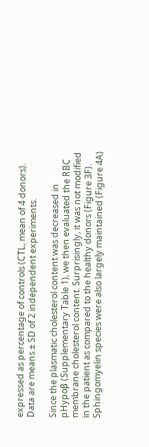expressed as percentage of controls (CTL, mean of 4 donors). Data are means ± SD of 2 independent experiments.

Since the plasmatic cholesterol content was decreased in pHypoβ (Supplementary Table 1), we then evaluated the RBC membrane cholesterol content. Surprisingly, it was not modified in the patient as compared to the healthy donors (Figure 3F). Sphingomyelin species were also largely maintained (Figure 4A)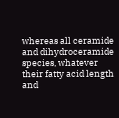whereas all ceramide and dihydroceramide species, whatever their fatty acid length and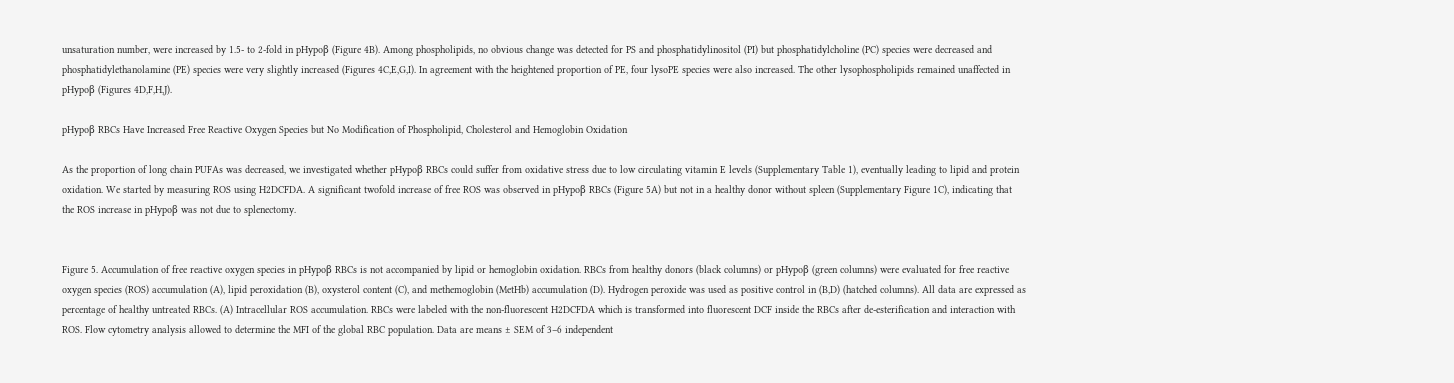unsaturation number, were increased by 1.5- to 2-fold in pHypoβ (Figure 4B). Among phospholipids, no obvious change was detected for PS and phosphatidylinositol (PI) but phosphatidylcholine (PC) species were decreased and phosphatidylethanolamine (PE) species were very slightly increased (Figures 4C,E,G,I). In agreement with the heightened proportion of PE, four lysoPE species were also increased. The other lysophospholipids remained unaffected in pHypoβ (Figures 4D,F,H,J).

pHypoβ RBCs Have Increased Free Reactive Oxygen Species but No Modification of Phospholipid, Cholesterol and Hemoglobin Oxidation

As the proportion of long chain PUFAs was decreased, we investigated whether pHypoβ RBCs could suffer from oxidative stress due to low circulating vitamin E levels (Supplementary Table 1), eventually leading to lipid and protein oxidation. We started by measuring ROS using H2DCFDA. A significant twofold increase of free ROS was observed in pHypoβ RBCs (Figure 5A) but not in a healthy donor without spleen (Supplementary Figure 1C), indicating that the ROS increase in pHypoβ was not due to splenectomy.


Figure 5. Accumulation of free reactive oxygen species in pHypoβ RBCs is not accompanied by lipid or hemoglobin oxidation. RBCs from healthy donors (black columns) or pHypoβ (green columns) were evaluated for free reactive oxygen species (ROS) accumulation (A), lipid peroxidation (B), oxysterol content (C), and methemoglobin (MetHb) accumulation (D). Hydrogen peroxide was used as positive control in (B,D) (hatched columns). All data are expressed as percentage of healthy untreated RBCs. (A) Intracellular ROS accumulation. RBCs were labeled with the non-fluorescent H2DCFDA which is transformed into fluorescent DCF inside the RBCs after de-esterification and interaction with ROS. Flow cytometry analysis allowed to determine the MFI of the global RBC population. Data are means ± SEM of 3–6 independent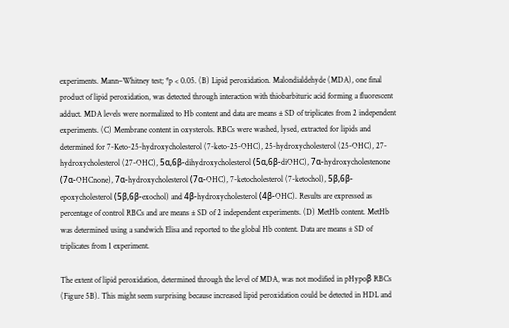experiments. Mann–Whitney test; *p < 0.05. (B) Lipid peroxidation. Malondialdehyde (MDA), one final product of lipid peroxidation, was detected through interaction with thiobarbituric acid forming a fluorescent adduct. MDA levels were normalized to Hb content and data are means ± SD of triplicates from 2 independent experiments. (C) Membrane content in oxysterols. RBCs were washed, lysed, extracted for lipids and determined for 7-Keto-25-hydroxycholesterol (7-keto-25-OHC), 25-hydroxycholesterol (25-OHC), 27-hydroxycholesterol (27-OHC), 5α,6β-dihydroxycholesterol (5α,6β-diOHC), 7α-hydroxycholestenone (7α-OHCnone), 7α-hydroxycholesterol (7α-OHC), 7-ketocholesterol (7-ketochol), 5β,6β-epoxycholesterol (5β,6β-exochol) and 4β-hydroxycholesterol (4β-OHC). Results are expressed as percentage of control RBCs and are means ± SD of 2 independent experiments. (D) MetHb content. MetHb was determined using a sandwich Elisa and reported to the global Hb content. Data are means ± SD of triplicates from 1 experiment.

The extent of lipid peroxidation, determined through the level of MDA, was not modified in pHypoβ RBCs (Figure 5B). This might seem surprising because increased lipid peroxidation could be detected in HDL and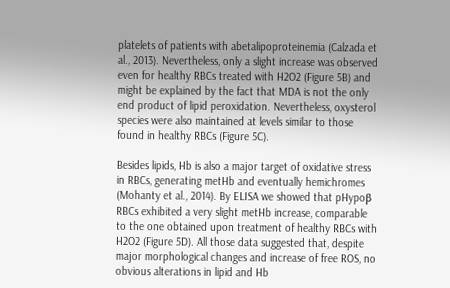platelets of patients with abetalipoproteinemia (Calzada et al., 2013). Nevertheless, only a slight increase was observed even for healthy RBCs treated with H2O2 (Figure 5B) and might be explained by the fact that MDA is not the only end product of lipid peroxidation. Nevertheless, oxysterol species were also maintained at levels similar to those found in healthy RBCs (Figure 5C).

Besides lipids, Hb is also a major target of oxidative stress in RBCs, generating metHb and eventually hemichromes (Mohanty et al., 2014). By ELISA we showed that pHypoβ RBCs exhibited a very slight metHb increase, comparable to the one obtained upon treatment of healthy RBCs with H2O2 (Figure 5D). All those data suggested that, despite major morphological changes and increase of free ROS, no obvious alterations in lipid and Hb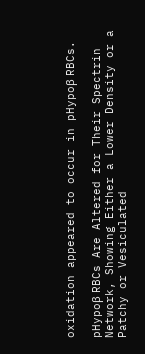oxidation appeared to occur in pHypoβ RBCs.

pHypoβ RBCs Are Altered for Their Spectrin Network, Showing Either a Lower Density or a Patchy or Vesiculated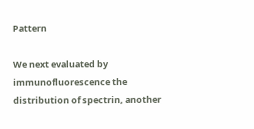Pattern

We next evaluated by immunofluorescence the distribution of spectrin, another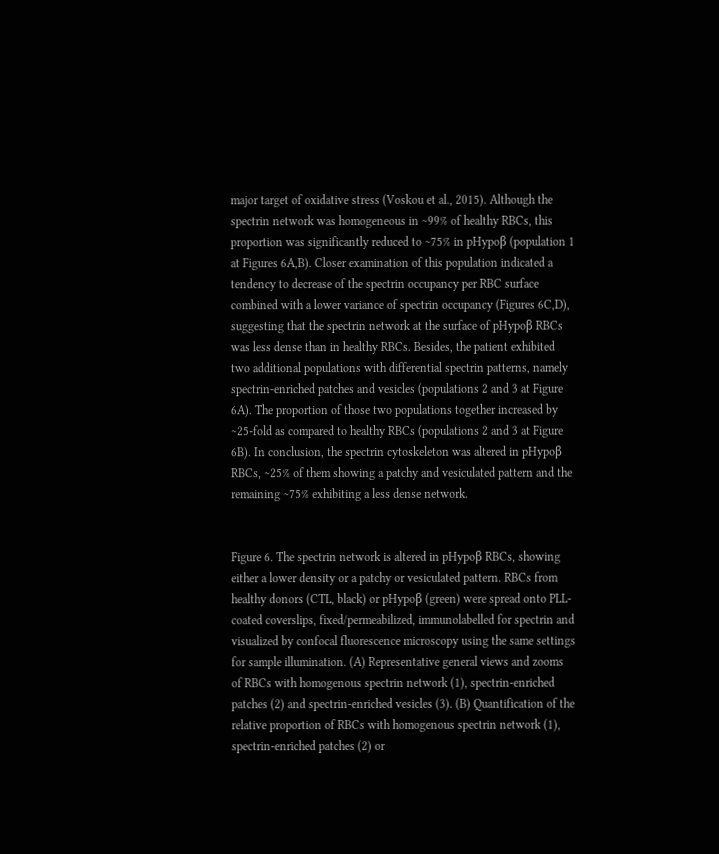major target of oxidative stress (Voskou et al., 2015). Although the spectrin network was homogeneous in ∼99% of healthy RBCs, this proportion was significantly reduced to ∼75% in pHypoβ (population 1 at Figures 6A,B). Closer examination of this population indicated a tendency to decrease of the spectrin occupancy per RBC surface combined with a lower variance of spectrin occupancy (Figures 6C,D), suggesting that the spectrin network at the surface of pHypoβ RBCs was less dense than in healthy RBCs. Besides, the patient exhibited two additional populations with differential spectrin patterns, namely spectrin-enriched patches and vesicles (populations 2 and 3 at Figure 6A). The proportion of those two populations together increased by ∼25-fold as compared to healthy RBCs (populations 2 and 3 at Figure 6B). In conclusion, the spectrin cytoskeleton was altered in pHypoβ RBCs, ∼25% of them showing a patchy and vesiculated pattern and the remaining ∼75% exhibiting a less dense network.


Figure 6. The spectrin network is altered in pHypoβ RBCs, showing either a lower density or a patchy or vesiculated pattern. RBCs from healthy donors (CTL, black) or pHypoβ (green) were spread onto PLL-coated coverslips, fixed/permeabilized, immunolabelled for spectrin and visualized by confocal fluorescence microscopy using the same settings for sample illumination. (A) Representative general views and zooms of RBCs with homogenous spectrin network (1), spectrin-enriched patches (2) and spectrin-enriched vesicles (3). (B) Quantification of the relative proportion of RBCs with homogenous spectrin network (1), spectrin-enriched patches (2) or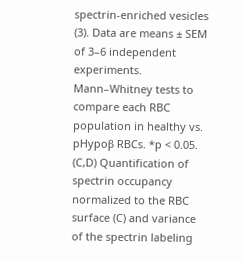spectrin-enriched vesicles (3). Data are means ± SEM of 3–6 independent experiments. Mann–Whitney tests to compare each RBC population in healthy vs. pHypoβ RBCs. *p < 0.05. (C,D) Quantification of spectrin occupancy normalized to the RBC surface (C) and variance of the spectrin labeling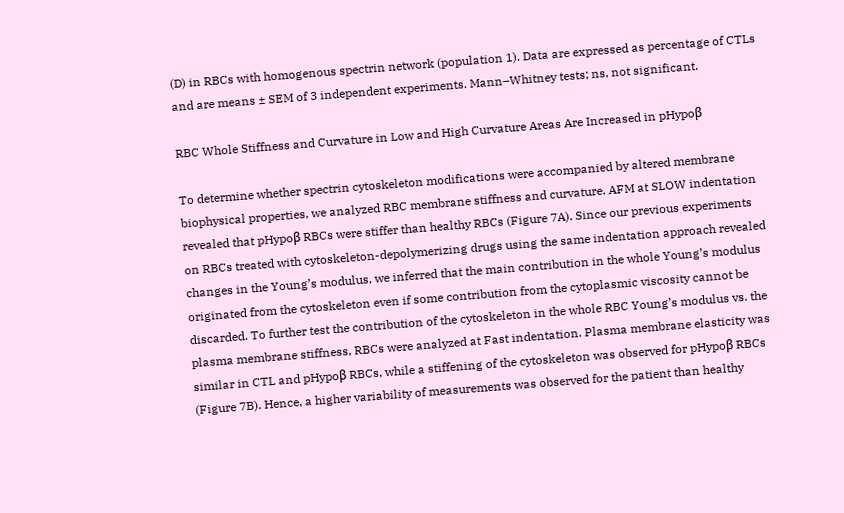(D) in RBCs with homogenous spectrin network (population 1). Data are expressed as percentage of CTLs and are means ± SEM of 3 independent experiments. Mann–Whitney tests; ns, not significant.

RBC Whole Stiffness and Curvature in Low and High Curvature Areas Are Increased in pHypoβ

To determine whether spectrin cytoskeleton modifications were accompanied by altered membrane biophysical properties, we analyzed RBC membrane stiffness and curvature. AFM at SLOW indentation revealed that pHypoβ RBCs were stiffer than healthy RBCs (Figure 7A). Since our previous experiments on RBCs treated with cytoskeleton-depolymerizing drugs using the same indentation approach revealed changes in the Young’s modulus, we inferred that the main contribution in the whole Young’s modulus originated from the cytoskeleton even if some contribution from the cytoplasmic viscosity cannot be discarded. To further test the contribution of the cytoskeleton in the whole RBC Young’s modulus vs. the plasma membrane stiffness, RBCs were analyzed at Fast indentation. Plasma membrane elasticity was similar in CTL and pHypoβ RBCs, while a stiffening of the cytoskeleton was observed for pHypoβ RBCs (Figure 7B). Hence, a higher variability of measurements was observed for the patient than healthy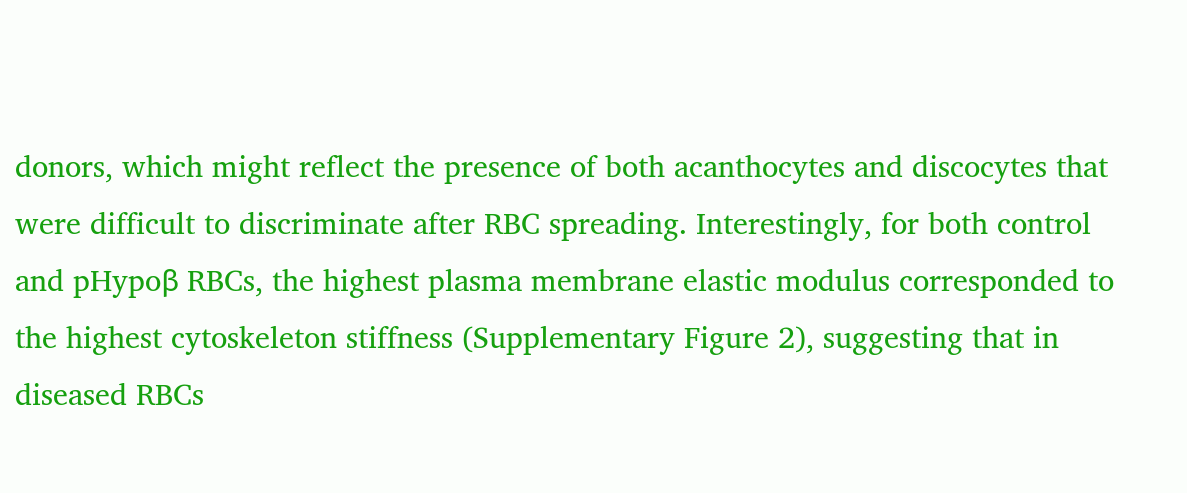donors, which might reflect the presence of both acanthocytes and discocytes that were difficult to discriminate after RBC spreading. Interestingly, for both control and pHypoβ RBCs, the highest plasma membrane elastic modulus corresponded to the highest cytoskeleton stiffness (Supplementary Figure 2), suggesting that in diseased RBCs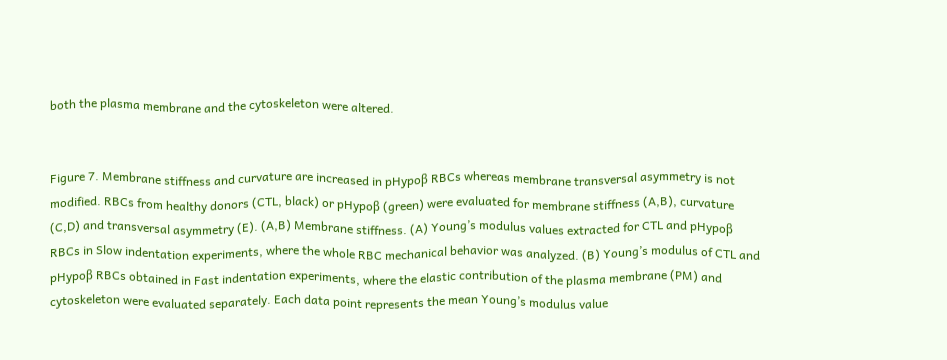both the plasma membrane and the cytoskeleton were altered.


Figure 7. Membrane stiffness and curvature are increased in pHypoβ RBCs whereas membrane transversal asymmetry is not modified. RBCs from healthy donors (CTL, black) or pHypoβ (green) were evaluated for membrane stiffness (A,B), curvature (C,D) and transversal asymmetry (E). (A,B) Membrane stiffness. (A) Young’s modulus values extracted for CTL and pHypoβ RBCs in Slow indentation experiments, where the whole RBC mechanical behavior was analyzed. (B) Young’s modulus of CTL and pHypoβ RBCs obtained in Fast indentation experiments, where the elastic contribution of the plasma membrane (PM) and cytoskeleton were evaluated separately. Each data point represents the mean Young’s modulus value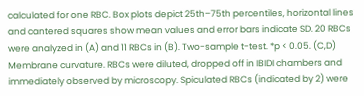calculated for one RBC. Box plots depict 25th–75th percentiles, horizontal lines and cantered squares show mean values and error bars indicate SD. 20 RBCs were analyzed in (A) and 11 RBCs in (B). Two-sample t-test. *p < 0.05. (C,D) Membrane curvature. RBCs were diluted, dropped off in IBIDI chambers and immediately observed by microscopy. Spiculated RBCs (indicated by 2) were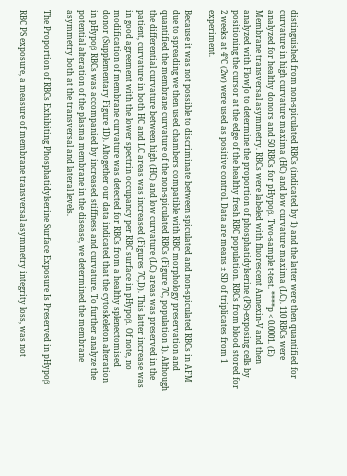distinguished from non-spiculated RBCs (indicated by 1) and the latter were then quantified for curvature in high curvature maxima (HC) and low curvature maxima (LC). 110 RBCs were analyzed for healthy donors and 50 RBCs for pHypoβ. Two-sample t-test. ****p < 0.0001. (E) Membrane transversal asymmetry. RBCs were labeled with fluorescent Annexin-V and then analyzed with FlowJo to determine the proportion of phosphatidylserine (PS)-exposing cells by positioning the cursor at the edge of the healthy fresh RBC population. RBCs from blood stored for 2 weeks at 4°C (2w) were used as positive control. Data are means ± SD of triplicates from 1 experiment.

Because it was not possible to discriminate between spiculated and non-spiculated RBCs in AFM due to spreading we then used chambers compatible with RBC morphology preservation and quantified the membrane curvature of the non-spiculated RBCs (Figure 7C, population 1). Although the differential curvature between high (HC) and low curvature (LC) areas was preserved in the patient, curvature in both HC and LC areas was increased (Figures 7C,D). This latter increase was in good agreement with the lower spectrin occupancy per RBC surface in pHypoβ. Of note, no modification of membrane curvature was detected for RBCs from a healthy splenectomised donor (Supplementary Figure 1D). Altogether our data indicated that the cytoskeleton alteration in pHypoβ RBCs was accompanied by increased stiffness and curvature. To further analyze the potential alteration of the plasma membrane in the disease, we determined the membrane asymmetry both at the transversal and lateral levels.

The Proportion of RBCs Exhibiting Phosphatidylserine Surface Exposure Is Preserved in pHypoβ

RBC PS exposure, a measure of membrane transversal asymmetry integrity loss, was not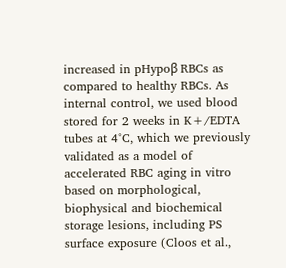increased in pHypoβ RBCs as compared to healthy RBCs. As internal control, we used blood stored for 2 weeks in K+/EDTA tubes at 4°C, which we previously validated as a model of accelerated RBC aging in vitro based on morphological, biophysical and biochemical storage lesions, including PS surface exposure (Cloos et al.,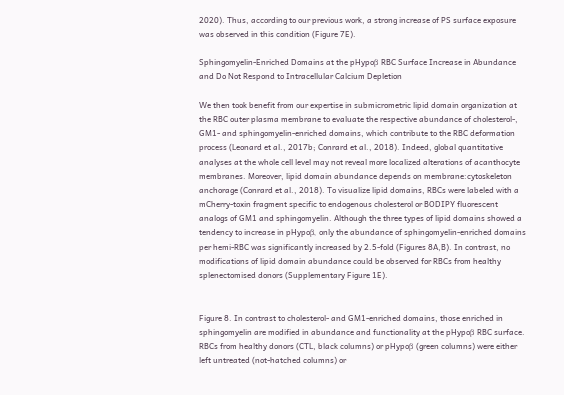2020). Thus, according to our previous work, a strong increase of PS surface exposure was observed in this condition (Figure 7E).

Sphingomyelin-Enriched Domains at the pHypoβ RBC Surface Increase in Abundance and Do Not Respond to Intracellular Calcium Depletion

We then took benefit from our expertise in submicrometric lipid domain organization at the RBC outer plasma membrane to evaluate the respective abundance of cholesterol-, GM1- and sphingomyelin-enriched domains, which contribute to the RBC deformation process (Leonard et al., 2017b; Conrard et al., 2018). Indeed, global quantitative analyses at the whole cell level may not reveal more localized alterations of acanthocyte membranes. Moreover, lipid domain abundance depends on membrane:cytoskeleton anchorage (Conrard et al., 2018). To visualize lipid domains, RBCs were labeled with a mCherry-toxin fragment specific to endogenous cholesterol or BODIPY fluorescent analogs of GM1 and sphingomyelin. Although the three types of lipid domains showed a tendency to increase in pHypoβ, only the abundance of sphingomyelin-enriched domains per hemi-RBC was significantly increased by 2.5-fold (Figures 8A,B). In contrast, no modifications of lipid domain abundance could be observed for RBCs from healthy splenectomised donors (Supplementary Figure 1E).


Figure 8. In contrast to cholesterol- and GM1-enriched domains, those enriched in sphingomyelin are modified in abundance and functionality at the pHypoβ RBC surface. RBCs from healthy donors (CTL, black columns) or pHypoβ (green columns) were either left untreated (not-hatched columns) or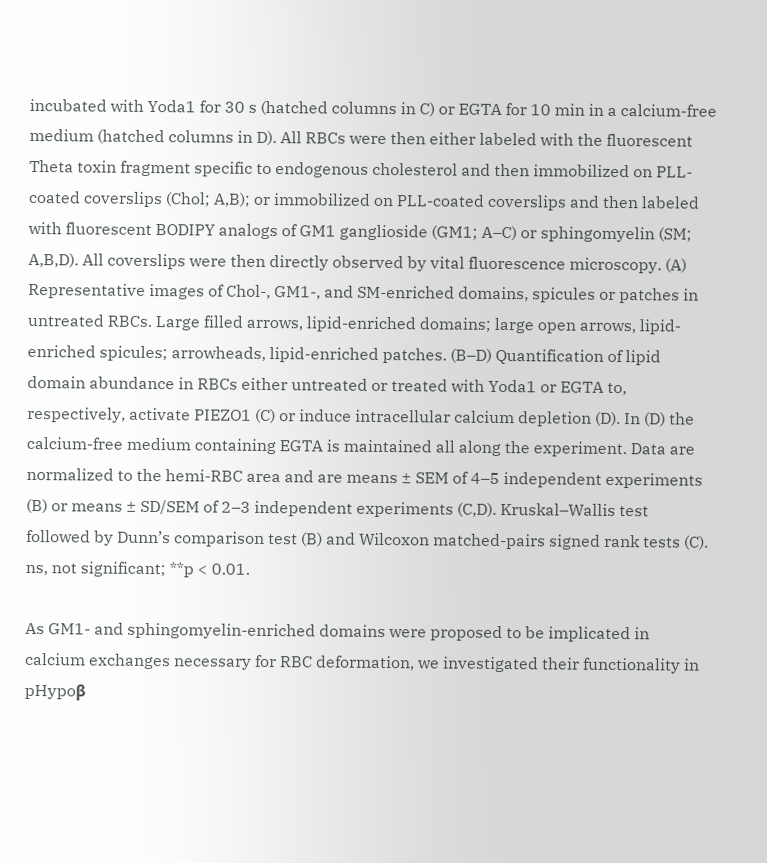incubated with Yoda1 for 30 s (hatched columns in C) or EGTA for 10 min in a calcium-free medium (hatched columns in D). All RBCs were then either labeled with the fluorescent Theta toxin fragment specific to endogenous cholesterol and then immobilized on PLL-coated coverslips (Chol; A,B); or immobilized on PLL-coated coverslips and then labeled with fluorescent BODIPY analogs of GM1 ganglioside (GM1; A–C) or sphingomyelin (SM; A,B,D). All coverslips were then directly observed by vital fluorescence microscopy. (A) Representative images of Chol-, GM1-, and SM-enriched domains, spicules or patches in untreated RBCs. Large filled arrows, lipid-enriched domains; large open arrows, lipid-enriched spicules; arrowheads, lipid-enriched patches. (B–D) Quantification of lipid domain abundance in RBCs either untreated or treated with Yoda1 or EGTA to, respectively, activate PIEZO1 (C) or induce intracellular calcium depletion (D). In (D) the calcium-free medium containing EGTA is maintained all along the experiment. Data are normalized to the hemi-RBC area and are means ± SEM of 4–5 independent experiments (B) or means ± SD/SEM of 2–3 independent experiments (C,D). Kruskal–Wallis test followed by Dunn’s comparison test (B) and Wilcoxon matched-pairs signed rank tests (C). ns, not significant; **p < 0.01.

As GM1- and sphingomyelin-enriched domains were proposed to be implicated in calcium exchanges necessary for RBC deformation, we investigated their functionality in pHypoβ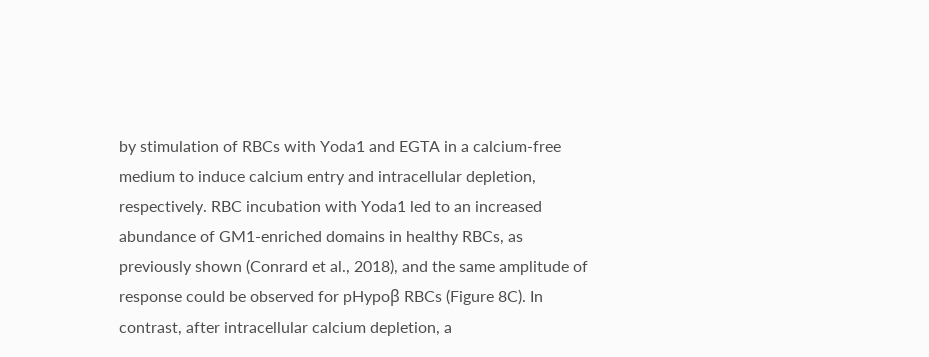by stimulation of RBCs with Yoda1 and EGTA in a calcium-free medium to induce calcium entry and intracellular depletion, respectively. RBC incubation with Yoda1 led to an increased abundance of GM1-enriched domains in healthy RBCs, as previously shown (Conrard et al., 2018), and the same amplitude of response could be observed for pHypoβ RBCs (Figure 8C). In contrast, after intracellular calcium depletion, a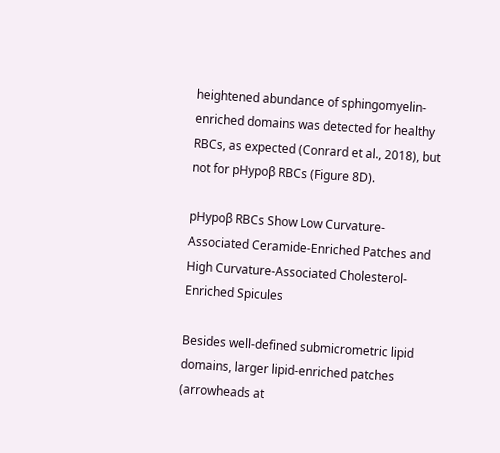heightened abundance of sphingomyelin-enriched domains was detected for healthy RBCs, as expected (Conrard et al., 2018), but not for pHypoβ RBCs (Figure 8D).

pHypoβ RBCs Show Low Curvature-Associated Ceramide-Enriched Patches and High Curvature-Associated Cholesterol-Enriched Spicules

Besides well-defined submicrometric lipid domains, larger lipid-enriched patches (arrowheads at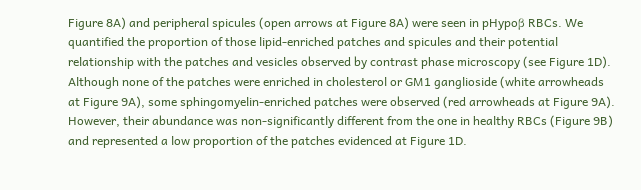Figure 8A) and peripheral spicules (open arrows at Figure 8A) were seen in pHypoβ RBCs. We quantified the proportion of those lipid-enriched patches and spicules and their potential relationship with the patches and vesicles observed by contrast phase microscopy (see Figure 1D). Although none of the patches were enriched in cholesterol or GM1 ganglioside (white arrowheads at Figure 9A), some sphingomyelin-enriched patches were observed (red arrowheads at Figure 9A). However, their abundance was non-significantly different from the one in healthy RBCs (Figure 9B) and represented a low proportion of the patches evidenced at Figure 1D.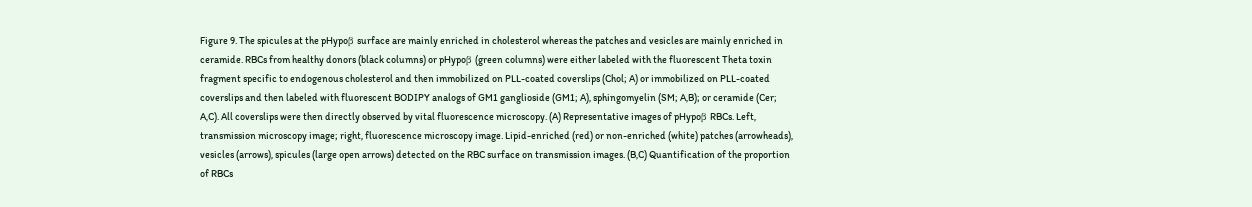Figure 9. The spicules at the pHypoβ surface are mainly enriched in cholesterol whereas the patches and vesicles are mainly enriched in ceramide. RBCs from healthy donors (black columns) or pHypoβ (green columns) were either labeled with the fluorescent Theta toxin fragment specific to endogenous cholesterol and then immobilized on PLL-coated coverslips (Chol; A) or immobilized on PLL-coated coverslips and then labeled with fluorescent BODIPY analogs of GM1 ganglioside (GM1; A), sphingomyelin (SM; A,B); or ceramide (Cer; A,C). All coverslips were then directly observed by vital fluorescence microscopy. (A) Representative images of pHypoβ RBCs. Left, transmission microscopy image; right, fluorescence microscopy image. Lipid-enriched (red) or non-enriched (white) patches (arrowheads), vesicles (arrows), spicules (large open arrows) detected on the RBC surface on transmission images. (B,C) Quantification of the proportion of RBCs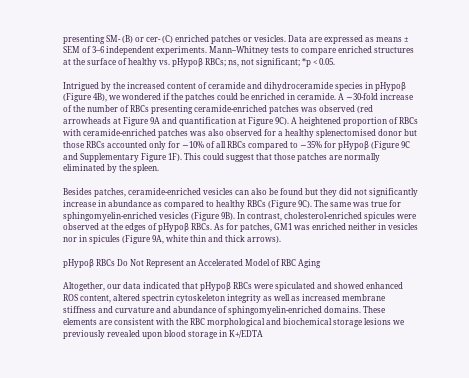presenting SM- (B) or cer- (C) enriched patches or vesicles. Data are expressed as means ± SEM of 3–6 independent experiments. Mann–Whitney tests to compare enriched structures at the surface of healthy vs. pHypoβ RBCs; ns, not significant; *p < 0.05.

Intrigued by the increased content of ceramide and dihydroceramide species in pHypoβ (Figure 4B), we wondered if the patches could be enriched in ceramide. A ∼30-fold increase of the number of RBCs presenting ceramide-enriched patches was observed (red arrowheads at Figure 9A and quantification at Figure 9C). A heightened proportion of RBCs with ceramide-enriched patches was also observed for a healthy splenectomised donor but those RBCs accounted only for ∼10% of all RBCs compared to ∼35% for pHypoβ (Figure 9C and Supplementary Figure 1F). This could suggest that those patches are normally eliminated by the spleen.

Besides patches, ceramide-enriched vesicles can also be found but they did not significantly increase in abundance as compared to healthy RBCs (Figure 9C). The same was true for sphingomyelin-enriched vesicles (Figure 9B). In contrast, cholesterol-enriched spicules were observed at the edges of pHypoβ RBCs. As for patches, GM1 was enriched neither in vesicles nor in spicules (Figure 9A, white thin and thick arrows).

pHypoβ RBCs Do Not Represent an Accelerated Model of RBC Aging

Altogether, our data indicated that pHypoβ RBCs were spiculated and showed enhanced ROS content, altered spectrin cytoskeleton integrity as well as increased membrane stiffness and curvature and abundance of sphingomyelin-enriched domains. These elements are consistent with the RBC morphological and biochemical storage lesions we previously revealed upon blood storage in K+/EDTA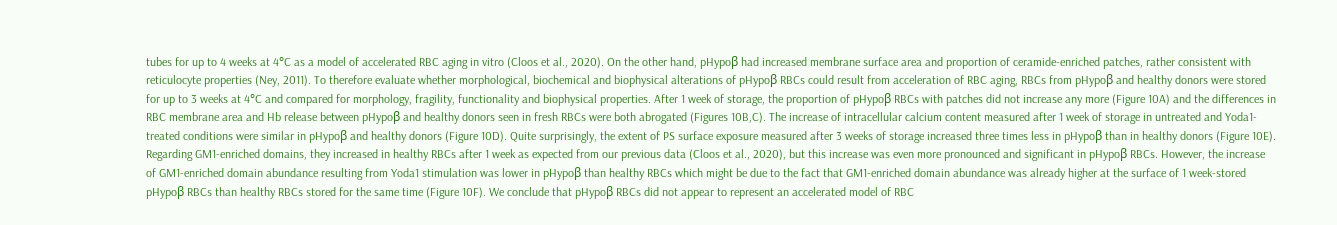tubes for up to 4 weeks at 4°C as a model of accelerated RBC aging in vitro (Cloos et al., 2020). On the other hand, pHypoβ had increased membrane surface area and proportion of ceramide-enriched patches, rather consistent with reticulocyte properties (Ney, 2011). To therefore evaluate whether morphological, biochemical and biophysical alterations of pHypoβ RBCs could result from acceleration of RBC aging, RBCs from pHypoβ and healthy donors were stored for up to 3 weeks at 4°C and compared for morphology, fragility, functionality and biophysical properties. After 1 week of storage, the proportion of pHypoβ RBCs with patches did not increase any more (Figure 10A) and the differences in RBC membrane area and Hb release between pHypoβ and healthy donors seen in fresh RBCs were both abrogated (Figures 10B,C). The increase of intracellular calcium content measured after 1 week of storage in untreated and Yoda1-treated conditions were similar in pHypoβ and healthy donors (Figure 10D). Quite surprisingly, the extent of PS surface exposure measured after 3 weeks of storage increased three times less in pHypoβ than in healthy donors (Figure 10E). Regarding GM1-enriched domains, they increased in healthy RBCs after 1 week as expected from our previous data (Cloos et al., 2020), but this increase was even more pronounced and significant in pHypoβ RBCs. However, the increase of GM1-enriched domain abundance resulting from Yoda1 stimulation was lower in pHypoβ than healthy RBCs which might be due to the fact that GM1-enriched domain abundance was already higher at the surface of 1 week-stored pHypoβ RBCs than healthy RBCs stored for the same time (Figure 10F). We conclude that pHypoβ RBCs did not appear to represent an accelerated model of RBC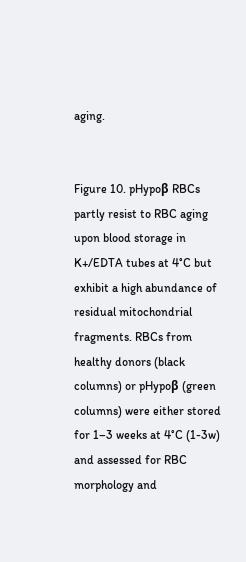aging.


Figure 10. pHypoβ RBCs partly resist to RBC aging upon blood storage in K+/EDTA tubes at 4°C but exhibit a high abundance of residual mitochondrial fragments. RBCs from healthy donors (black columns) or pHypoβ (green columns) were either stored for 1–3 weeks at 4°C (1-3w) and assessed for RBC morphology and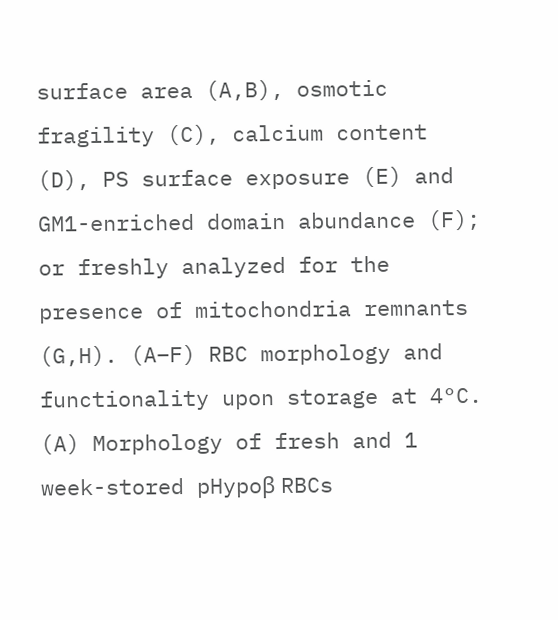surface area (A,B), osmotic fragility (C), calcium content (D), PS surface exposure (E) and GM1-enriched domain abundance (F); or freshly analyzed for the presence of mitochondria remnants (G,H). (A–F) RBC morphology and functionality upon storage at 4°C. (A) Morphology of fresh and 1 week-stored pHypoβ RBCs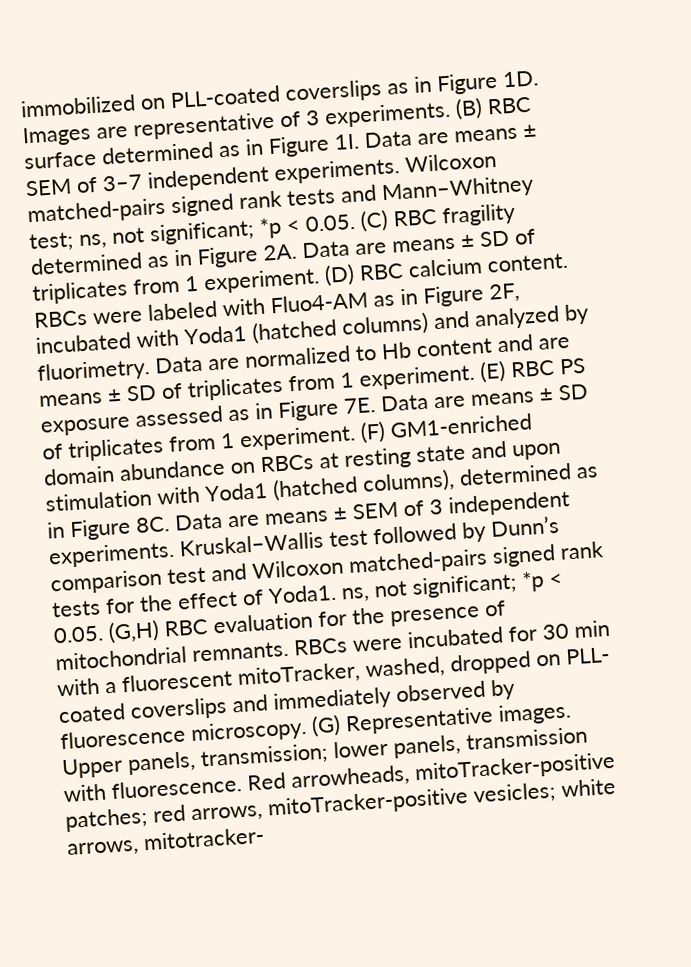immobilized on PLL-coated coverslips as in Figure 1D. Images are representative of 3 experiments. (B) RBC surface determined as in Figure 1I. Data are means ± SEM of 3–7 independent experiments. Wilcoxon matched-pairs signed rank tests and Mann–Whitney test; ns, not significant; *p < 0.05. (C) RBC fragility determined as in Figure 2A. Data are means ± SD of triplicates from 1 experiment. (D) RBC calcium content. RBCs were labeled with Fluo4-AM as in Figure 2F, incubated with Yoda1 (hatched columns) and analyzed by fluorimetry. Data are normalized to Hb content and are means ± SD of triplicates from 1 experiment. (E) RBC PS exposure assessed as in Figure 7E. Data are means ± SD of triplicates from 1 experiment. (F) GM1-enriched domain abundance on RBCs at resting state and upon stimulation with Yoda1 (hatched columns), determined as in Figure 8C. Data are means ± SEM of 3 independent experiments. Kruskal–Wallis test followed by Dunn’s comparison test and Wilcoxon matched-pairs signed rank tests for the effect of Yoda1. ns, not significant; *p < 0.05. (G,H) RBC evaluation for the presence of mitochondrial remnants. RBCs were incubated for 30 min with a fluorescent mitoTracker, washed, dropped on PLL-coated coverslips and immediately observed by fluorescence microscopy. (G) Representative images. Upper panels, transmission; lower panels, transmission with fluorescence. Red arrowheads, mitoTracker-positive patches; red arrows, mitoTracker-positive vesicles; white arrows, mitotracker-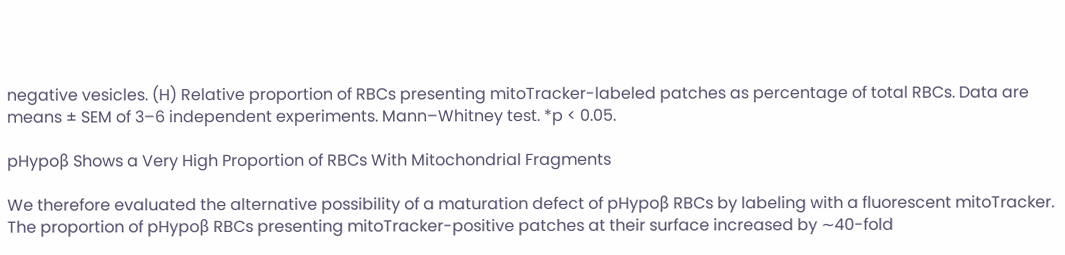negative vesicles. (H) Relative proportion of RBCs presenting mitoTracker-labeled patches as percentage of total RBCs. Data are means ± SEM of 3–6 independent experiments. Mann–Whitney test. *p < 0.05.

pHypoβ Shows a Very High Proportion of RBCs With Mitochondrial Fragments

We therefore evaluated the alternative possibility of a maturation defect of pHypoβ RBCs by labeling with a fluorescent mitoTracker. The proportion of pHypoβ RBCs presenting mitoTracker-positive patches at their surface increased by ∼40-fold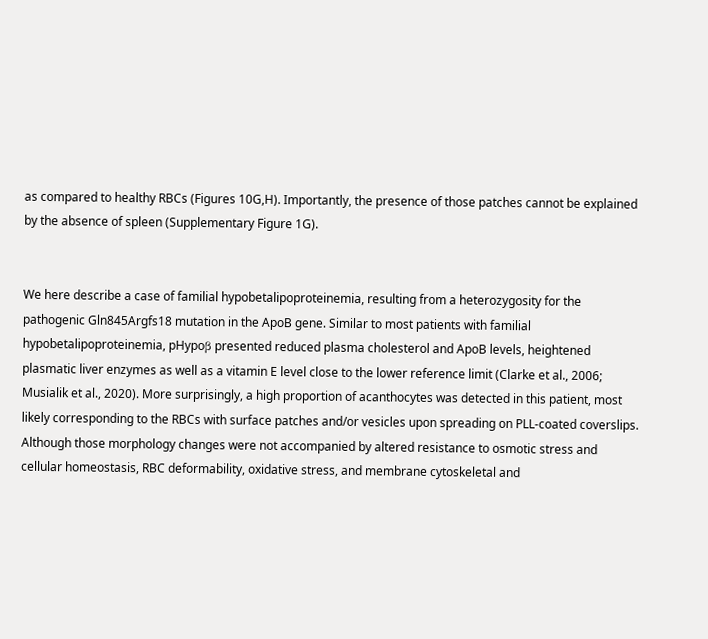as compared to healthy RBCs (Figures 10G,H). Importantly, the presence of those patches cannot be explained by the absence of spleen (Supplementary Figure 1G).


We here describe a case of familial hypobetalipoproteinemia, resulting from a heterozygosity for the pathogenic Gln845Argfs18 mutation in the ApoB gene. Similar to most patients with familial hypobetalipoproteinemia, pHypoβ presented reduced plasma cholesterol and ApoB levels, heightened plasmatic liver enzymes as well as a vitamin E level close to the lower reference limit (Clarke et al., 2006; Musialik et al., 2020). More surprisingly, a high proportion of acanthocytes was detected in this patient, most likely corresponding to the RBCs with surface patches and/or vesicles upon spreading on PLL-coated coverslips. Although those morphology changes were not accompanied by altered resistance to osmotic stress and cellular homeostasis, RBC deformability, oxidative stress, and membrane cytoskeletal and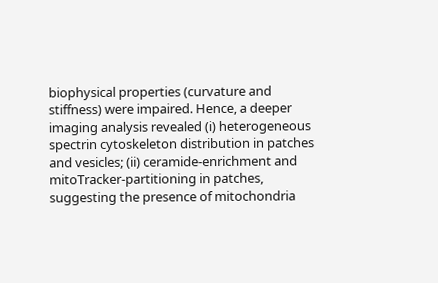biophysical properties (curvature and stiffness) were impaired. Hence, a deeper imaging analysis revealed (i) heterogeneous spectrin cytoskeleton distribution in patches and vesicles; (ii) ceramide-enrichment and mitoTracker-partitioning in patches, suggesting the presence of mitochondria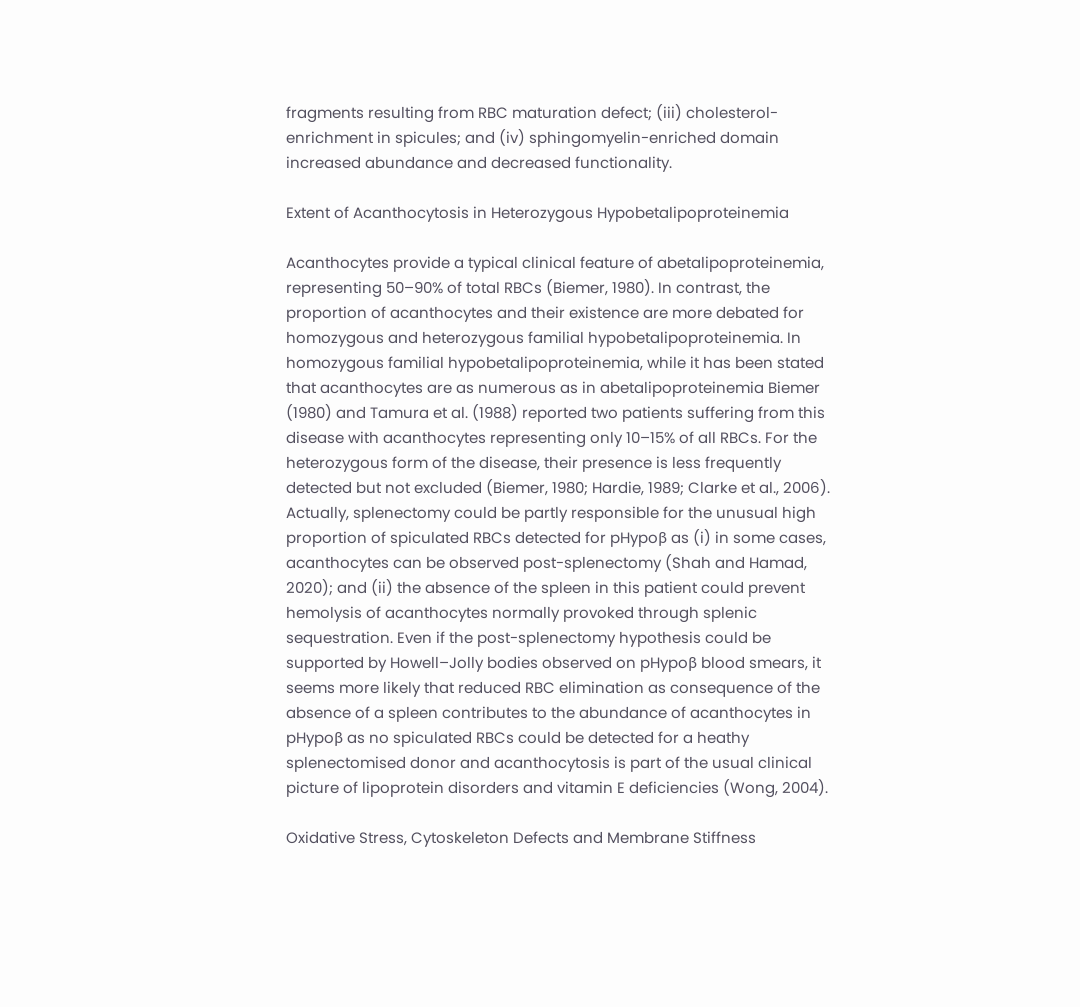fragments resulting from RBC maturation defect; (iii) cholesterol-enrichment in spicules; and (iv) sphingomyelin-enriched domain increased abundance and decreased functionality.

Extent of Acanthocytosis in Heterozygous Hypobetalipoproteinemia

Acanthocytes provide a typical clinical feature of abetalipoproteinemia, representing 50–90% of total RBCs (Biemer, 1980). In contrast, the proportion of acanthocytes and their existence are more debated for homozygous and heterozygous familial hypobetalipoproteinemia. In homozygous familial hypobetalipoproteinemia, while it has been stated that acanthocytes are as numerous as in abetalipoproteinemia Biemer (1980) and Tamura et al. (1988) reported two patients suffering from this disease with acanthocytes representing only 10–15% of all RBCs. For the heterozygous form of the disease, their presence is less frequently detected but not excluded (Biemer, 1980; Hardie, 1989; Clarke et al., 2006). Actually, splenectomy could be partly responsible for the unusual high proportion of spiculated RBCs detected for pHypoβ as (i) in some cases, acanthocytes can be observed post-splenectomy (Shah and Hamad, 2020); and (ii) the absence of the spleen in this patient could prevent hemolysis of acanthocytes normally provoked through splenic sequestration. Even if the post-splenectomy hypothesis could be supported by Howell–Jolly bodies observed on pHypoβ blood smears, it seems more likely that reduced RBC elimination as consequence of the absence of a spleen contributes to the abundance of acanthocytes in pHypoβ as no spiculated RBCs could be detected for a heathy splenectomised donor and acanthocytosis is part of the usual clinical picture of lipoprotein disorders and vitamin E deficiencies (Wong, 2004).

Oxidative Stress, Cytoskeleton Defects and Membrane Stiffness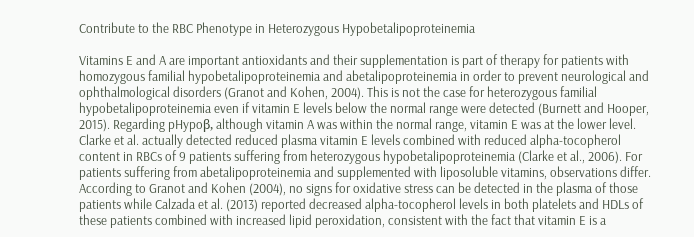Contribute to the RBC Phenotype in Heterozygous Hypobetalipoproteinemia

Vitamins E and A are important antioxidants and their supplementation is part of therapy for patients with homozygous familial hypobetalipoproteinemia and abetalipoproteinemia in order to prevent neurological and ophthalmological disorders (Granot and Kohen, 2004). This is not the case for heterozygous familial hypobetalipoproteinemia even if vitamin E levels below the normal range were detected (Burnett and Hooper, 2015). Regarding pHypoβ, although vitamin A was within the normal range, vitamin E was at the lower level. Clarke et al. actually detected reduced plasma vitamin E levels combined with reduced alpha-tocopherol content in RBCs of 9 patients suffering from heterozygous hypobetalipoproteinemia (Clarke et al., 2006). For patients suffering from abetalipoproteinemia and supplemented with liposoluble vitamins, observations differ. According to Granot and Kohen (2004), no signs for oxidative stress can be detected in the plasma of those patients while Calzada et al. (2013) reported decreased alpha-tocopherol levels in both platelets and HDLs of these patients combined with increased lipid peroxidation, consistent with the fact that vitamin E is a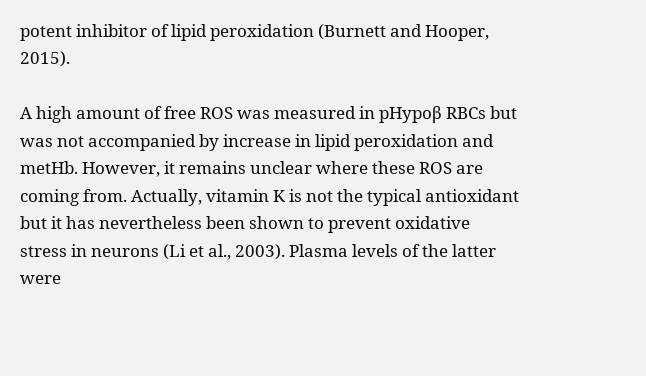potent inhibitor of lipid peroxidation (Burnett and Hooper, 2015).

A high amount of free ROS was measured in pHypoβ RBCs but was not accompanied by increase in lipid peroxidation and metHb. However, it remains unclear where these ROS are coming from. Actually, vitamin K is not the typical antioxidant but it has nevertheless been shown to prevent oxidative stress in neurons (Li et al., 2003). Plasma levels of the latter were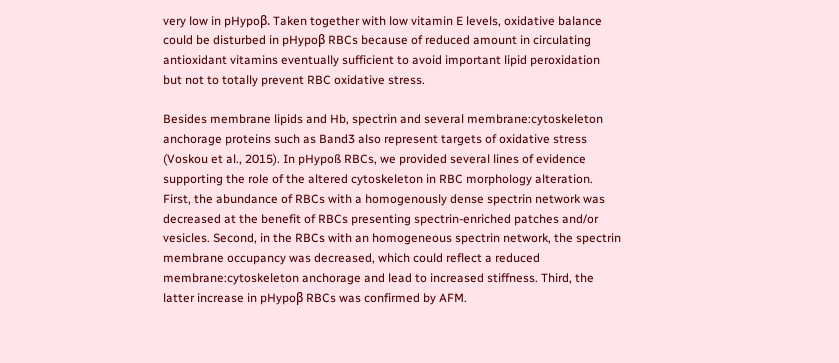very low in pHypoβ. Taken together with low vitamin E levels, oxidative balance could be disturbed in pHypoβ RBCs because of reduced amount in circulating antioxidant vitamins eventually sufficient to avoid important lipid peroxidation but not to totally prevent RBC oxidative stress.

Besides membrane lipids and Hb, spectrin and several membrane:cytoskeleton anchorage proteins such as Band3 also represent targets of oxidative stress (Voskou et al., 2015). In pHypoß RBCs, we provided several lines of evidence supporting the role of the altered cytoskeleton in RBC morphology alteration. First, the abundance of RBCs with a homogenously dense spectrin network was decreased at the benefit of RBCs presenting spectrin-enriched patches and/or vesicles. Second, in the RBCs with an homogeneous spectrin network, the spectrin membrane occupancy was decreased, which could reflect a reduced membrane:cytoskeleton anchorage and lead to increased stiffness. Third, the latter increase in pHypoβ RBCs was confirmed by AFM.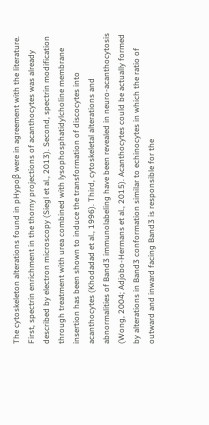The cytoskeleton alterations found in pHypoβ were in agreement with the literature. First, spectrin enrichment in the thorny projections of acanthocytes was already described by electron microscopy (Siegl et al., 2013). Second, spectrin modification through treatment with urea combined with lysophosphatidylcholine membrane insertion has been shown to induce the transformation of discocytes into acanthocytes (Khodadad et al., 1996). Third, cytoskeletal alterations and abnormalities of Band3 immunolabeling have been revealed in neuro-acanthocytosis (Wong, 2004; Adjobo-Hermans et al., 2015). Acanthocytes could be actually formed by alterations in Band3 conformation similar to echinocytes in which the ratio of outward and inward facing Band3 is responsible for the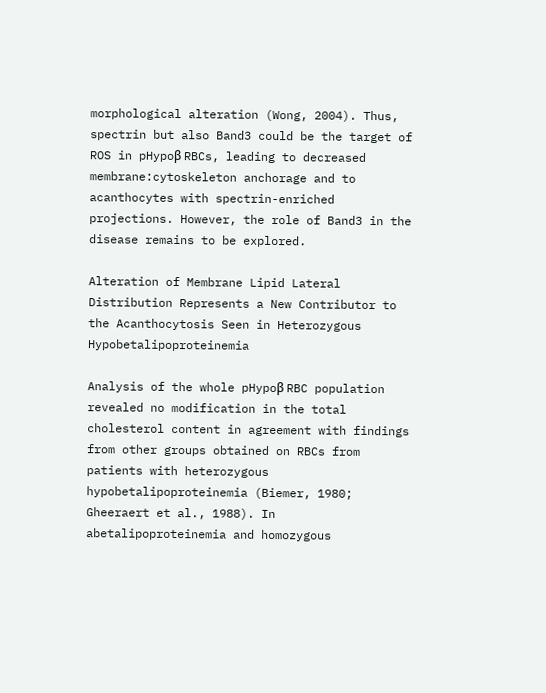morphological alteration (Wong, 2004). Thus, spectrin but also Band3 could be the target of ROS in pHypoβ RBCs, leading to decreased membrane:cytoskeleton anchorage and to acanthocytes with spectrin-enriched projections. However, the role of Band3 in the disease remains to be explored.

Alteration of Membrane Lipid Lateral Distribution Represents a New Contributor to the Acanthocytosis Seen in Heterozygous Hypobetalipoproteinemia

Analysis of the whole pHypoβ RBC population revealed no modification in the total cholesterol content in agreement with findings from other groups obtained on RBCs from patients with heterozygous hypobetalipoproteinemia (Biemer, 1980; Gheeraert et al., 1988). In abetalipoproteinemia and homozygous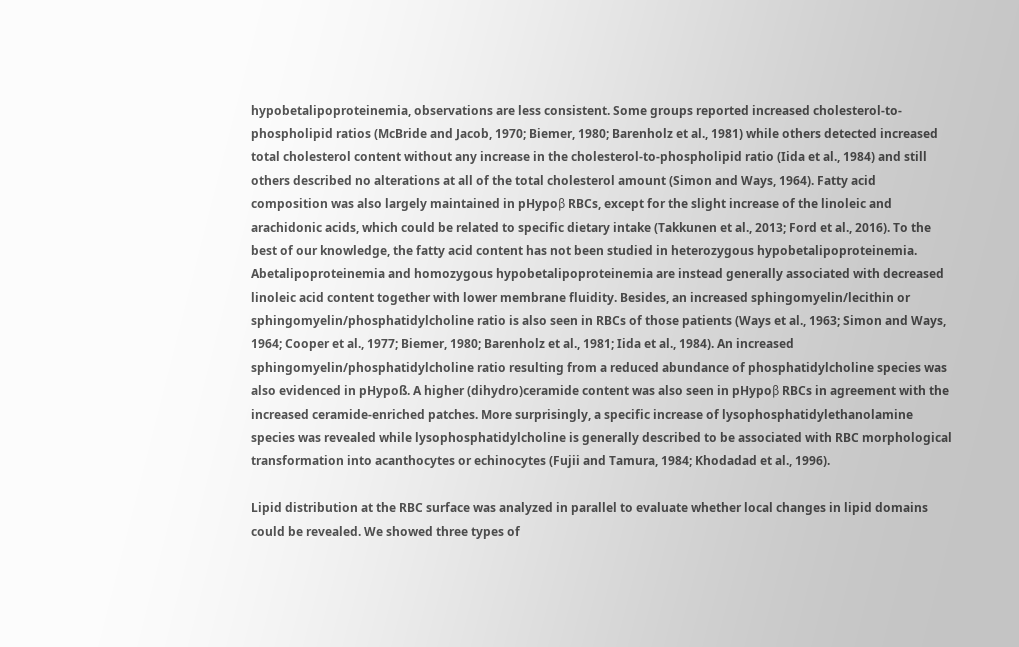hypobetalipoproteinemia, observations are less consistent. Some groups reported increased cholesterol-to-phospholipid ratios (McBride and Jacob, 1970; Biemer, 1980; Barenholz et al., 1981) while others detected increased total cholesterol content without any increase in the cholesterol-to-phospholipid ratio (Iida et al., 1984) and still others described no alterations at all of the total cholesterol amount (Simon and Ways, 1964). Fatty acid composition was also largely maintained in pHypoβ RBCs, except for the slight increase of the linoleic and arachidonic acids, which could be related to specific dietary intake (Takkunen et al., 2013; Ford et al., 2016). To the best of our knowledge, the fatty acid content has not been studied in heterozygous hypobetalipoproteinemia. Abetalipoproteinemia and homozygous hypobetalipoproteinemia are instead generally associated with decreased linoleic acid content together with lower membrane fluidity. Besides, an increased sphingomyelin/lecithin or sphingomyelin/phosphatidylcholine ratio is also seen in RBCs of those patients (Ways et al., 1963; Simon and Ways, 1964; Cooper et al., 1977; Biemer, 1980; Barenholz et al., 1981; Iida et al., 1984). An increased sphingomyelin/phosphatidylcholine ratio resulting from a reduced abundance of phosphatidylcholine species was also evidenced in pHypoß. A higher (dihydro)ceramide content was also seen in pHypoβ RBCs in agreement with the increased ceramide-enriched patches. More surprisingly, a specific increase of lysophosphatidylethanolamine species was revealed while lysophosphatidylcholine is generally described to be associated with RBC morphological transformation into acanthocytes or echinocytes (Fujii and Tamura, 1984; Khodadad et al., 1996).

Lipid distribution at the RBC surface was analyzed in parallel to evaluate whether local changes in lipid domains could be revealed. We showed three types of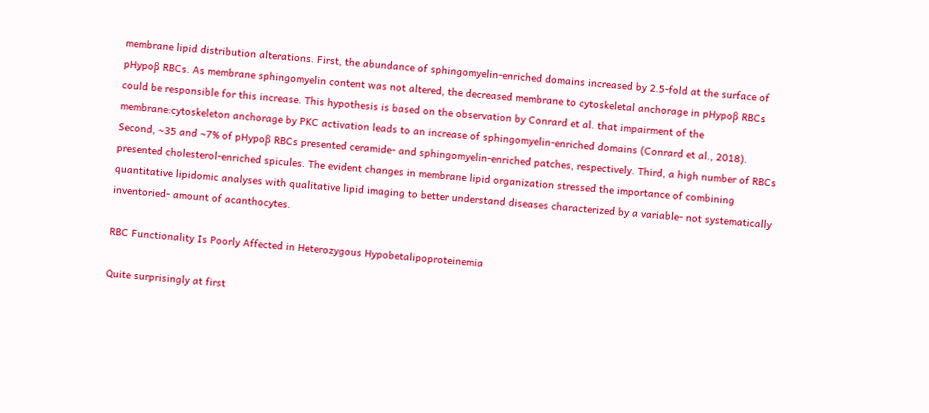membrane lipid distribution alterations. First, the abundance of sphingomyelin-enriched domains increased by 2.5-fold at the surface of pHypoβ RBCs. As membrane sphingomyelin content was not altered, the decreased membrane to cytoskeletal anchorage in pHypoβ RBCs could be responsible for this increase. This hypothesis is based on the observation by Conrard et al. that impairment of the membrane:cytoskeleton anchorage by PKC activation leads to an increase of sphingomyelin-enriched domains (Conrard et al., 2018). Second, ∼35 and ∼7% of pHypoβ RBCs presented ceramide- and sphingomyelin-enriched patches, respectively. Third, a high number of RBCs presented cholesterol-enriched spicules. The evident changes in membrane lipid organization stressed the importance of combining quantitative lipidomic analyses with qualitative lipid imaging to better understand diseases characterized by a variable- not systematically inventoried- amount of acanthocytes.

RBC Functionality Is Poorly Affected in Heterozygous Hypobetalipoproteinemia

Quite surprisingly at first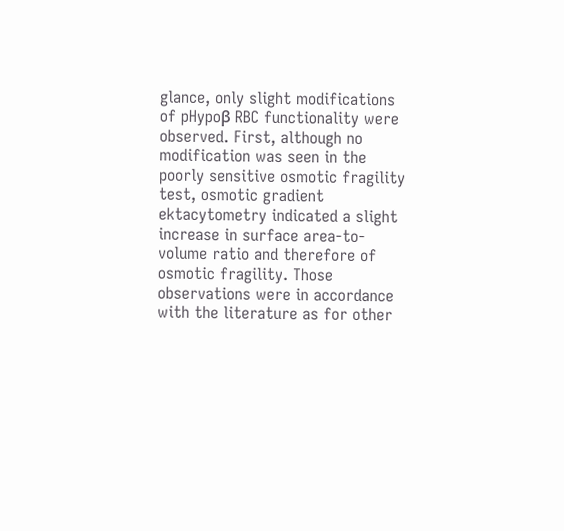glance, only slight modifications of pHypoβ RBC functionality were observed. First, although no modification was seen in the poorly sensitive osmotic fragility test, osmotic gradient ektacytometry indicated a slight increase in surface area-to-volume ratio and therefore of osmotic fragility. Those observations were in accordance with the literature as for other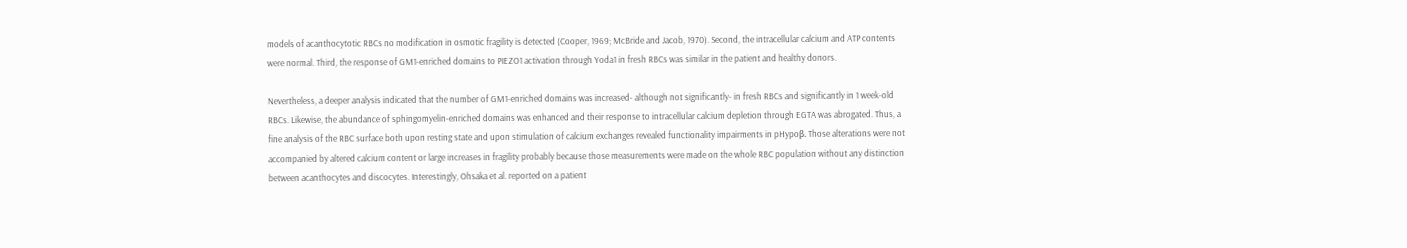models of acanthocytotic RBCs no modification in osmotic fragility is detected (Cooper, 1969; McBride and Jacob, 1970). Second, the intracellular calcium and ATP contents were normal. Third, the response of GM1-enriched domains to PIEZO1 activation through Yoda1 in fresh RBCs was similar in the patient and healthy donors.

Nevertheless, a deeper analysis indicated that the number of GM1-enriched domains was increased- although not significantly- in fresh RBCs and significantly in 1 week-old RBCs. Likewise, the abundance of sphingomyelin-enriched domains was enhanced and their response to intracellular calcium depletion through EGTA was abrogated. Thus, a fine analysis of the RBC surface both upon resting state and upon stimulation of calcium exchanges revealed functionality impairments in pHypoβ. Those alterations were not accompanied by altered calcium content or large increases in fragility probably because those measurements were made on the whole RBC population without any distinction between acanthocytes and discocytes. Interestingly, Ohsaka et al. reported on a patient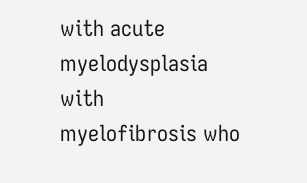with acute myelodysplasia with myelofibrosis who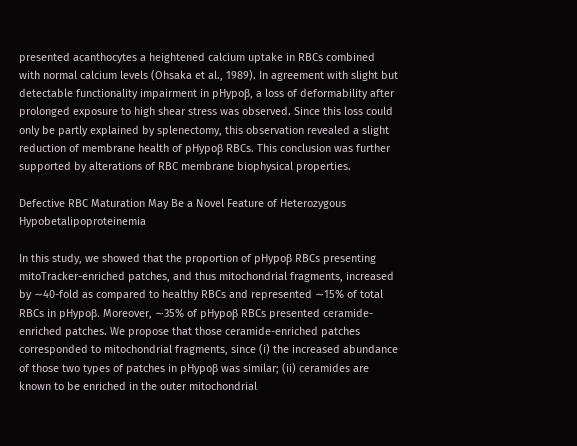presented acanthocytes a heightened calcium uptake in RBCs combined with normal calcium levels (Ohsaka et al., 1989). In agreement with slight but detectable functionality impairment in pHypoβ, a loss of deformability after prolonged exposure to high shear stress was observed. Since this loss could only be partly explained by splenectomy, this observation revealed a slight reduction of membrane health of pHypoβ RBCs. This conclusion was further supported by alterations of RBC membrane biophysical properties.

Defective RBC Maturation May Be a Novel Feature of Heterozygous Hypobetalipoproteinemia

In this study, we showed that the proportion of pHypoβ RBCs presenting mitoTracker-enriched patches, and thus mitochondrial fragments, increased by ∼40-fold as compared to healthy RBCs and represented ∼15% of total RBCs in pHypoβ. Moreover, ∼35% of pHypoβ RBCs presented ceramide-enriched patches. We propose that those ceramide-enriched patches corresponded to mitochondrial fragments, since (i) the increased abundance of those two types of patches in pHypoβ was similar; (ii) ceramides are known to be enriched in the outer mitochondrial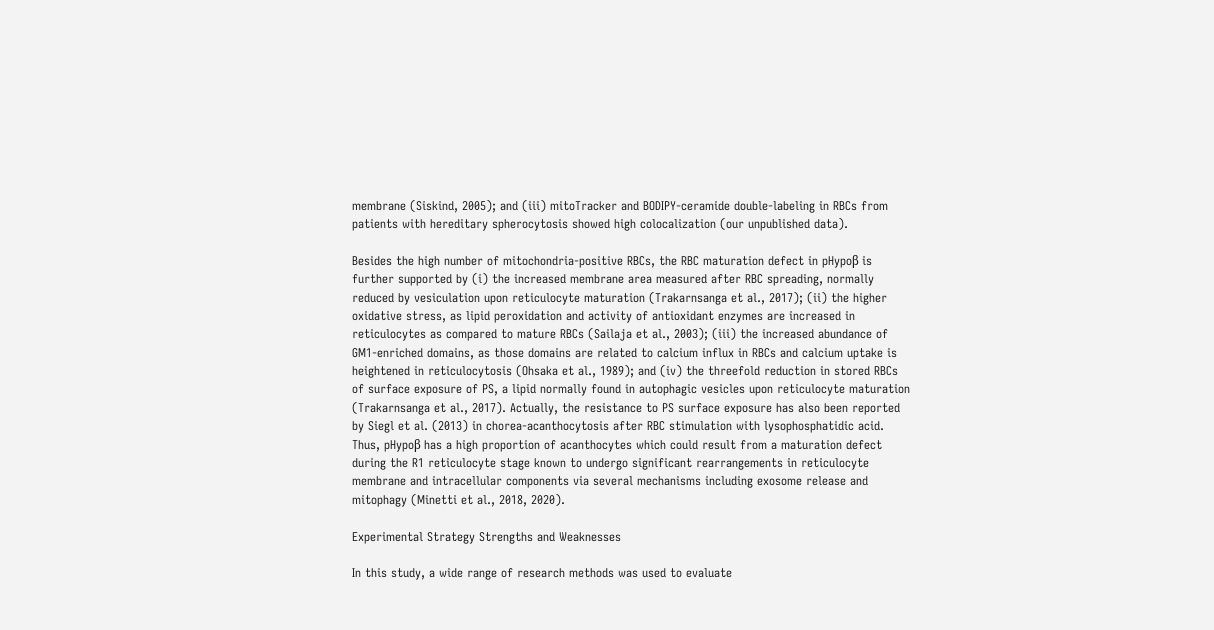membrane (Siskind, 2005); and (iii) mitoTracker and BODIPY-ceramide double-labeling in RBCs from patients with hereditary spherocytosis showed high colocalization (our unpublished data).

Besides the high number of mitochondria-positive RBCs, the RBC maturation defect in pHypoβ is further supported by (i) the increased membrane area measured after RBC spreading, normally reduced by vesiculation upon reticulocyte maturation (Trakarnsanga et al., 2017); (ii) the higher oxidative stress, as lipid peroxidation and activity of antioxidant enzymes are increased in reticulocytes as compared to mature RBCs (Sailaja et al., 2003); (iii) the increased abundance of GM1-enriched domains, as those domains are related to calcium influx in RBCs and calcium uptake is heightened in reticulocytosis (Ohsaka et al., 1989); and (iv) the threefold reduction in stored RBCs of surface exposure of PS, a lipid normally found in autophagic vesicles upon reticulocyte maturation (Trakarnsanga et al., 2017). Actually, the resistance to PS surface exposure has also been reported by Siegl et al. (2013) in chorea-acanthocytosis after RBC stimulation with lysophosphatidic acid. Thus, pHypoβ has a high proportion of acanthocytes which could result from a maturation defect during the R1 reticulocyte stage known to undergo significant rearrangements in reticulocyte membrane and intracellular components via several mechanisms including exosome release and mitophagy (Minetti et al., 2018, 2020).

Experimental Strategy Strengths and Weaknesses

In this study, a wide range of research methods was used to evaluate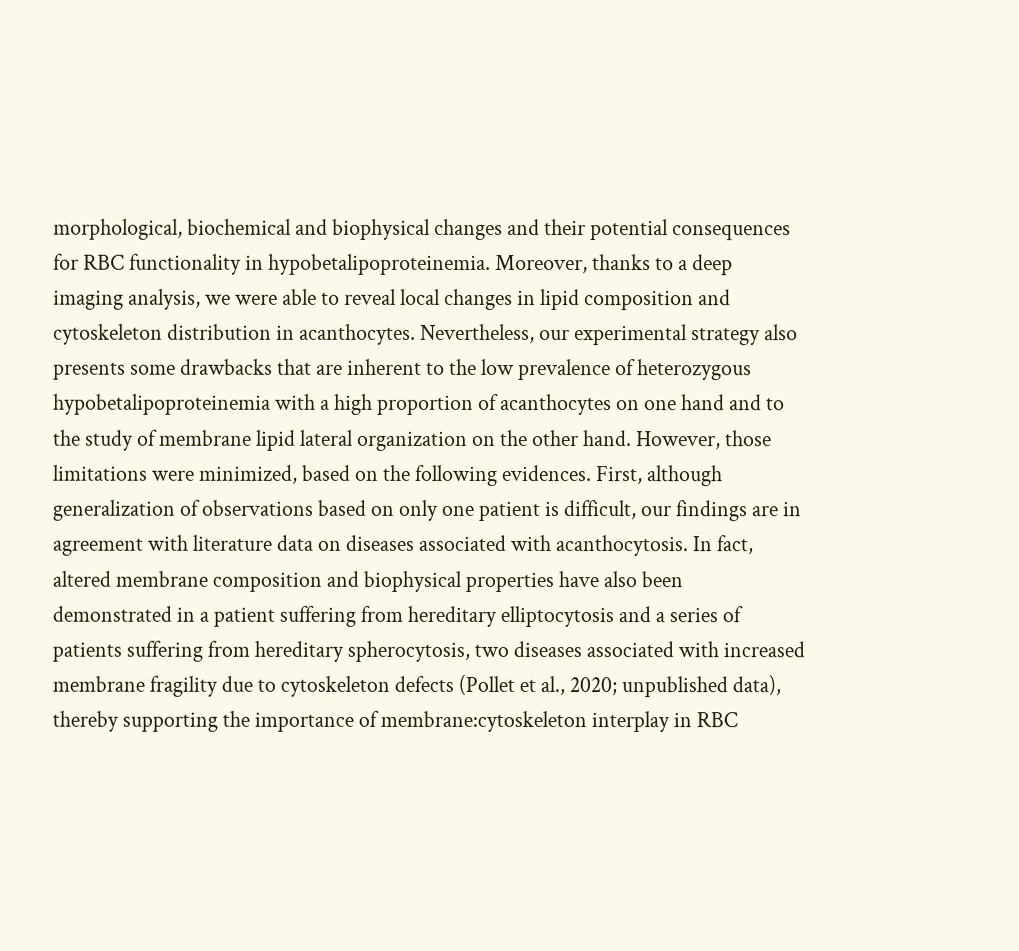morphological, biochemical and biophysical changes and their potential consequences for RBC functionality in hypobetalipoproteinemia. Moreover, thanks to a deep imaging analysis, we were able to reveal local changes in lipid composition and cytoskeleton distribution in acanthocytes. Nevertheless, our experimental strategy also presents some drawbacks that are inherent to the low prevalence of heterozygous hypobetalipoproteinemia with a high proportion of acanthocytes on one hand and to the study of membrane lipid lateral organization on the other hand. However, those limitations were minimized, based on the following evidences. First, although generalization of observations based on only one patient is difficult, our findings are in agreement with literature data on diseases associated with acanthocytosis. In fact, altered membrane composition and biophysical properties have also been demonstrated in a patient suffering from hereditary elliptocytosis and a series of patients suffering from hereditary spherocytosis, two diseases associated with increased membrane fragility due to cytoskeleton defects (Pollet et al., 2020; unpublished data), thereby supporting the importance of membrane:cytoskeleton interplay in RBC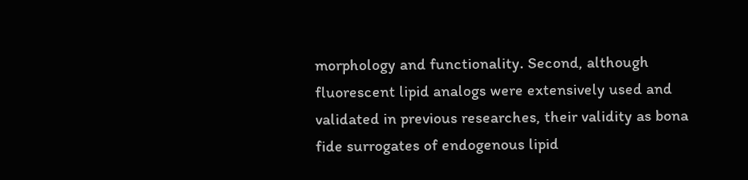morphology and functionality. Second, although fluorescent lipid analogs were extensively used and validated in previous researches, their validity as bona fide surrogates of endogenous lipid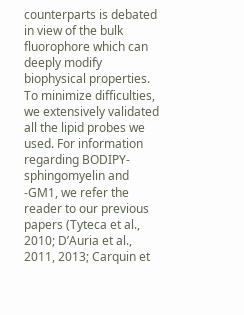counterparts is debated in view of the bulk fluorophore which can deeply modify biophysical properties. To minimize difficulties, we extensively validated all the lipid probes we used. For information regarding BODIPY-sphingomyelin and -GM1, we refer the reader to our previous papers (Tyteca et al., 2010; D’Auria et al., 2011, 2013; Carquin et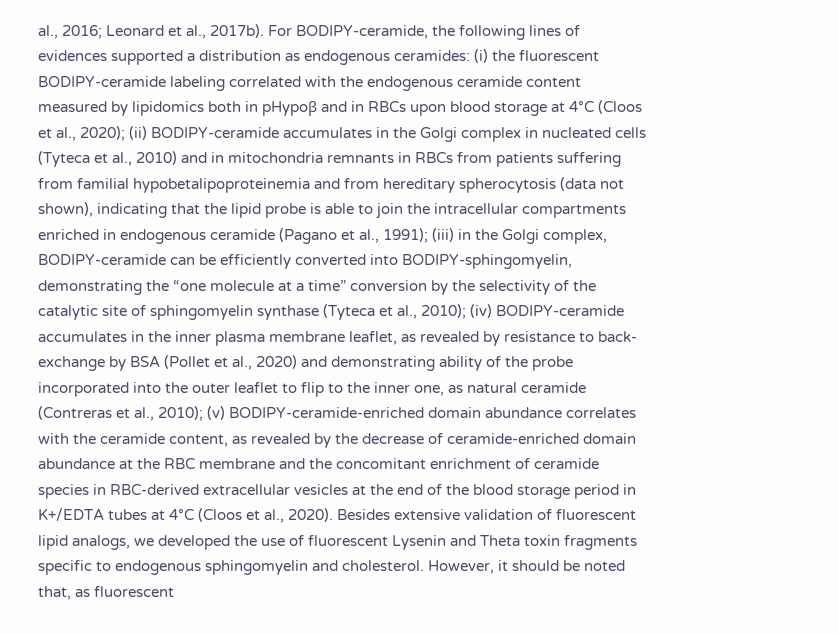al., 2016; Leonard et al., 2017b). For BODIPY-ceramide, the following lines of evidences supported a distribution as endogenous ceramides: (i) the fluorescent BODIPY-ceramide labeling correlated with the endogenous ceramide content measured by lipidomics both in pHypoβ and in RBCs upon blood storage at 4°C (Cloos et al., 2020); (ii) BODIPY-ceramide accumulates in the Golgi complex in nucleated cells (Tyteca et al., 2010) and in mitochondria remnants in RBCs from patients suffering from familial hypobetalipoproteinemia and from hereditary spherocytosis (data not shown), indicating that the lipid probe is able to join the intracellular compartments enriched in endogenous ceramide (Pagano et al., 1991); (iii) in the Golgi complex, BODIPY-ceramide can be efficiently converted into BODIPY-sphingomyelin, demonstrating the “one molecule at a time” conversion by the selectivity of the catalytic site of sphingomyelin synthase (Tyteca et al., 2010); (iv) BODIPY-ceramide accumulates in the inner plasma membrane leaflet, as revealed by resistance to back-exchange by BSA (Pollet et al., 2020) and demonstrating ability of the probe incorporated into the outer leaflet to flip to the inner one, as natural ceramide (Contreras et al., 2010); (v) BODIPY-ceramide-enriched domain abundance correlates with the ceramide content, as revealed by the decrease of ceramide-enriched domain abundance at the RBC membrane and the concomitant enrichment of ceramide species in RBC-derived extracellular vesicles at the end of the blood storage period in K+/EDTA tubes at 4°C (Cloos et al., 2020). Besides extensive validation of fluorescent lipid analogs, we developed the use of fluorescent Lysenin and Theta toxin fragments specific to endogenous sphingomyelin and cholesterol. However, it should be noted that, as fluorescent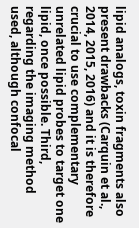lipid analogs, toxin fragments also present drawbacks (Carquin et al., 2014, 2015, 2016) and it is therefore crucial to use complementary unrelated lipid probes to target one lipid, once possible. Third, regarding the imaging method used, although confocal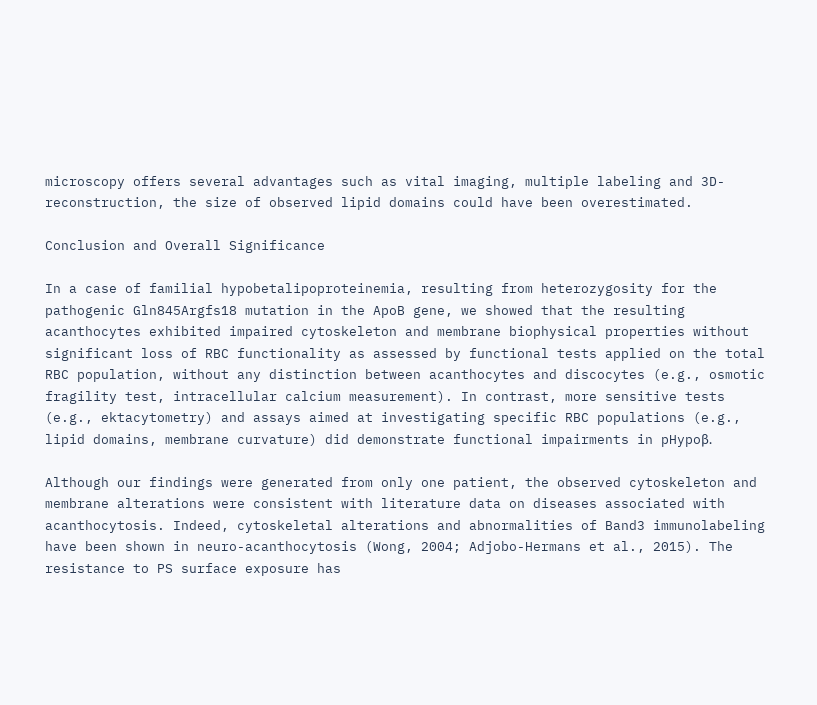microscopy offers several advantages such as vital imaging, multiple labeling and 3D-reconstruction, the size of observed lipid domains could have been overestimated.

Conclusion and Overall Significance

In a case of familial hypobetalipoproteinemia, resulting from heterozygosity for the pathogenic Gln845Argfs18 mutation in the ApoB gene, we showed that the resulting acanthocytes exhibited impaired cytoskeleton and membrane biophysical properties without significant loss of RBC functionality as assessed by functional tests applied on the total RBC population, without any distinction between acanthocytes and discocytes (e.g., osmotic fragility test, intracellular calcium measurement). In contrast, more sensitive tests (e.g., ektacytometry) and assays aimed at investigating specific RBC populations (e.g., lipid domains, membrane curvature) did demonstrate functional impairments in pHypoβ.

Although our findings were generated from only one patient, the observed cytoskeleton and membrane alterations were consistent with literature data on diseases associated with acanthocytosis. Indeed, cytoskeletal alterations and abnormalities of Band3 immunolabeling have been shown in neuro-acanthocytosis (Wong, 2004; Adjobo-Hermans et al., 2015). The resistance to PS surface exposure has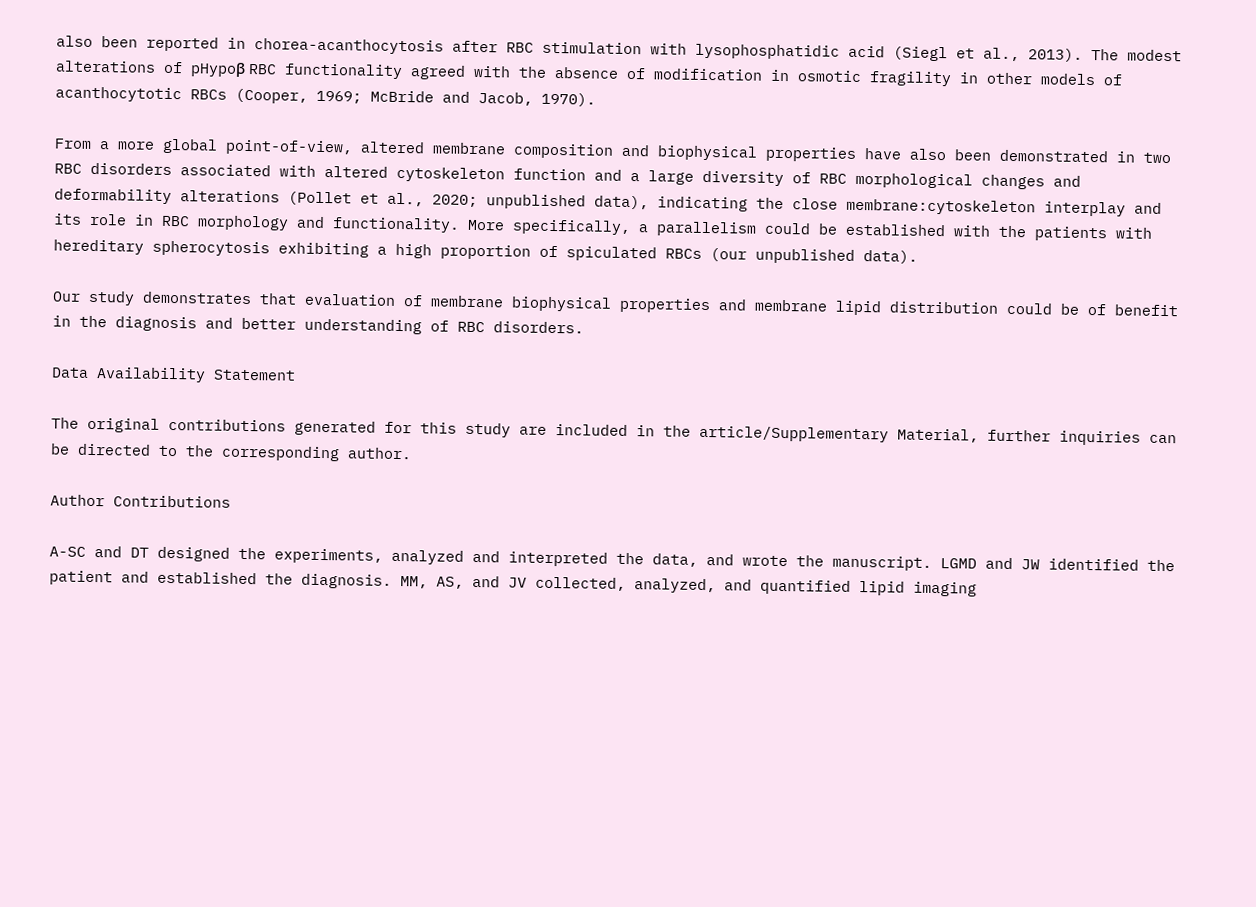also been reported in chorea-acanthocytosis after RBC stimulation with lysophosphatidic acid (Siegl et al., 2013). The modest alterations of pHypoβ RBC functionality agreed with the absence of modification in osmotic fragility in other models of acanthocytotic RBCs (Cooper, 1969; McBride and Jacob, 1970).

From a more global point-of-view, altered membrane composition and biophysical properties have also been demonstrated in two RBC disorders associated with altered cytoskeleton function and a large diversity of RBC morphological changes and deformability alterations (Pollet et al., 2020; unpublished data), indicating the close membrane:cytoskeleton interplay and its role in RBC morphology and functionality. More specifically, a parallelism could be established with the patients with hereditary spherocytosis exhibiting a high proportion of spiculated RBCs (our unpublished data).

Our study demonstrates that evaluation of membrane biophysical properties and membrane lipid distribution could be of benefit in the diagnosis and better understanding of RBC disorders.

Data Availability Statement

The original contributions generated for this study are included in the article/Supplementary Material, further inquiries can be directed to the corresponding author.

Author Contributions

A-SC and DT designed the experiments, analyzed and interpreted the data, and wrote the manuscript. LGMD and JW identified the patient and established the diagnosis. MM, AS, and JV collected, analyzed, and quantified lipid imaging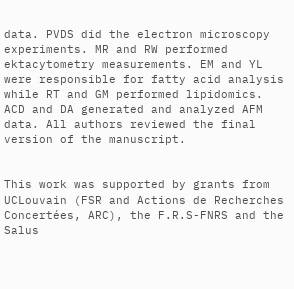data. PVDS did the electron microscopy experiments. MR and RW performed ektacytometry measurements. EM and YL were responsible for fatty acid analysis while RT and GM performed lipidomics. ACD and DA generated and analyzed AFM data. All authors reviewed the final version of the manuscript.


This work was supported by grants from UCLouvain (FSR and Actions de Recherches Concertées, ARC), the F.R.S-FNRS and the Salus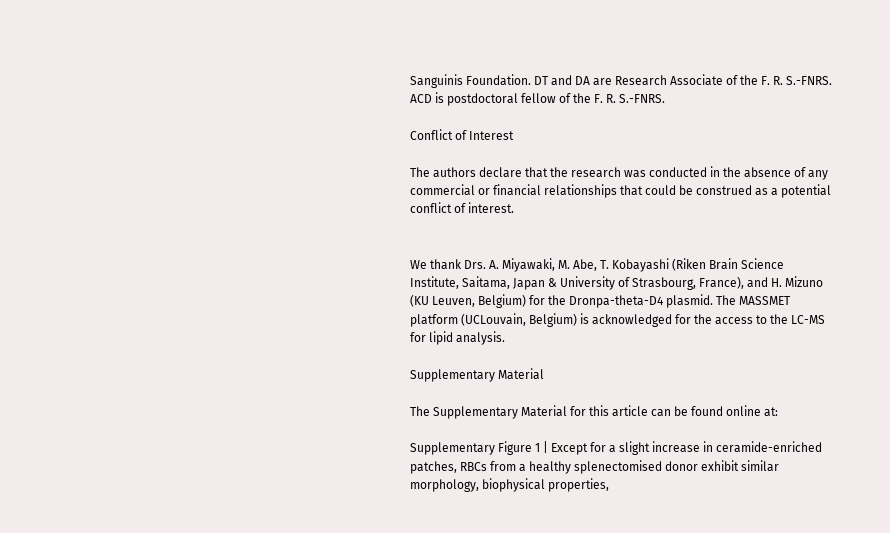Sanguinis Foundation. DT and DA are Research Associate of the F. R. S.-FNRS. ACD is postdoctoral fellow of the F. R. S.-FNRS.

Conflict of Interest

The authors declare that the research was conducted in the absence of any commercial or financial relationships that could be construed as a potential conflict of interest.


We thank Drs. A. Miyawaki, M. Abe, T. Kobayashi (Riken Brain Science Institute, Saitama, Japan & University of Strasbourg, France), and H. Mizuno (KU Leuven, Belgium) for the Dronpa-theta-D4 plasmid. The MASSMET platform (UCLouvain, Belgium) is acknowledged for the access to the LC-MS for lipid analysis.

Supplementary Material

The Supplementary Material for this article can be found online at:

Supplementary Figure 1 | Except for a slight increase in ceramide-enriched patches, RBCs from a healthy splenectomised donor exhibit similar morphology, biophysical properties,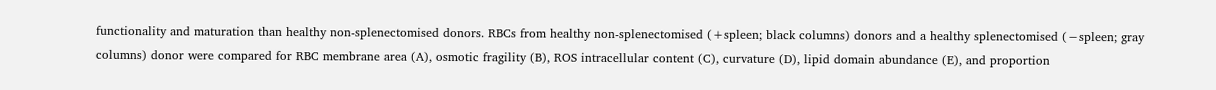functionality and maturation than healthy non-splenectomised donors. RBCs from healthy non-splenectomised (+spleen; black columns) donors and a healthy splenectomised (−spleen; gray columns) donor were compared for RBC membrane area (A), osmotic fragility (B), ROS intracellular content (C), curvature (D), lipid domain abundance (E), and proportion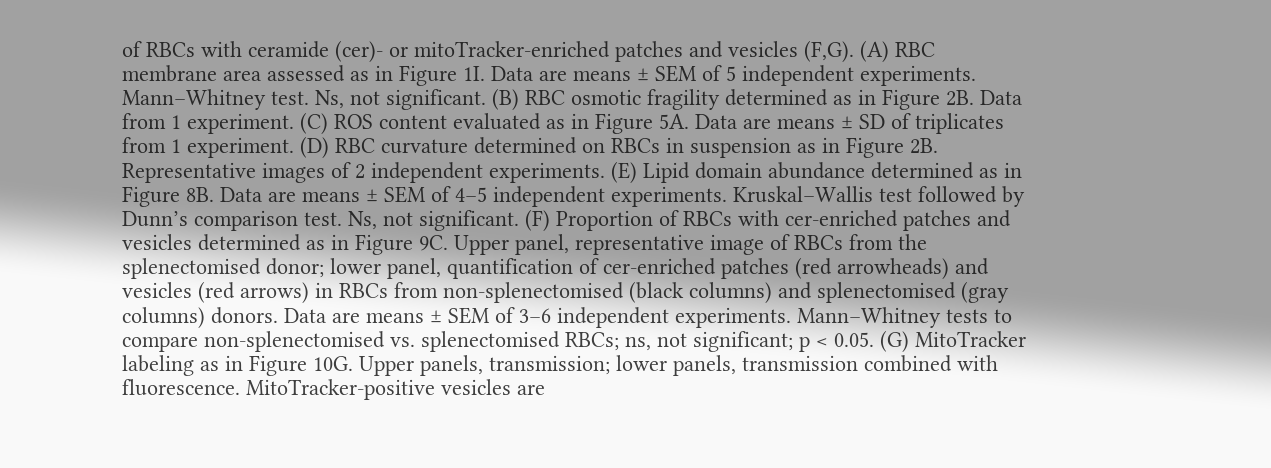of RBCs with ceramide (cer)- or mitoTracker-enriched patches and vesicles (F,G). (A) RBC membrane area assessed as in Figure 1I. Data are means ± SEM of 5 independent experiments. Mann–Whitney test. Ns, not significant. (B) RBC osmotic fragility determined as in Figure 2B. Data from 1 experiment. (C) ROS content evaluated as in Figure 5A. Data are means ± SD of triplicates from 1 experiment. (D) RBC curvature determined on RBCs in suspension as in Figure 2B. Representative images of 2 independent experiments. (E) Lipid domain abundance determined as in Figure 8B. Data are means ± SEM of 4–5 independent experiments. Kruskal–Wallis test followed by Dunn’s comparison test. Ns, not significant. (F) Proportion of RBCs with cer-enriched patches and vesicles determined as in Figure 9C. Upper panel, representative image of RBCs from the splenectomised donor; lower panel, quantification of cer-enriched patches (red arrowheads) and vesicles (red arrows) in RBCs from non-splenectomised (black columns) and splenectomised (gray columns) donors. Data are means ± SEM of 3–6 independent experiments. Mann–Whitney tests to compare non-splenectomised vs. splenectomised RBCs; ns, not significant; p < 0.05. (G) MitoTracker labeling as in Figure 10G. Upper panels, transmission; lower panels, transmission combined with fluorescence. MitoTracker-positive vesicles are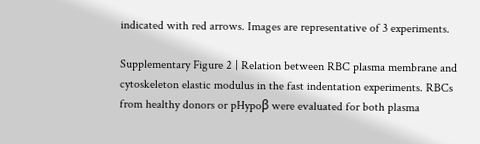indicated with red arrows. Images are representative of 3 experiments.

Supplementary Figure 2 | Relation between RBC plasma membrane and cytoskeleton elastic modulus in the fast indentation experiments. RBCs from healthy donors or pHypoβ were evaluated for both plasma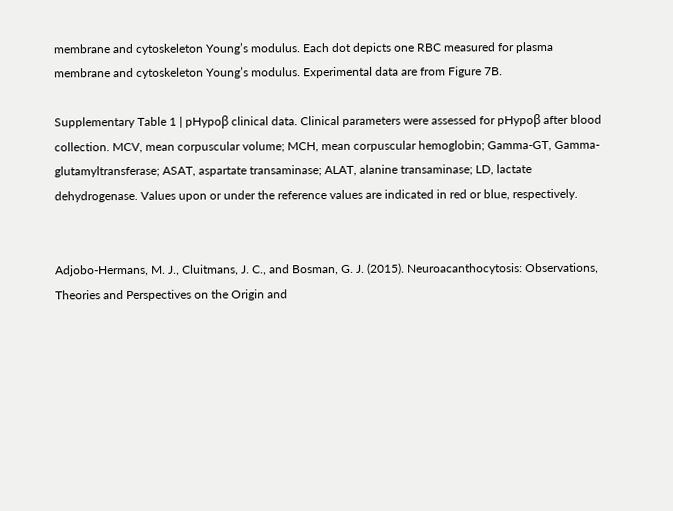membrane and cytoskeleton Young’s modulus. Each dot depicts one RBC measured for plasma membrane and cytoskeleton Young’s modulus. Experimental data are from Figure 7B.

Supplementary Table 1 | pHypoβ clinical data. Clinical parameters were assessed for pHypoβ after blood collection. MCV, mean corpuscular volume; MCH, mean corpuscular hemoglobin; Gamma-GT, Gamma-glutamyltransferase; ASAT, aspartate transaminase; ALAT, alanine transaminase; LD, lactate dehydrogenase. Values upon or under the reference values are indicated in red or blue, respectively.


Adjobo-Hermans, M. J., Cluitmans, J. C., and Bosman, G. J. (2015). Neuroacanthocytosis: Observations, Theories and Perspectives on the Origin and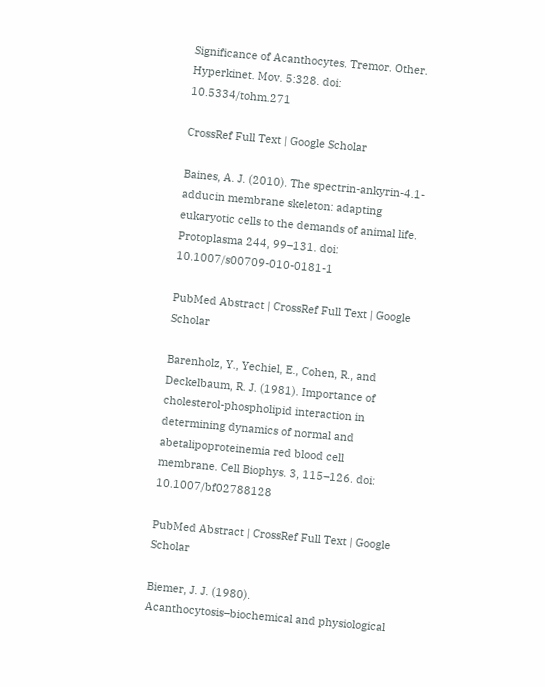Significance of Acanthocytes. Tremor. Other. Hyperkinet. Mov. 5:328. doi: 10.5334/tohm.271

CrossRef Full Text | Google Scholar

Baines, A. J. (2010). The spectrin-ankyrin-4.1-adducin membrane skeleton: adapting eukaryotic cells to the demands of animal life. Protoplasma 244, 99–131. doi: 10.1007/s00709-010-0181-1

PubMed Abstract | CrossRef Full Text | Google Scholar

Barenholz, Y., Yechiel, E., Cohen, R., and Deckelbaum, R. J. (1981). Importance of cholesterol-phospholipid interaction in determining dynamics of normal and abetalipoproteinemia red blood cell membrane. Cell Biophys. 3, 115–126. doi: 10.1007/bf02788128

PubMed Abstract | CrossRef Full Text | Google Scholar

Biemer, J. J. (1980). Acanthocytosis–biochemical and physiological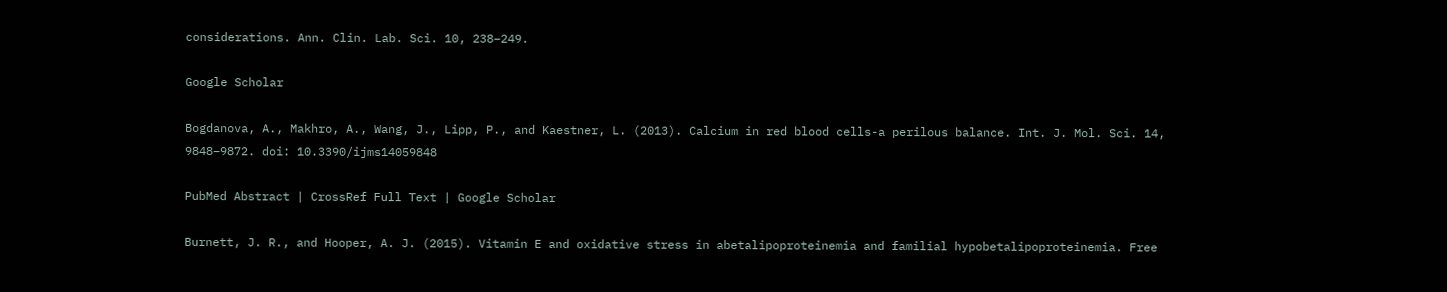considerations. Ann. Clin. Lab. Sci. 10, 238–249.

Google Scholar

Bogdanova, A., Makhro, A., Wang, J., Lipp, P., and Kaestner, L. (2013). Calcium in red blood cells-a perilous balance. Int. J. Mol. Sci. 14, 9848–9872. doi: 10.3390/ijms14059848

PubMed Abstract | CrossRef Full Text | Google Scholar

Burnett, J. R., and Hooper, A. J. (2015). Vitamin E and oxidative stress in abetalipoproteinemia and familial hypobetalipoproteinemia. Free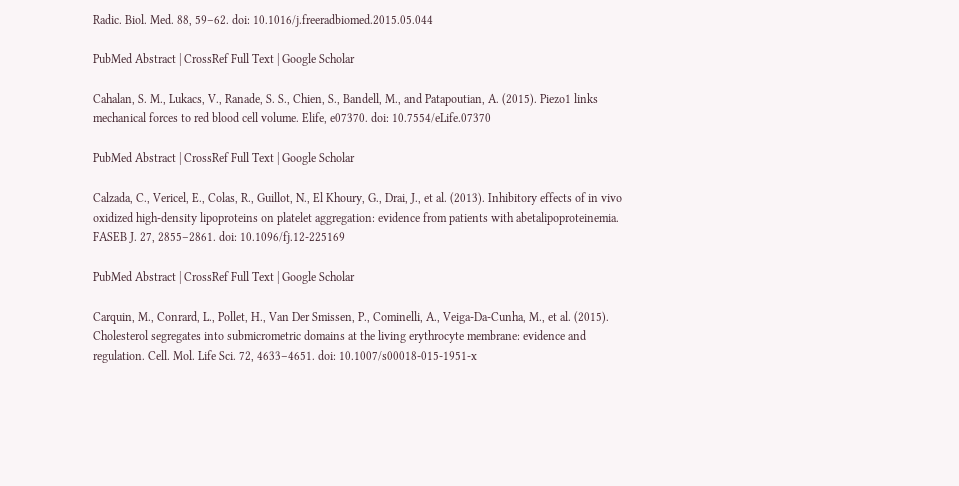Radic. Biol. Med. 88, 59–62. doi: 10.1016/j.freeradbiomed.2015.05.044

PubMed Abstract | CrossRef Full Text | Google Scholar

Cahalan, S. M., Lukacs, V., Ranade, S. S., Chien, S., Bandell, M., and Patapoutian, A. (2015). Piezo1 links mechanical forces to red blood cell volume. Elife, e07370. doi: 10.7554/eLife.07370

PubMed Abstract | CrossRef Full Text | Google Scholar

Calzada, C., Vericel, E., Colas, R., Guillot, N., El Khoury, G., Drai, J., et al. (2013). Inhibitory effects of in vivo oxidized high-density lipoproteins on platelet aggregation: evidence from patients with abetalipoproteinemia. FASEB J. 27, 2855–2861. doi: 10.1096/fj.12-225169

PubMed Abstract | CrossRef Full Text | Google Scholar

Carquin, M., Conrard, L., Pollet, H., Van Der Smissen, P., Cominelli, A., Veiga-Da-Cunha, M., et al. (2015). Cholesterol segregates into submicrometric domains at the living erythrocyte membrane: evidence and regulation. Cell. Mol. Life Sci. 72, 4633–4651. doi: 10.1007/s00018-015-1951-x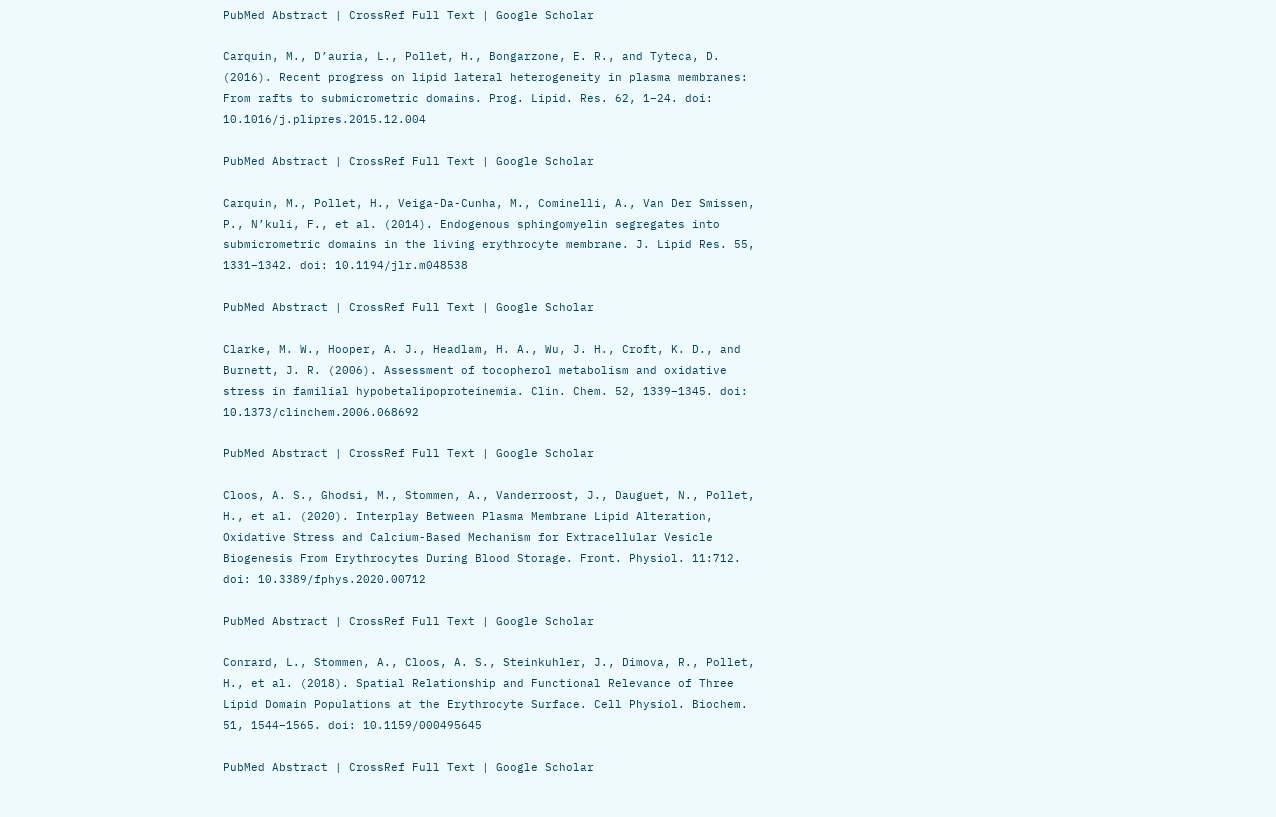PubMed Abstract | CrossRef Full Text | Google Scholar

Carquin, M., D’auria, L., Pollet, H., Bongarzone, E. R., and Tyteca, D. (2016). Recent progress on lipid lateral heterogeneity in plasma membranes: From rafts to submicrometric domains. Prog. Lipid. Res. 62, 1–24. doi: 10.1016/j.plipres.2015.12.004

PubMed Abstract | CrossRef Full Text | Google Scholar

Carquin, M., Pollet, H., Veiga-Da-Cunha, M., Cominelli, A., Van Der Smissen, P., N’kuli, F., et al. (2014). Endogenous sphingomyelin segregates into submicrometric domains in the living erythrocyte membrane. J. Lipid Res. 55, 1331–1342. doi: 10.1194/jlr.m048538

PubMed Abstract | CrossRef Full Text | Google Scholar

Clarke, M. W., Hooper, A. J., Headlam, H. A., Wu, J. H., Croft, K. D., and Burnett, J. R. (2006). Assessment of tocopherol metabolism and oxidative stress in familial hypobetalipoproteinemia. Clin. Chem. 52, 1339–1345. doi: 10.1373/clinchem.2006.068692

PubMed Abstract | CrossRef Full Text | Google Scholar

Cloos, A. S., Ghodsi, M., Stommen, A., Vanderroost, J., Dauguet, N., Pollet, H., et al. (2020). Interplay Between Plasma Membrane Lipid Alteration, Oxidative Stress and Calcium-Based Mechanism for Extracellular Vesicle Biogenesis From Erythrocytes During Blood Storage. Front. Physiol. 11:712. doi: 10.3389/fphys.2020.00712

PubMed Abstract | CrossRef Full Text | Google Scholar

Conrard, L., Stommen, A., Cloos, A. S., Steinkuhler, J., Dimova, R., Pollet, H., et al. (2018). Spatial Relationship and Functional Relevance of Three Lipid Domain Populations at the Erythrocyte Surface. Cell Physiol. Biochem. 51, 1544–1565. doi: 10.1159/000495645

PubMed Abstract | CrossRef Full Text | Google Scholar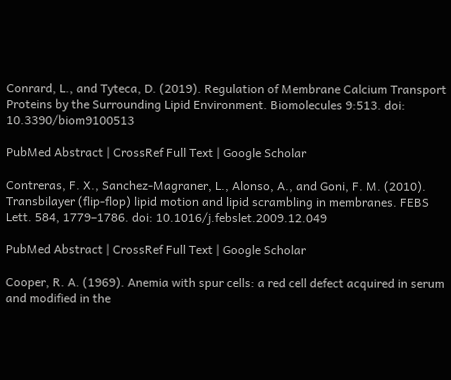Conrard, L., and Tyteca, D. (2019). Regulation of Membrane Calcium Transport Proteins by the Surrounding Lipid Environment. Biomolecules 9:513. doi: 10.3390/biom9100513

PubMed Abstract | CrossRef Full Text | Google Scholar

Contreras, F. X., Sanchez-Magraner, L., Alonso, A., and Goni, F. M. (2010). Transbilayer (flip-flop) lipid motion and lipid scrambling in membranes. FEBS Lett. 584, 1779–1786. doi: 10.1016/j.febslet.2009.12.049

PubMed Abstract | CrossRef Full Text | Google Scholar

Cooper, R. A. (1969). Anemia with spur cells: a red cell defect acquired in serum and modified in the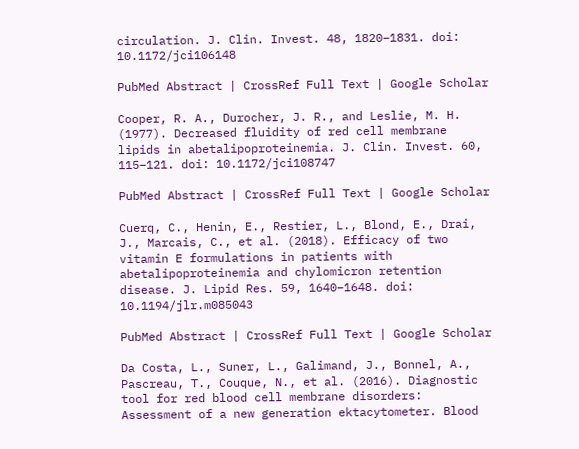circulation. J. Clin. Invest. 48, 1820–1831. doi: 10.1172/jci106148

PubMed Abstract | CrossRef Full Text | Google Scholar

Cooper, R. A., Durocher, J. R., and Leslie, M. H. (1977). Decreased fluidity of red cell membrane lipids in abetalipoproteinemia. J. Clin. Invest. 60, 115–121. doi: 10.1172/jci108747

PubMed Abstract | CrossRef Full Text | Google Scholar

Cuerq, C., Henin, E., Restier, L., Blond, E., Drai, J., Marcais, C., et al. (2018). Efficacy of two vitamin E formulations in patients with abetalipoproteinemia and chylomicron retention disease. J. Lipid Res. 59, 1640–1648. doi: 10.1194/jlr.m085043

PubMed Abstract | CrossRef Full Text | Google Scholar

Da Costa, L., Suner, L., Galimand, J., Bonnel, A., Pascreau, T., Couque, N., et al. (2016). Diagnostic tool for red blood cell membrane disorders: Assessment of a new generation ektacytometer. Blood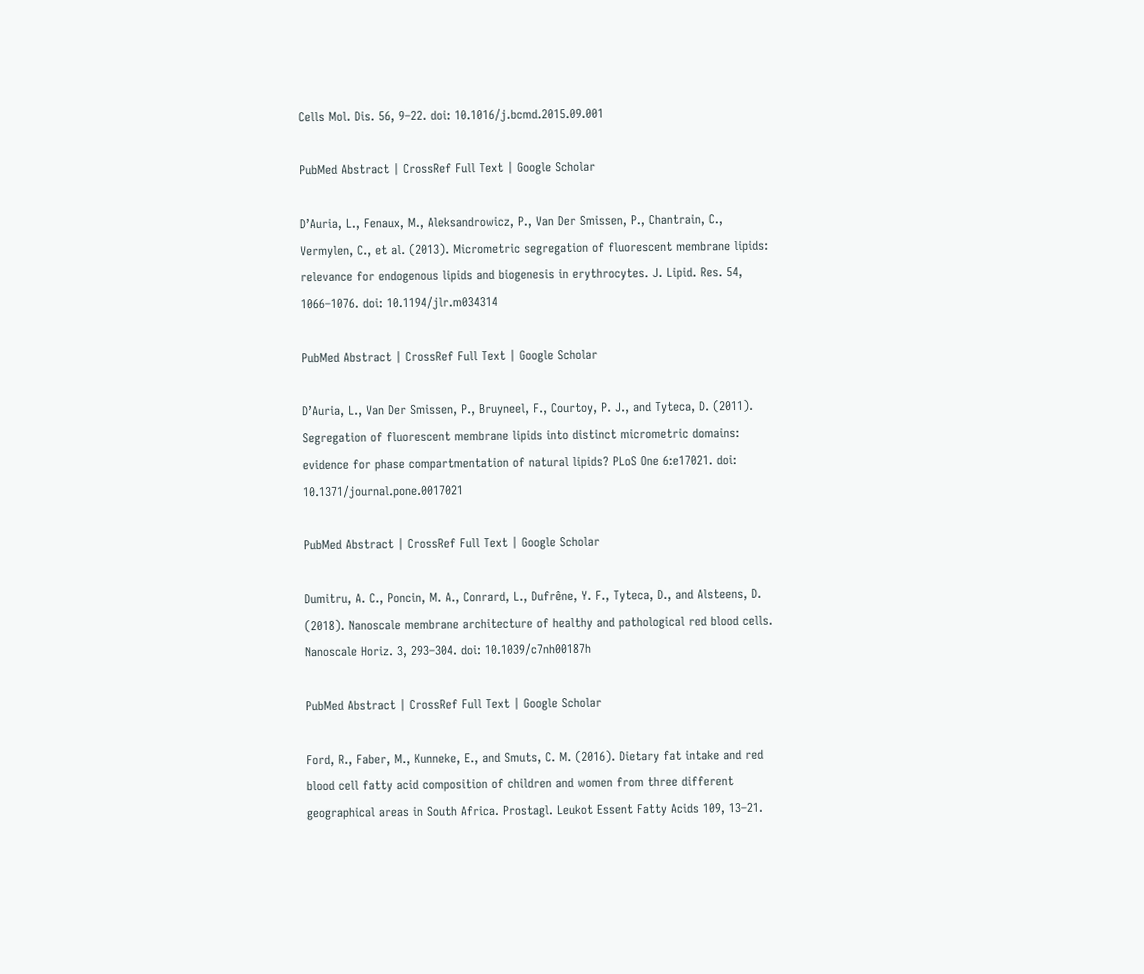Cells Mol. Dis. 56, 9–22. doi: 10.1016/j.bcmd.2015.09.001

PubMed Abstract | CrossRef Full Text | Google Scholar

D’Auria, L., Fenaux, M., Aleksandrowicz, P., Van Der Smissen, P., Chantrain, C., Vermylen, C., et al. (2013). Micrometric segregation of fluorescent membrane lipids: relevance for endogenous lipids and biogenesis in erythrocytes. J. Lipid. Res. 54, 1066–1076. doi: 10.1194/jlr.m034314

PubMed Abstract | CrossRef Full Text | Google Scholar

D’Auria, L., Van Der Smissen, P., Bruyneel, F., Courtoy, P. J., and Tyteca, D. (2011). Segregation of fluorescent membrane lipids into distinct micrometric domains: evidence for phase compartmentation of natural lipids? PLoS One 6:e17021. doi: 10.1371/journal.pone.0017021

PubMed Abstract | CrossRef Full Text | Google Scholar

Dumitru, A. C., Poncin, M. A., Conrard, L., Dufrêne, Y. F., Tyteca, D., and Alsteens, D. (2018). Nanoscale membrane architecture of healthy and pathological red blood cells. Nanoscale Horiz. 3, 293–304. doi: 10.1039/c7nh00187h

PubMed Abstract | CrossRef Full Text | Google Scholar

Ford, R., Faber, M., Kunneke, E., and Smuts, C. M. (2016). Dietary fat intake and red blood cell fatty acid composition of children and women from three different geographical areas in South Africa. Prostagl. Leukot Essent Fatty Acids 109, 13–21.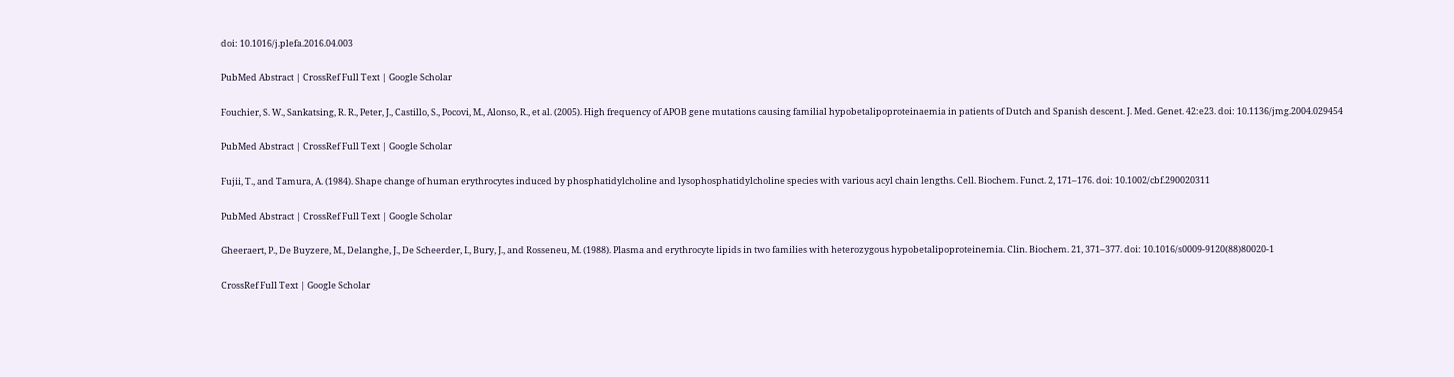doi: 10.1016/j.plefa.2016.04.003

PubMed Abstract | CrossRef Full Text | Google Scholar

Fouchier, S. W., Sankatsing, R. R., Peter, J., Castillo, S., Pocovi, M., Alonso, R., et al. (2005). High frequency of APOB gene mutations causing familial hypobetalipoproteinaemia in patients of Dutch and Spanish descent. J. Med. Genet. 42:e23. doi: 10.1136/jmg.2004.029454

PubMed Abstract | CrossRef Full Text | Google Scholar

Fujii, T., and Tamura, A. (1984). Shape change of human erythrocytes induced by phosphatidylcholine and lysophosphatidylcholine species with various acyl chain lengths. Cell. Biochem. Funct. 2, 171–176. doi: 10.1002/cbf.290020311

PubMed Abstract | CrossRef Full Text | Google Scholar

Gheeraert, P., De Buyzere, M., Delanghe, J., De Scheerder, I., Bury, J., and Rosseneu, M. (1988). Plasma and erythrocyte lipids in two families with heterozygous hypobetalipoproteinemia. Clin. Biochem. 21, 371–377. doi: 10.1016/s0009-9120(88)80020-1

CrossRef Full Text | Google Scholar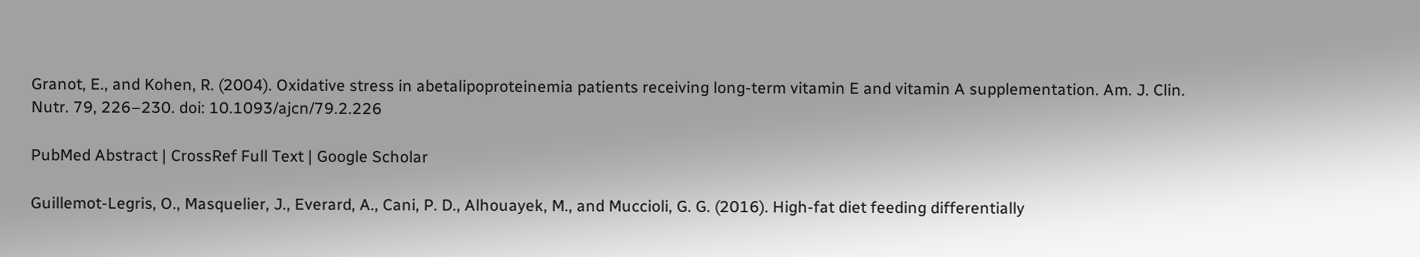Granot, E., and Kohen, R. (2004). Oxidative stress in abetalipoproteinemia patients receiving long-term vitamin E and vitamin A supplementation. Am. J. Clin. Nutr. 79, 226–230. doi: 10.1093/ajcn/79.2.226

PubMed Abstract | CrossRef Full Text | Google Scholar

Guillemot-Legris, O., Masquelier, J., Everard, A., Cani, P. D., Alhouayek, M., and Muccioli, G. G. (2016). High-fat diet feeding differentially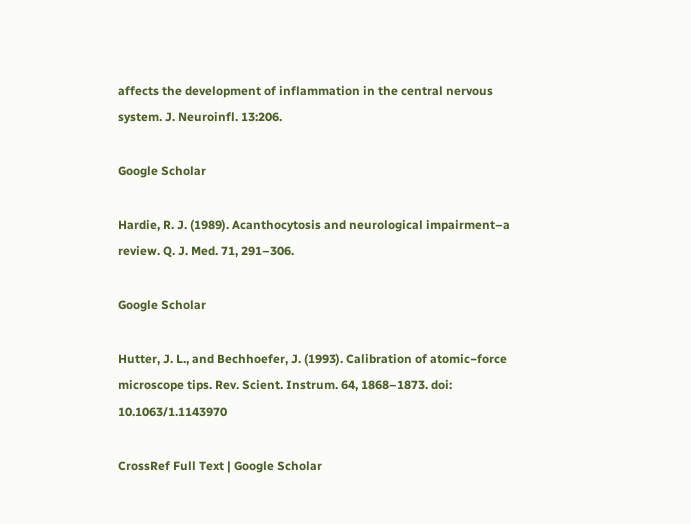affects the development of inflammation in the central nervous system. J. Neuroinfl. 13:206.

Google Scholar

Hardie, R. J. (1989). Acanthocytosis and neurological impairment–a review. Q. J. Med. 71, 291–306.

Google Scholar

Hutter, J. L., and Bechhoefer, J. (1993). Calibration of atomic−force microscope tips. Rev. Scient. Instrum. 64, 1868–1873. doi: 10.1063/1.1143970

CrossRef Full Text | Google Scholar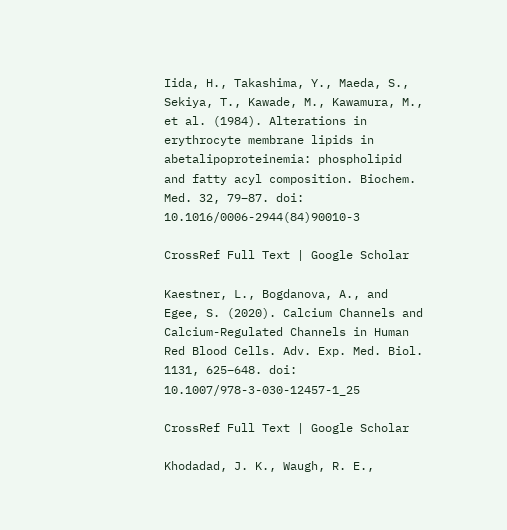Iida, H., Takashima, Y., Maeda, S., Sekiya, T., Kawade, M., Kawamura, M., et al. (1984). Alterations in erythrocyte membrane lipids in abetalipoproteinemia: phospholipid and fatty acyl composition. Biochem. Med. 32, 79–87. doi: 10.1016/0006-2944(84)90010-3

CrossRef Full Text | Google Scholar

Kaestner, L., Bogdanova, A., and Egee, S. (2020). Calcium Channels and Calcium-Regulated Channels in Human Red Blood Cells. Adv. Exp. Med. Biol. 1131, 625–648. doi: 10.1007/978-3-030-12457-1_25

CrossRef Full Text | Google Scholar

Khodadad, J. K., Waugh, R. E.,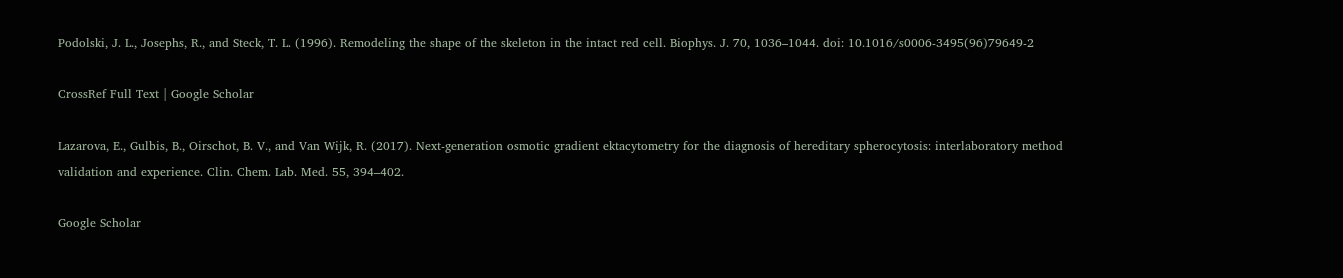Podolski, J. L., Josephs, R., and Steck, T. L. (1996). Remodeling the shape of the skeleton in the intact red cell. Biophys. J. 70, 1036–1044. doi: 10.1016/s0006-3495(96)79649-2

CrossRef Full Text | Google Scholar

Lazarova, E., Gulbis, B., Oirschot, B. V., and Van Wijk, R. (2017). Next-generation osmotic gradient ektacytometry for the diagnosis of hereditary spherocytosis: interlaboratory method validation and experience. Clin. Chem. Lab. Med. 55, 394–402.

Google Scholar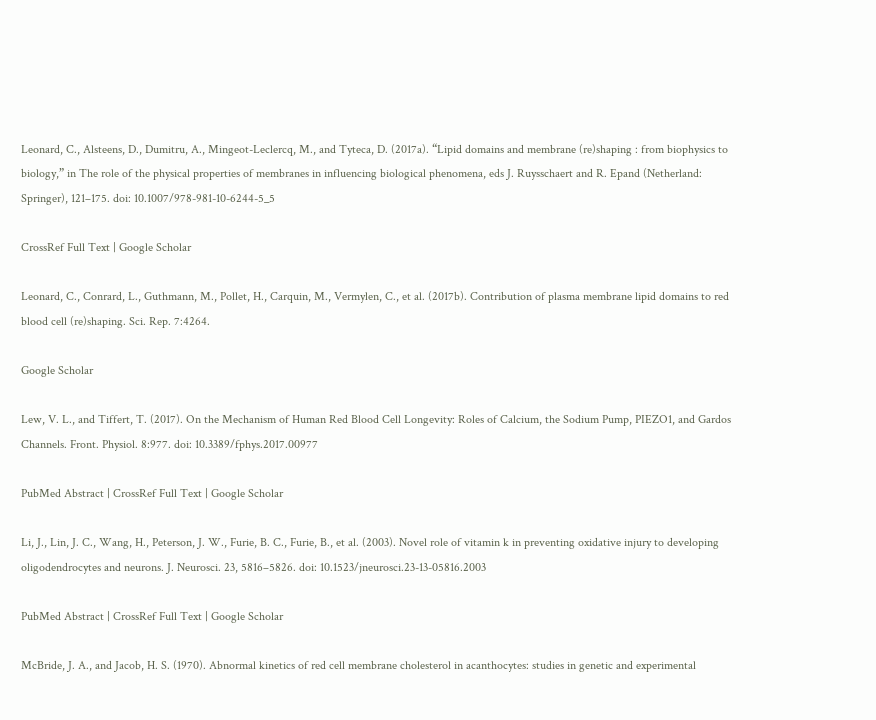Leonard, C., Alsteens, D., Dumitru, A., Mingeot-Leclercq, M., and Tyteca, D. (2017a). “Lipid domains and membrane (re)shaping : from biophysics to biology,” in The role of the physical properties of membranes in influencing biological phenomena, eds J. Ruysschaert and R. Epand (Netherland: Springer), 121–175. doi: 10.1007/978-981-10-6244-5_5

CrossRef Full Text | Google Scholar

Leonard, C., Conrard, L., Guthmann, M., Pollet, H., Carquin, M., Vermylen, C., et al. (2017b). Contribution of plasma membrane lipid domains to red blood cell (re)shaping. Sci. Rep. 7:4264.

Google Scholar

Lew, V. L., and Tiffert, T. (2017). On the Mechanism of Human Red Blood Cell Longevity: Roles of Calcium, the Sodium Pump, PIEZO1, and Gardos Channels. Front. Physiol. 8:977. doi: 10.3389/fphys.2017.00977

PubMed Abstract | CrossRef Full Text | Google Scholar

Li, J., Lin, J. C., Wang, H., Peterson, J. W., Furie, B. C., Furie, B., et al. (2003). Novel role of vitamin k in preventing oxidative injury to developing oligodendrocytes and neurons. J. Neurosci. 23, 5816–5826. doi: 10.1523/jneurosci.23-13-05816.2003

PubMed Abstract | CrossRef Full Text | Google Scholar

McBride, J. A., and Jacob, H. S. (1970). Abnormal kinetics of red cell membrane cholesterol in acanthocytes: studies in genetic and experimental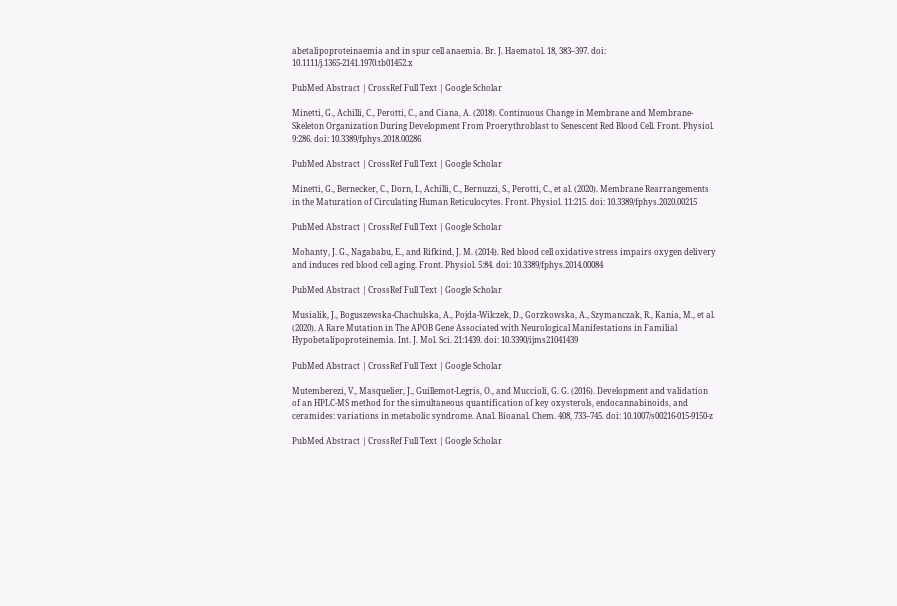abetalipoproteinaemia and in spur cell anaemia. Br. J. Haematol. 18, 383–397. doi: 10.1111/j.1365-2141.1970.tb01452.x

PubMed Abstract | CrossRef Full Text | Google Scholar

Minetti, G., Achilli, C., Perotti, C., and Ciana, A. (2018). Continuous Change in Membrane and Membrane-Skeleton Organization During Development From Proerythroblast to Senescent Red Blood Cell. Front. Physiol. 9:286. doi: 10.3389/fphys.2018.00286

PubMed Abstract | CrossRef Full Text | Google Scholar

Minetti, G., Bernecker, C., Dorn, I., Achilli, C., Bernuzzi, S., Perotti, C., et al. (2020). Membrane Rearrangements in the Maturation of Circulating Human Reticulocytes. Front. Physiol. 11:215. doi: 10.3389/fphys.2020.00215

PubMed Abstract | CrossRef Full Text | Google Scholar

Mohanty, J. G., Nagababu, E., and Rifkind, J. M. (2014). Red blood cell oxidative stress impairs oxygen delivery and induces red blood cell aging. Front. Physiol. 5:84. doi: 10.3389/fphys.2014.00084

PubMed Abstract | CrossRef Full Text | Google Scholar

Musialik, J., Boguszewska-Chachulska, A., Pojda-Wilczek, D., Gorzkowska, A., Szymanczak, R., Kania, M., et al. (2020). A Rare Mutation in The APOB Gene Associated with Neurological Manifestations in Familial Hypobetalipoproteinemia. Int. J. Mol. Sci. 21:1439. doi: 10.3390/ijms21041439

PubMed Abstract | CrossRef Full Text | Google Scholar

Mutemberezi, V., Masquelier, J., Guillemot-Legris, O., and Muccioli, G. G. (2016). Development and validation of an HPLC-MS method for the simultaneous quantification of key oxysterols, endocannabinoids, and ceramides: variations in metabolic syndrome. Anal. Bioanal. Chem. 408, 733–745. doi: 10.1007/s00216-015-9150-z

PubMed Abstract | CrossRef Full Text | Google Scholar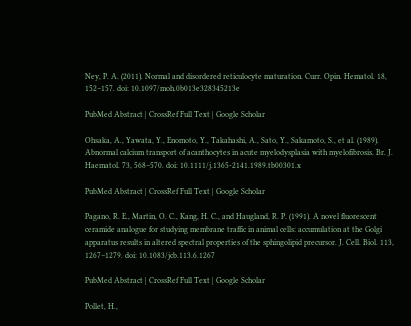Ney, P. A. (2011). Normal and disordered reticulocyte maturation. Curr. Opin. Hematol. 18, 152–157. doi: 10.1097/moh.0b013e328345213e

PubMed Abstract | CrossRef Full Text | Google Scholar

Ohsaka, A., Yawata, Y., Enomoto, Y., Takahashi, A., Sato, Y., Sakamoto, S., et al. (1989). Abnormal calcium transport of acanthocytes in acute myelodysplasia with myelofibrosis. Br. J. Haematol. 73, 568–570. doi: 10.1111/j.1365-2141.1989.tb00301.x

PubMed Abstract | CrossRef Full Text | Google Scholar

Pagano, R. E., Martin, O. C., Kang, H. C., and Haugland, R. P. (1991). A novel fluorescent ceramide analogue for studying membrane traffic in animal cells: accumulation at the Golgi apparatus results in altered spectral properties of the sphingolipid precursor. J. Cell. Biol. 113, 1267–1279. doi: 10.1083/jcb.113.6.1267

PubMed Abstract | CrossRef Full Text | Google Scholar

Pollet, H.,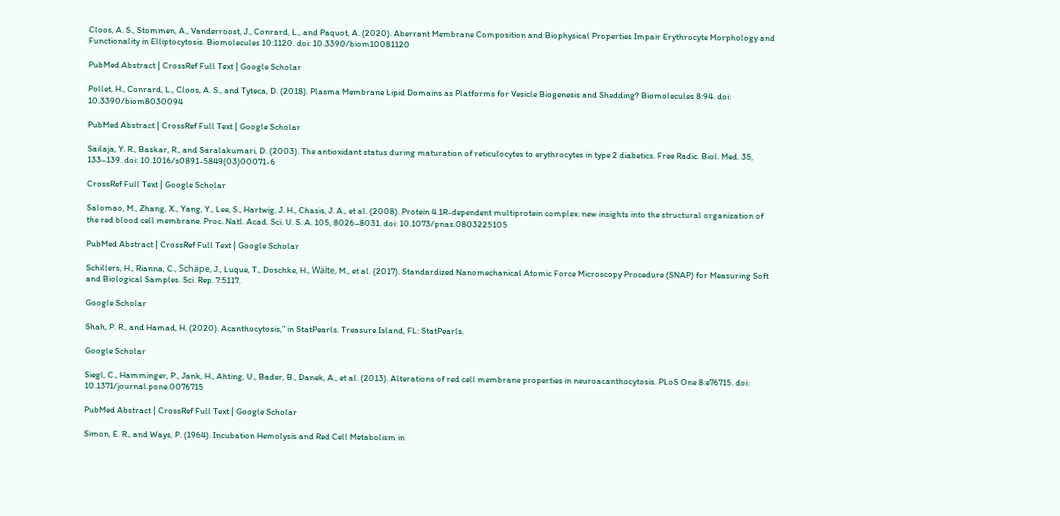Cloos, A. S., Stommen, A., Vanderroost, J., Conrard, L., and Paquot, A. (2020). Aberrant Membrane Composition and Biophysical Properties Impair Erythrocyte Morphology and Functionality in Elliptocytosis. Biomolecules 10:1120. doi: 10.3390/biom10081120

PubMed Abstract | CrossRef Full Text | Google Scholar

Pollet, H., Conrard, L., Cloos, A. S., and Tyteca, D. (2018). Plasma Membrane Lipid Domains as Platforms for Vesicle Biogenesis and Shedding? Biomolecules 8:94. doi: 10.3390/biom8030094

PubMed Abstract | CrossRef Full Text | Google Scholar

Sailaja, Y. R., Baskar, R., and Saralakumari, D. (2003). The antioxidant status during maturation of reticulocytes to erythrocytes in type 2 diabetics. Free Radic. Biol. Med. 35, 133–139. doi: 10.1016/s0891-5849(03)00071-6

CrossRef Full Text | Google Scholar

Salomao, M., Zhang, X., Yang, Y., Lee, S., Hartwig, J. H., Chasis, J. A., et al. (2008). Protein 4.1R-dependent multiprotein complex: new insights into the structural organization of the red blood cell membrane. Proc. Natl. Acad. Sci. U. S. A. 105, 8026–8031. doi: 10.1073/pnas.0803225105

PubMed Abstract | CrossRef Full Text | Google Scholar

Schillers, H., Rianna, C., Schäpe, J., Luque, T., Doschke, H., Wälte, M., et al. (2017). Standardized Nanomechanical Atomic Force Microscopy Procedure (SNAP) for Measuring Soft and Biological Samples. Sci. Rep. 7:5117.

Google Scholar

Shah, P. R., and Hamad, H. (2020). Acanthocytosis,” in StatPearls. Treasure Island, FL: StatPearls.

Google Scholar

Siegl, C., Hamminger, P., Jank, H., Ahting, U., Bader, B., Danek, A., et al. (2013). Alterations of red cell membrane properties in neuroacanthocytosis. PLoS One 8:e76715. doi: 10.1371/journal.pone.0076715

PubMed Abstract | CrossRef Full Text | Google Scholar

Simon, E. R., and Ways, P. (1964). Incubation Hemolysis and Red Cell Metabolism in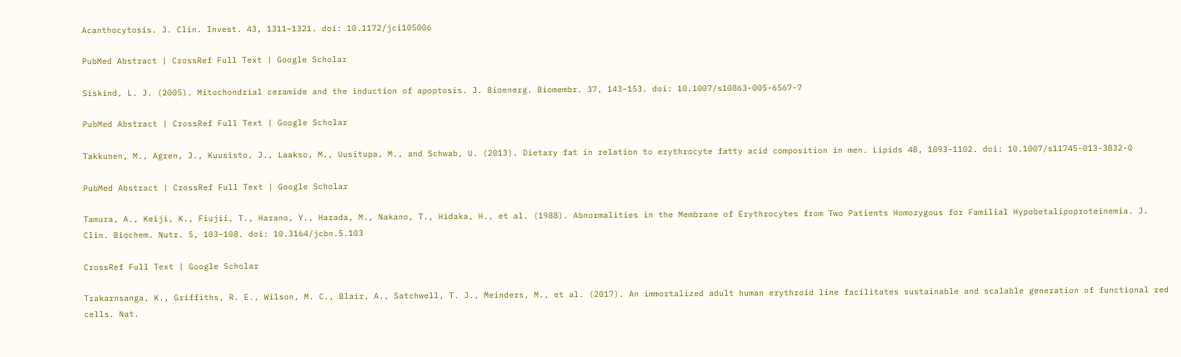Acanthocytosis. J. Clin. Invest. 43, 1311–1321. doi: 10.1172/jci105006

PubMed Abstract | CrossRef Full Text | Google Scholar

Siskind, L. J. (2005). Mitochondrial ceramide and the induction of apoptosis. J. Bioenerg. Biomembr. 37, 143–153. doi: 10.1007/s10863-005-6567-7

PubMed Abstract | CrossRef Full Text | Google Scholar

Takkunen, M., Agren, J., Kuusisto, J., Laakso, M., Uusitupa, M., and Schwab, U. (2013). Dietary fat in relation to erythrocyte fatty acid composition in men. Lipids 48, 1093–1102. doi: 10.1007/s11745-013-3832-0

PubMed Abstract | CrossRef Full Text | Google Scholar

Tamura, A., Keiji, K., Fiujii, T., Harano, Y., Harada, M., Nakano, T., Hidaka, H., et al. (1988). Abnormalities in the Membrane of Erythrocytes from Two Patients Homozygous for Familial Hypobetalipoproteinemia. J. Clin. Biochem. Nutr. 5, 103–108. doi: 10.3164/jcbn.5.103

CrossRef Full Text | Google Scholar

Trakarnsanga, K., Griffiths, R. E., Wilson, M. C., Blair, A., Satchwell, T. J., Meinders, M., et al. (2017). An immortalized adult human erythroid line facilitates sustainable and scalable generation of functional red cells. Nat.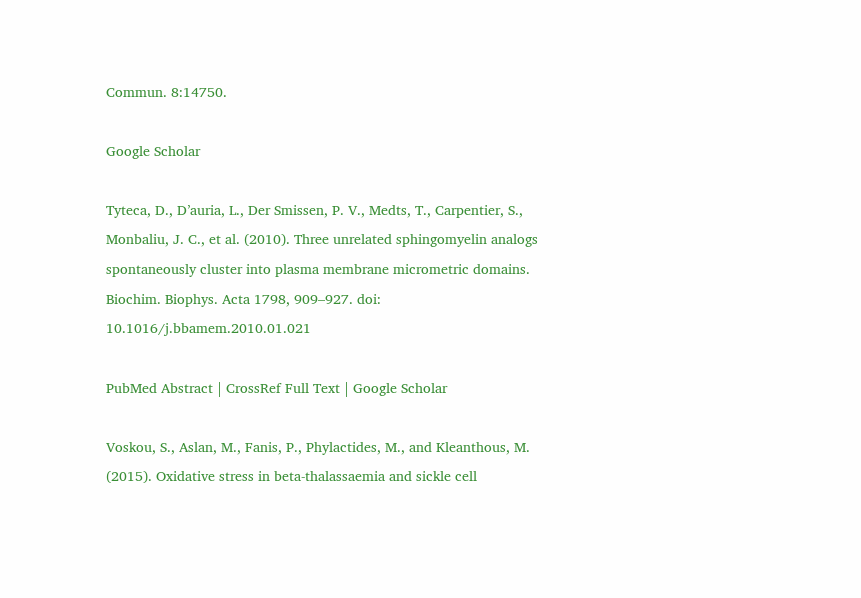Commun. 8:14750.

Google Scholar

Tyteca, D., D’auria, L., Der Smissen, P. V., Medts, T., Carpentier, S., Monbaliu, J. C., et al. (2010). Three unrelated sphingomyelin analogs spontaneously cluster into plasma membrane micrometric domains. Biochim. Biophys. Acta 1798, 909–927. doi: 10.1016/j.bbamem.2010.01.021

PubMed Abstract | CrossRef Full Text | Google Scholar

Voskou, S., Aslan, M., Fanis, P., Phylactides, M., and Kleanthous, M. (2015). Oxidative stress in beta-thalassaemia and sickle cell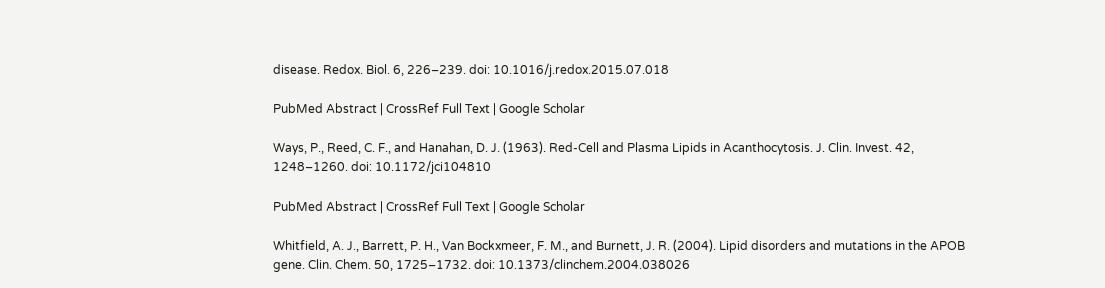disease. Redox. Biol. 6, 226–239. doi: 10.1016/j.redox.2015.07.018

PubMed Abstract | CrossRef Full Text | Google Scholar

Ways, P., Reed, C. F., and Hanahan, D. J. (1963). Red-Cell and Plasma Lipids in Acanthocytosis. J. Clin. Invest. 42, 1248–1260. doi: 10.1172/jci104810

PubMed Abstract | CrossRef Full Text | Google Scholar

Whitfield, A. J., Barrett, P. H., Van Bockxmeer, F. M., and Burnett, J. R. (2004). Lipid disorders and mutations in the APOB gene. Clin. Chem. 50, 1725–1732. doi: 10.1373/clinchem.2004.038026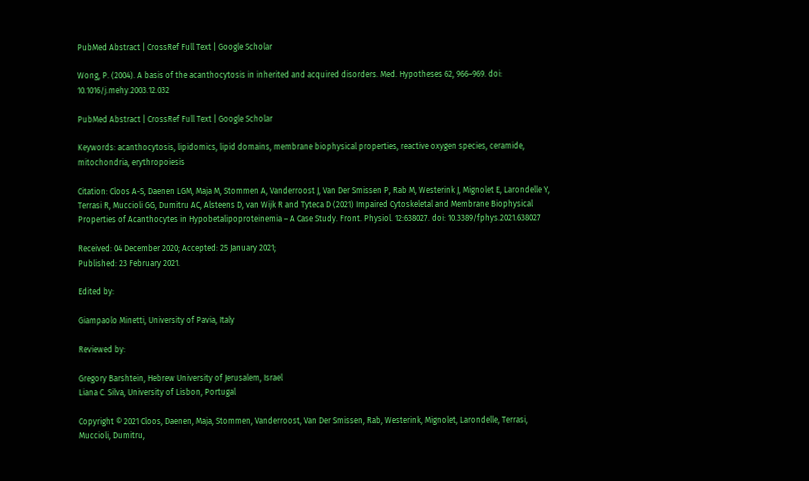PubMed Abstract | CrossRef Full Text | Google Scholar

Wong, P. (2004). A basis of the acanthocytosis in inherited and acquired disorders. Med. Hypotheses 62, 966–969. doi: 10.1016/j.mehy.2003.12.032

PubMed Abstract | CrossRef Full Text | Google Scholar

Keywords: acanthocytosis, lipidomics, lipid domains, membrane biophysical properties, reactive oxygen species, ceramide, mitochondria, erythropoiesis

Citation: Cloos A-S, Daenen LGM, Maja M, Stommen A, Vanderroost J, Van Der Smissen P, Rab M, Westerink J, Mignolet E, Larondelle Y, Terrasi R, Muccioli GG, Dumitru AC, Alsteens D, van Wijk R and Tyteca D (2021) Impaired Cytoskeletal and Membrane Biophysical Properties of Acanthocytes in Hypobetalipoproteinemia – A Case Study. Front. Physiol. 12:638027. doi: 10.3389/fphys.2021.638027

Received: 04 December 2020; Accepted: 25 January 2021;
Published: 23 February 2021.

Edited by:

Giampaolo Minetti, University of Pavia, Italy

Reviewed by:

Gregory Barshtein, Hebrew University of Jerusalem, Israel
Liana C. Silva, University of Lisbon, Portugal

Copyright © 2021 Cloos, Daenen, Maja, Stommen, Vanderroost, Van Der Smissen, Rab, Westerink, Mignolet, Larondelle, Terrasi, Muccioli, Dumitru,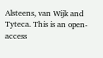Alsteens, van Wijk and Tyteca. This is an open-access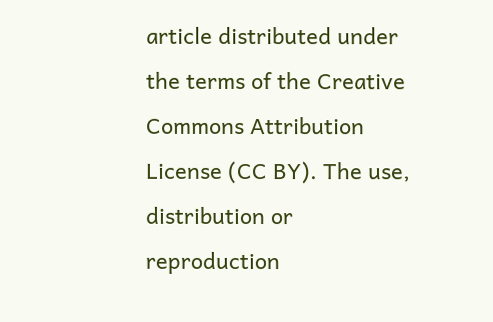article distributed under the terms of the Creative Commons Attribution License (CC BY). The use, distribution or reproduction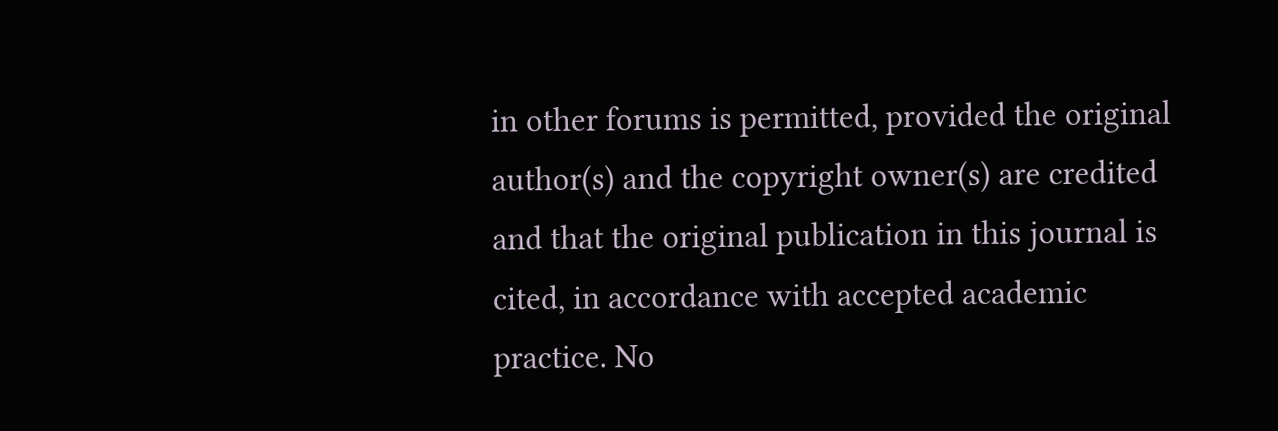in other forums is permitted, provided the original author(s) and the copyright owner(s) are credited and that the original publication in this journal is cited, in accordance with accepted academic practice. No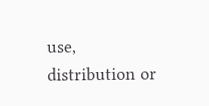use, distribution or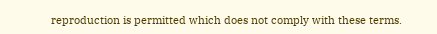reproduction is permitted which does not comply with these terms.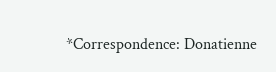*Correspondence: Donatienne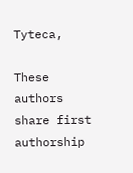Tyteca,

These authors share first authorship